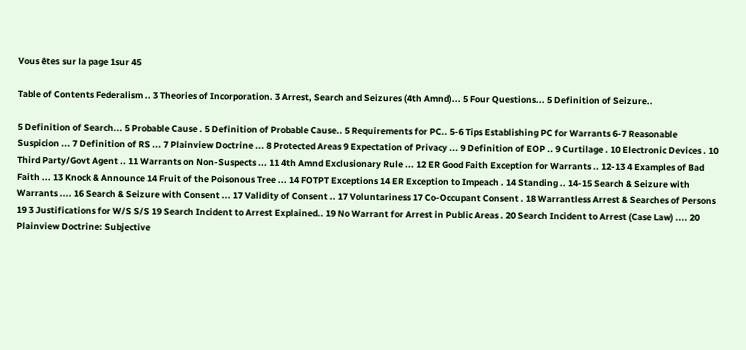Vous êtes sur la page 1sur 45

Table of Contents Federalism .. 3 Theories of Incorporation. 3 Arrest, Search and Seizures (4th Amnd)... 5 Four Questions... 5 Definition of Seizure..

5 Definition of Search... 5 Probable Cause . 5 Definition of Probable Cause.. 5 Requirements for PC.. 5-6 Tips Establishing PC for Warrants 6-7 Reasonable Suspicion ... 7 Definition of RS ... 7 Plainview Doctrine ... 8 Protected Areas 9 Expectation of Privacy ... 9 Definition of EOP .. 9 Curtilage . 10 Electronic Devices . 10 Third Party/Govt Agent .. 11 Warrants on Non-Suspects ... 11 4th Amnd Exclusionary Rule ... 12 ER Good Faith Exception for Warrants .. 12-13 4 Examples of Bad Faith ... 13 Knock & Announce 14 Fruit of the Poisonous Tree ... 14 FOTPT Exceptions 14 ER Exception to Impeach . 14 Standing .. 14-15 Search & Seizure with Warrants .... 16 Search & Seizure with Consent ... 17 Validity of Consent .. 17 Voluntariness 17 Co-Occupant Consent . 18 Warrantless Arrest & Searches of Persons 19 3 Justifications for W/S S/S 19 Search Incident to Arrest Explained.. 19 No Warrant for Arrest in Public Areas . 20 Search Incident to Arrest (Case Law) .... 20 Plainview Doctrine: Subjective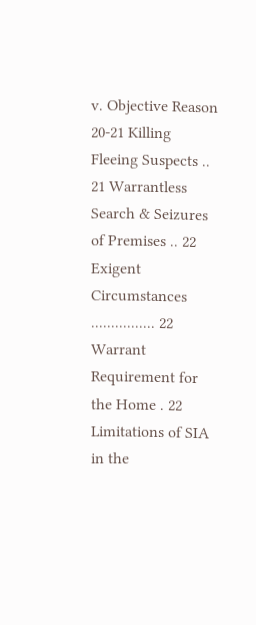v. Objective Reason 20-21 Killing Fleeing Suspects .. 21 Warrantless Search & Seizures of Premises .. 22 Exigent Circumstances ................ 22 Warrant Requirement for the Home . 22 Limitations of SIA in the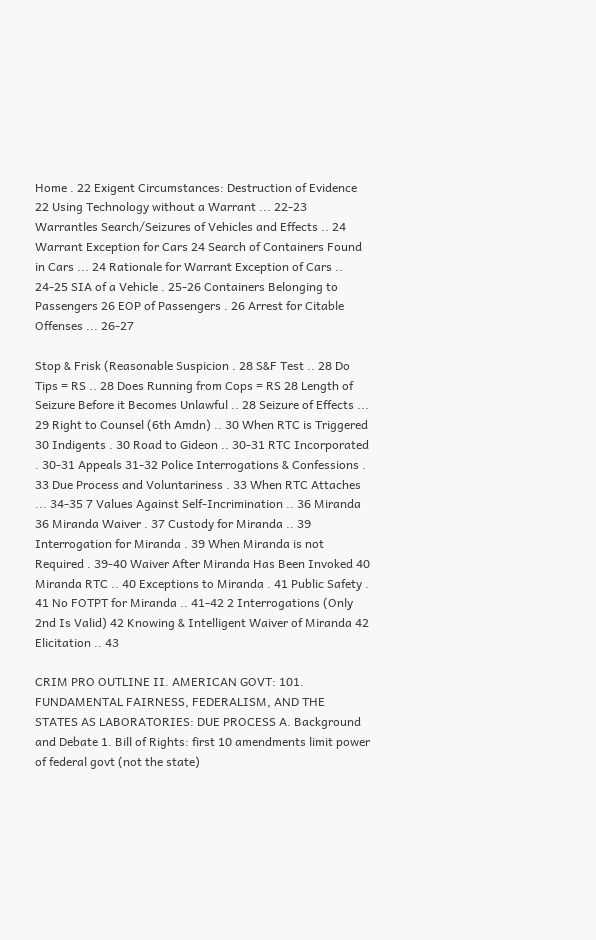Home . 22 Exigent Circumstances: Destruction of Evidence 22 Using Technology without a Warrant ... 22-23 Warrantles Search/Seizures of Vehicles and Effects .. 24 Warrant Exception for Cars 24 Search of Containers Found in Cars ... 24 Rationale for Warrant Exception of Cars .. 24-25 SIA of a Vehicle . 25-26 Containers Belonging to Passengers 26 EOP of Passengers . 26 Arrest for Citable Offenses ... 26-27

Stop & Frisk (Reasonable Suspicion . 28 S&F Test .. 28 Do Tips = RS .. 28 Does Running from Cops = RS 28 Length of Seizure Before it Becomes Unlawful .. 28 Seizure of Effects ... 29 Right to Counsel (6th Amdn) .. 30 When RTC is Triggered 30 Indigents . 30 Road to Gideon .. 30-31 RTC Incorporated . 30-31 Appeals 31-32 Police Interrogations & Confessions . 33 Due Process and Voluntariness . 33 When RTC Attaches ... 34-35 7 Values Against Self-Incrimination .. 36 Miranda 36 Miranda Waiver . 37 Custody for Miranda .. 39 Interrogation for Miranda . 39 When Miranda is not Required . 39-40 Waiver After Miranda Has Been Invoked 40 Miranda RTC .. 40 Exceptions to Miranda . 41 Public Safety . 41 No FOTPT for Miranda .. 41-42 2 Interrogations (Only 2nd Is Valid) 42 Knowing & Intelligent Waiver of Miranda 42 Elicitation .. 43

CRIM PRO OUTLINE II. AMERICAN GOVT: 101. FUNDAMENTAL FAIRNESS, FEDERALISM, AND THE STATES AS LABORATORIES: DUE PROCESS A. Background and Debate 1. Bill of Rights: first 10 amendments limit power of federal govt (not the state)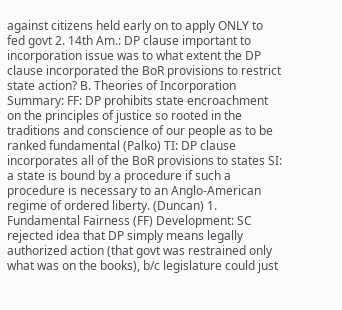against citizens held early on to apply ONLY to fed govt 2. 14th Am.: DP clause important to incorporation issue was to what extent the DP clause incorporated the BoR provisions to restrict state action? B. Theories of Incorporation Summary: FF: DP prohibits state encroachment on the principles of justice so rooted in the traditions and conscience of our people as to be ranked fundamental (Palko) TI: DP clause incorporates all of the BoR provisions to states SI: a state is bound by a procedure if such a procedure is necessary to an Anglo-American regime of ordered liberty. (Duncan) 1. Fundamental Fairness (FF) Development: SC rejected idea that DP simply means legally authorized action (that govt was restrained only what was on the books), b/c legislature could just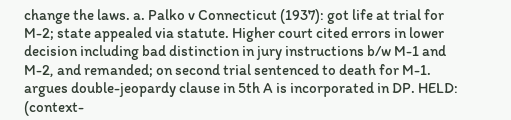change the laws. a. Palko v Connecticut (1937): got life at trial for M-2; state appealed via statute. Higher court cited errors in lower decision including bad distinction in jury instructions b/w M-1 and M-2, and remanded; on second trial sentenced to death for M-1. argues double-jeopardy clause in 5th A is incorporated in DP. HELD: (context-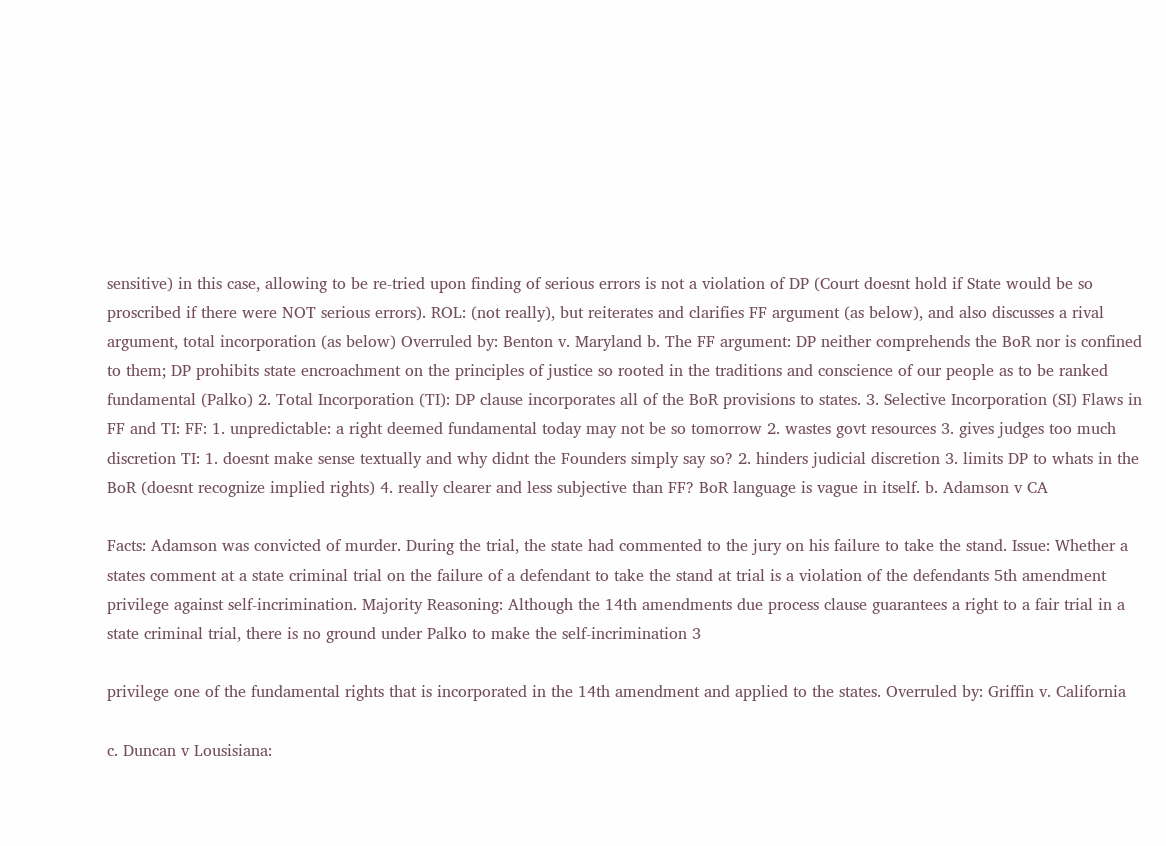sensitive) in this case, allowing to be re-tried upon finding of serious errors is not a violation of DP (Court doesnt hold if State would be so proscribed if there were NOT serious errors). ROL: (not really), but reiterates and clarifies FF argument (as below), and also discusses a rival argument, total incorporation (as below) Overruled by: Benton v. Maryland b. The FF argument: DP neither comprehends the BoR nor is confined to them; DP prohibits state encroachment on the principles of justice so rooted in the traditions and conscience of our people as to be ranked fundamental (Palko) 2. Total Incorporation (TI): DP clause incorporates all of the BoR provisions to states. 3. Selective Incorporation (SI) Flaws in FF and TI: FF: 1. unpredictable: a right deemed fundamental today may not be so tomorrow 2. wastes govt resources 3. gives judges too much discretion TI: 1. doesnt make sense textually and why didnt the Founders simply say so? 2. hinders judicial discretion 3. limits DP to whats in the BoR (doesnt recognize implied rights) 4. really clearer and less subjective than FF? BoR language is vague in itself. b. Adamson v CA

Facts: Adamson was convicted of murder. During the trial, the state had commented to the jury on his failure to take the stand. Issue: Whether a states comment at a state criminal trial on the failure of a defendant to take the stand at trial is a violation of the defendants 5th amendment privilege against self-incrimination. Majority Reasoning: Although the 14th amendments due process clause guarantees a right to a fair trial in a state criminal trial, there is no ground under Palko to make the self-incrimination 3

privilege one of the fundamental rights that is incorporated in the 14th amendment and applied to the states. Overruled by: Griffin v. California

c. Duncan v Lousisiana: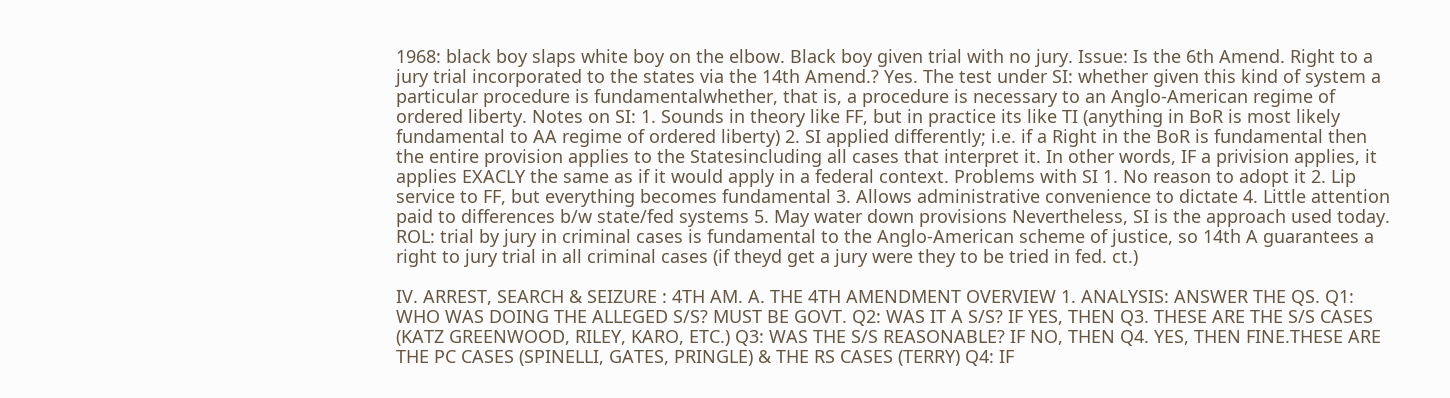1968: black boy slaps white boy on the elbow. Black boy given trial with no jury. Issue: Is the 6th Amend. Right to a jury trial incorporated to the states via the 14th Amend.? Yes. The test under SI: whether given this kind of system a particular procedure is fundamentalwhether, that is, a procedure is necessary to an Anglo-American regime of ordered liberty. Notes on SI: 1. Sounds in theory like FF, but in practice its like TI (anything in BoR is most likely fundamental to AA regime of ordered liberty) 2. SI applied differently; i.e. if a Right in the BoR is fundamental then the entire provision applies to the Statesincluding all cases that interpret it. In other words, IF a privision applies, it applies EXACLY the same as if it would apply in a federal context. Problems with SI 1. No reason to adopt it 2. Lip service to FF, but everything becomes fundamental 3. Allows administrative convenience to dictate 4. Little attention paid to differences b/w state/fed systems 5. May water down provisions Nevertheless, SI is the approach used today. ROL: trial by jury in criminal cases is fundamental to the Anglo-American scheme of justice, so 14th A guarantees a right to jury trial in all criminal cases (if theyd get a jury were they to be tried in fed. ct.)

IV. ARREST, SEARCH & SEIZURE : 4TH AM. A. THE 4TH AMENDMENT OVERVIEW 1. ANALYSIS: ANSWER THE QS. Q1: WHO WAS DOING THE ALLEGED S/S? MUST BE GOVT. Q2: WAS IT A S/S? IF YES, THEN Q3. THESE ARE THE S/S CASES (KATZ GREENWOOD, RILEY, KARO, ETC.) Q3: WAS THE S/S REASONABLE? IF NO, THEN Q4. YES, THEN FINE.THESE ARE THE PC CASES (SPINELLI, GATES, PRINGLE) & THE RS CASES (TERRY) Q4: IF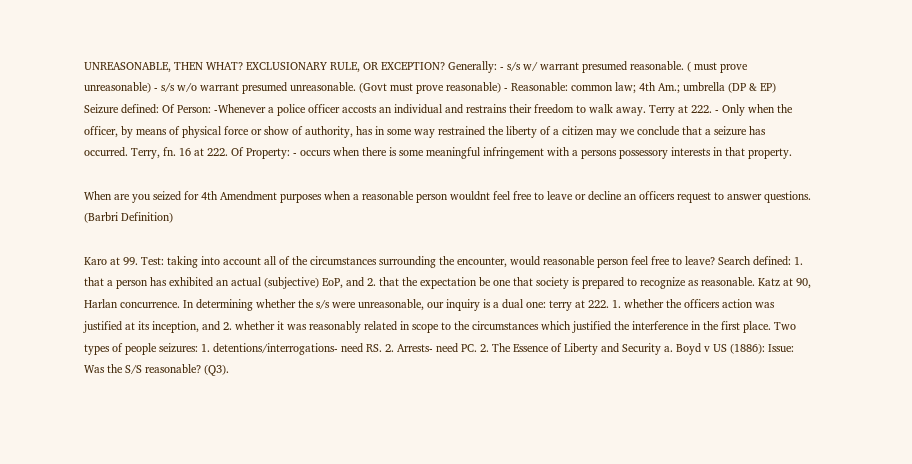UNREASONABLE, THEN WHAT? EXCLUSIONARY RULE, OR EXCEPTION? Generally: - s/s w/ warrant presumed reasonable. ( must prove unreasonable) - s/s w/o warrant presumed unreasonable. (Govt must prove reasonable) - Reasonable: common law; 4th Am.; umbrella (DP & EP) Seizure defined: Of Person: -Whenever a police officer accosts an individual and restrains their freedom to walk away. Terry at 222. - Only when the officer, by means of physical force or show of authority, has in some way restrained the liberty of a citizen may we conclude that a seizure has occurred. Terry, fn. 16 at 222. Of Property: - occurs when there is some meaningful infringement with a persons possessory interests in that property.

When are you seized for 4th Amendment purposes when a reasonable person wouldnt feel free to leave or decline an officers request to answer questions. (Barbri Definition)

Karo at 99. Test: taking into account all of the circumstances surrounding the encounter, would reasonable person feel free to leave? Search defined: 1. that a person has exhibited an actual (subjective) EoP, and 2. that the expectation be one that society is prepared to recognize as reasonable. Katz at 90, Harlan concurrence. In determining whether the s/s were unreasonable, our inquiry is a dual one: terry at 222. 1. whether the officers action was justified at its inception, and 2. whether it was reasonably related in scope to the circumstances which justified the interference in the first place. Two types of people seizures: 1. detentions/interrogations- need RS. 2. Arrests- need PC. 2. The Essence of Liberty and Security a. Boyd v US (1886): Issue: Was the S/S reasonable? (Q3).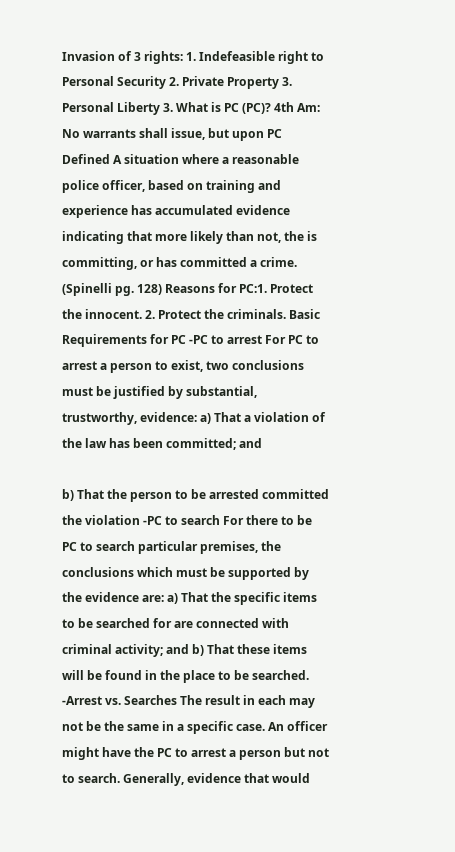Invasion of 3 rights: 1. Indefeasible right to Personal Security 2. Private Property 3. Personal Liberty 3. What is PC (PC)? 4th Am: No warrants shall issue, but upon PC Defined A situation where a reasonable police officer, based on training and experience has accumulated evidence indicating that more likely than not, the is committing, or has committed a crime. (Spinelli pg. 128) Reasons for PC:1. Protect the innocent. 2. Protect the criminals. Basic Requirements for PC -PC to arrest For PC to arrest a person to exist, two conclusions must be justified by substantial, trustworthy, evidence: a) That a violation of the law has been committed; and

b) That the person to be arrested committed the violation -PC to search For there to be PC to search particular premises, the conclusions which must be supported by the evidence are: a) That the specific items to be searched for are connected with criminal activity; and b) That these items will be found in the place to be searched. -Arrest vs. Searches The result in each may not be the same in a specific case. An officer might have the PC to arrest a person but not to search. Generally, evidence that would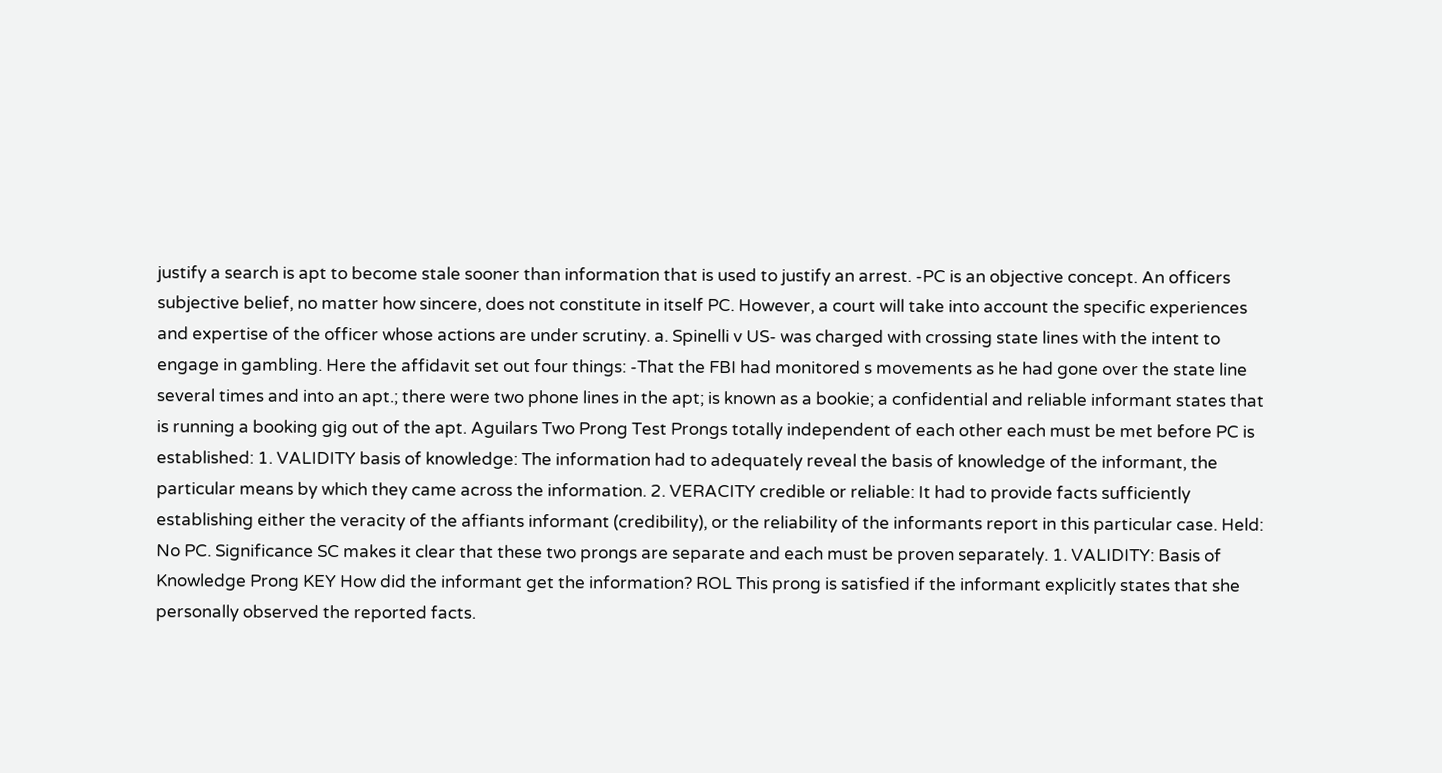justify a search is apt to become stale sooner than information that is used to justify an arrest. -PC is an objective concept. An officers subjective belief, no matter how sincere, does not constitute in itself PC. However, a court will take into account the specific experiences and expertise of the officer whose actions are under scrutiny. a. Spinelli v US- was charged with crossing state lines with the intent to engage in gambling. Here the affidavit set out four things: -That the FBI had monitored s movements as he had gone over the state line several times and into an apt.; there were two phone lines in the apt; is known as a bookie; a confidential and reliable informant states that is running a booking gig out of the apt. Aguilars Two Prong Test Prongs totally independent of each other each must be met before PC is established: 1. VALIDITY basis of knowledge: The information had to adequately reveal the basis of knowledge of the informant, the particular means by which they came across the information. 2. VERACITY credible or reliable: It had to provide facts sufficiently establishing either the veracity of the affiants informant (credibility), or the reliability of the informants report in this particular case. Held: No PC. Significance SC makes it clear that these two prongs are separate and each must be proven separately. 1. VALIDITY: Basis of Knowledge Prong KEY How did the informant get the information? ROL This prong is satisfied if the informant explicitly states that she personally observed the reported facts.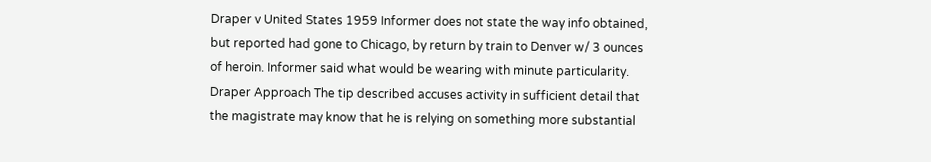Draper v United States 1959 Informer does not state the way info obtained, but reported had gone to Chicago, by return by train to Denver w/ 3 ounces of heroin. Informer said what would be wearing with minute particularity. Draper Approach The tip described accuses activity in sufficient detail that the magistrate may know that he is relying on something more substantial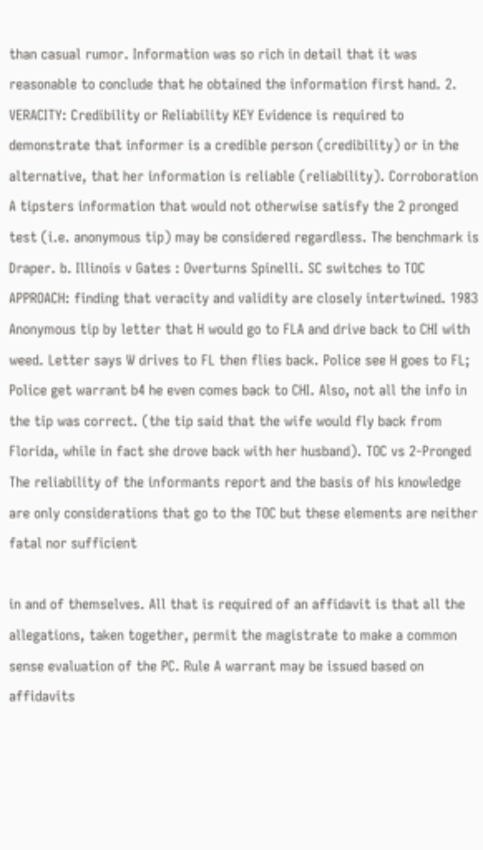than casual rumor. Information was so rich in detail that it was reasonable to conclude that he obtained the information first hand. 2. VERACITY: Credibility or Reliability KEY Evidence is required to demonstrate that informer is a credible person (credibility) or in the alternative, that her information is reliable (reliability). Corroboration A tipsters information that would not otherwise satisfy the 2 pronged test (i.e. anonymous tip) may be considered regardless. The benchmark is Draper. b. Illinois v Gates : Overturns Spinelli. SC switches to TOC APPROACH: finding that veracity and validity are closely intertwined. 1983 Anonymous tip by letter that H would go to FLA and drive back to CHI with weed. Letter says W drives to FL then flies back. Police see H goes to FL; Police get warrant b4 he even comes back to CHI. Also, not all the info in the tip was correct. (the tip said that the wife would fly back from Florida, while in fact she drove back with her husband). TOC vs 2-Pronged The reliability of the informants report and the basis of his knowledge are only considerations that go to the TOC but these elements are neither fatal nor sufficient

in and of themselves. All that is required of an affidavit is that all the allegations, taken together, permit the magistrate to make a common sense evaluation of the PC. Rule A warrant may be issued based on affidavits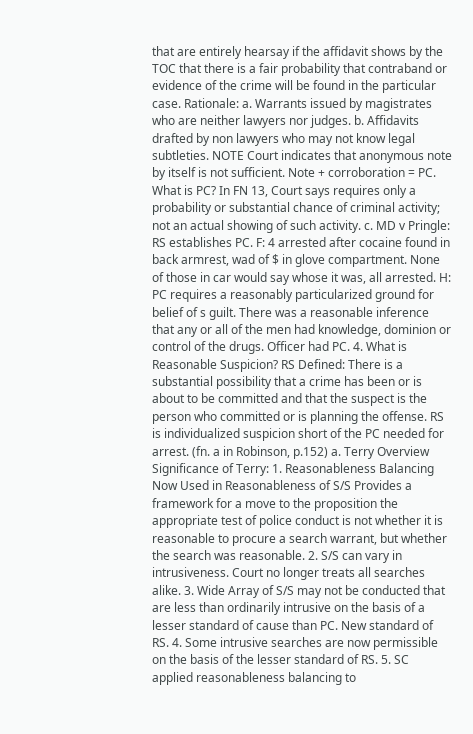that are entirely hearsay if the affidavit shows by the TOC that there is a fair probability that contraband or evidence of the crime will be found in the particular case. Rationale: a. Warrants issued by magistrates who are neither lawyers nor judges. b. Affidavits drafted by non lawyers who may not know legal subtleties. NOTE Court indicates that anonymous note by itself is not sufficient. Note + corroboration = PC. What is PC? In FN 13, Court says requires only a probability or substantial chance of criminal activity; not an actual showing of such activity. c. MD v Pringle: RS establishes PC. F: 4 arrested after cocaine found in back armrest, wad of $ in glove compartment. None of those in car would say whose it was, all arrested. H: PC requires a reasonably particularized ground for belief of s guilt. There was a reasonable inference that any or all of the men had knowledge, dominion or control of the drugs. Officer had PC. 4. What is Reasonable Suspicion? RS Defined: There is a substantial possibility that a crime has been or is about to be committed and that the suspect is the person who committed or is planning the offense. RS is individualized suspicion short of the PC needed for arrest. (fn. a in Robinson, p.152) a. Terry Overview Significance of Terry: 1. Reasonableness Balancing Now Used in Reasonableness of S/S Provides a framework for a move to the proposition the appropriate test of police conduct is not whether it is reasonable to procure a search warrant, but whether the search was reasonable. 2. S/S can vary in intrusiveness. Court no longer treats all searches alike. 3. Wide Array of S/S may not be conducted that are less than ordinarily intrusive on the basis of a lesser standard of cause than PC. New standard of RS. 4. Some intrusive searches are now permissible on the basis of the lesser standard of RS. 5. SC applied reasonableness balancing to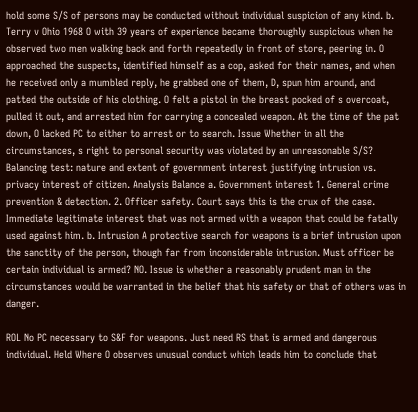hold some S/S of persons may be conducted without individual suspicion of any kind. b. Terry v Ohio 1968 O with 39 years of experience became thoroughly suspicious when he observed two men walking back and forth repeatedly in front of store, peering in. O approached the suspects, identified himself as a cop, asked for their names, and when he received only a mumbled reply, he grabbed one of them, D, spun him around, and patted the outside of his clothing. O felt a pistol in the breast pocked of s overcoat, pulled it out, and arrested him for carrying a concealed weapon. At the time of the pat down, O lacked PC to either to arrest or to search. Issue Whether in all the circumstances, s right to personal security was violated by an unreasonable S/S? Balancing test: nature and extent of government interest justifying intrusion vs. privacy interest of citizen. Analysis Balance a. Government interest 1. General crime prevention & detection. 2. Officer safety. Court says this is the crux of the case. Immediate legitimate interest that was not armed with a weapon that could be fatally used against him. b. Intrusion A protective search for weapons is a brief intrusion upon the sanctity of the person, though far from inconsiderable intrusion. Must officer be certain individual is armed? NO. Issue is whether a reasonably prudent man in the circumstances would be warranted in the belief that his safety or that of others was in danger.

ROL No PC necessary to S&F for weapons. Just need RS that is armed and dangerous individual. Held Where O observes unusual conduct which leads him to conclude that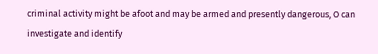criminal activity might be afoot and may be armed and presently dangerous, O can investigate and identify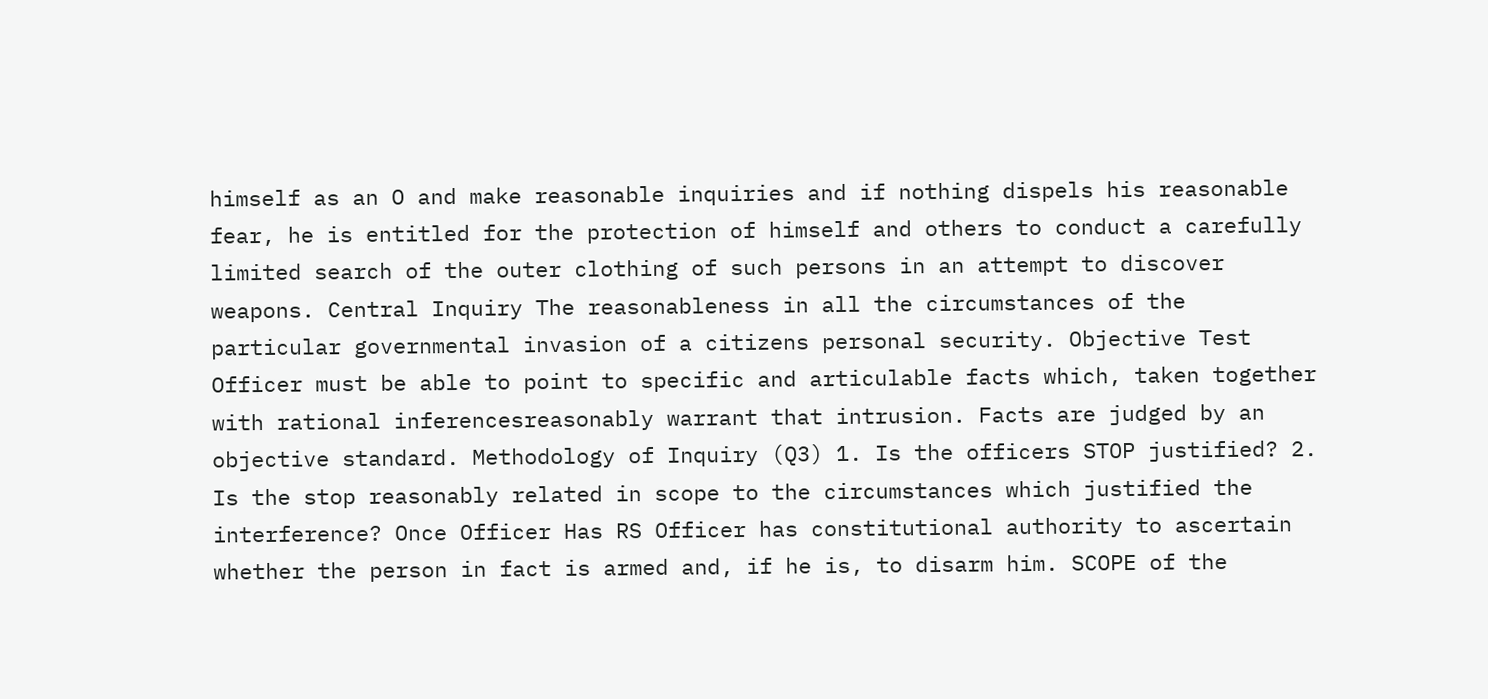himself as an O and make reasonable inquiries and if nothing dispels his reasonable fear, he is entitled for the protection of himself and others to conduct a carefully limited search of the outer clothing of such persons in an attempt to discover weapons. Central Inquiry The reasonableness in all the circumstances of the particular governmental invasion of a citizens personal security. Objective Test Officer must be able to point to specific and articulable facts which, taken together with rational inferencesreasonably warrant that intrusion. Facts are judged by an objective standard. Methodology of Inquiry (Q3) 1. Is the officers STOP justified? 2. Is the stop reasonably related in scope to the circumstances which justified the interference? Once Officer Has RS Officer has constitutional authority to ascertain whether the person in fact is armed and, if he is, to disarm him. SCOPE of the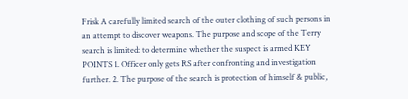Frisk A carefully limited search of the outer clothing of such persons in an attempt to discover weapons. The purpose and scope of the Terry search is limited: to determine whether the suspect is armed KEY POINTS 1. Officer only gets RS after confronting and investigation further. 2. The purpose of the search is protection of himself & public,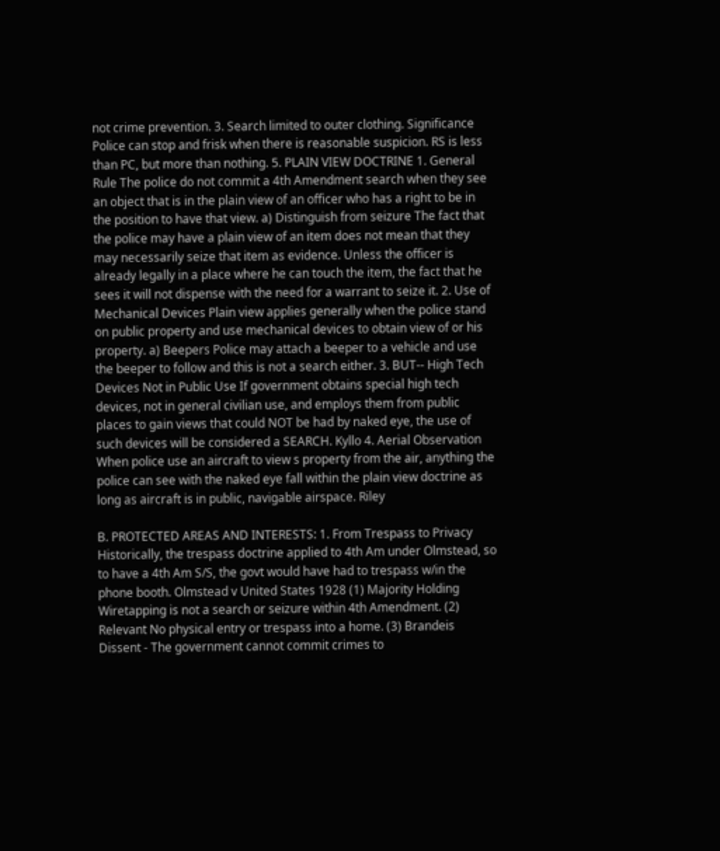not crime prevention. 3. Search limited to outer clothing. Significance Police can stop and frisk when there is reasonable suspicion. RS is less than PC, but more than nothing. 5. PLAIN VIEW DOCTRINE 1. General Rule The police do not commit a 4th Amendment search when they see an object that is in the plain view of an officer who has a right to be in the position to have that view. a) Distinguish from seizure The fact that the police may have a plain view of an item does not mean that they may necessarily seize that item as evidence. Unless the officer is already legally in a place where he can touch the item, the fact that he sees it will not dispense with the need for a warrant to seize it. 2. Use of Mechanical Devices Plain view applies generally when the police stand on public property and use mechanical devices to obtain view of or his property. a) Beepers Police may attach a beeper to a vehicle and use the beeper to follow and this is not a search either. 3. BUT-- High Tech Devices Not in Public Use If government obtains special high tech devices, not in general civilian use, and employs them from public places to gain views that could NOT be had by naked eye, the use of such devices will be considered a SEARCH. Kyllo 4. Aerial Observation When police use an aircraft to view s property from the air, anything the police can see with the naked eye fall within the plain view doctrine as long as aircraft is in public, navigable airspace. Riley

B. PROTECTED AREAS AND INTERESTS: 1. From Trespass to Privacy Historically, the trespass doctrine applied to 4th Am under Olmstead, so to have a 4th Am S/S, the govt would have had to trespass w/in the phone booth. Olmstead v United States 1928 (1) Majority Holding Wiretapping is not a search or seizure within 4th Amendment. (2) Relevant No physical entry or trespass into a home. (3) Brandeis Dissent - The government cannot commit crimes to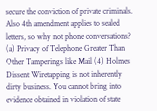secure the conviction of private criminals. Also 4th amendment applies to sealed letters, so why not phone conversations? (a) Privacy of Telephone Greater Than Other Tamperings like Mail (4) Holmes Dissent Wiretapping is not inherently dirty business. You cannot bring into evidence obtained in violation of state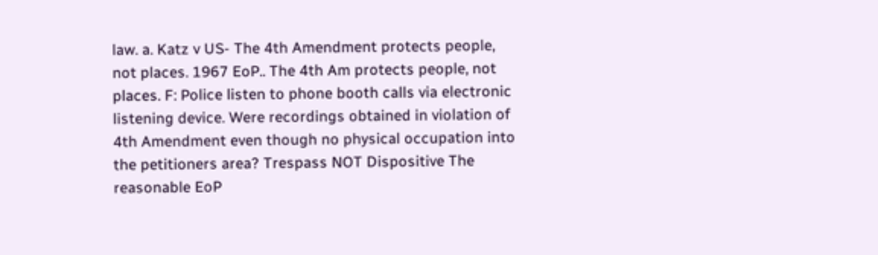law. a. Katz v US- The 4th Amendment protects people, not places. 1967 EoP.. The 4th Am protects people, not places. F: Police listen to phone booth calls via electronic listening device. Were recordings obtained in violation of 4th Amendment even though no physical occupation into the petitioners area? Trespass NOT Dispositive The reasonable EoP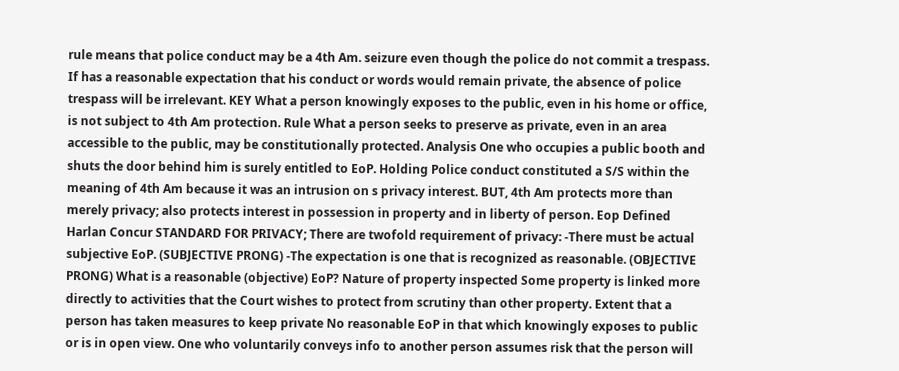rule means that police conduct may be a 4th Am. seizure even though the police do not commit a trespass. If has a reasonable expectation that his conduct or words would remain private, the absence of police trespass will be irrelevant. KEY What a person knowingly exposes to the public, even in his home or office, is not subject to 4th Am protection. Rule What a person seeks to preserve as private, even in an area accessible to the public, may be constitutionally protected. Analysis One who occupies a public booth and shuts the door behind him is surely entitled to EoP. Holding Police conduct constituted a S/S within the meaning of 4th Am because it was an intrusion on s privacy interest. BUT, 4th Am protects more than merely privacy; also protects interest in possession in property and in liberty of person. Eop Defined Harlan Concur STANDARD FOR PRIVACY; There are twofold requirement of privacy: -There must be actual subjective EoP. (SUBJECTIVE PRONG) -The expectation is one that is recognized as reasonable. (OBJECTIVE PRONG) What is a reasonable (objective) EoP? Nature of property inspected Some property is linked more directly to activities that the Court wishes to protect from scrutiny than other property. Extent that a person has taken measures to keep private No reasonable EoP in that which knowingly exposes to public or is in open view. One who voluntarily conveys info to another person assumes risk that the person will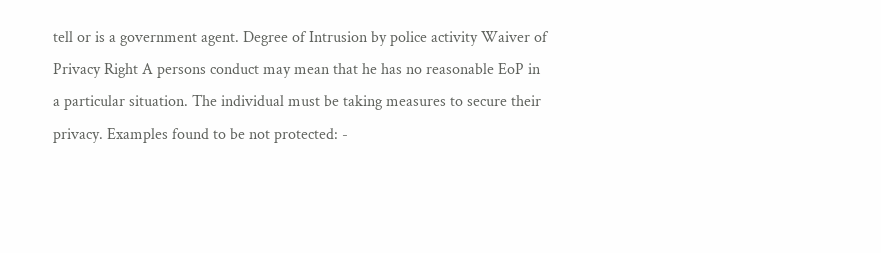tell or is a government agent. Degree of Intrusion by police activity Waiver of Privacy Right A persons conduct may mean that he has no reasonable EoP in a particular situation. The individual must be taking measures to secure their privacy. Examples found to be not protected: -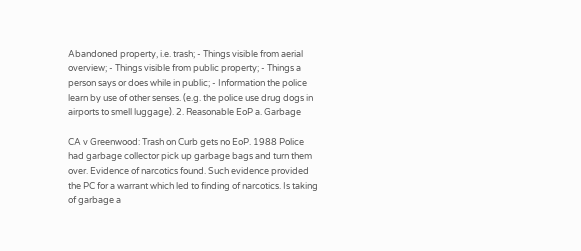Abandoned property, i.e. trash; - Things visible from aerial overview; - Things visible from public property; - Things a person says or does while in public; - Information the police learn by use of other senses. (e.g. the police use drug dogs in airports to smell luggage). 2. Reasonable EoP a. Garbage

CA v Greenwood: Trash on Curb gets no EoP. 1988 Police had garbage collector pick up garbage bags and turn them over. Evidence of narcotics found. Such evidence provided the PC for a warrant which led to finding of narcotics. Is taking of garbage a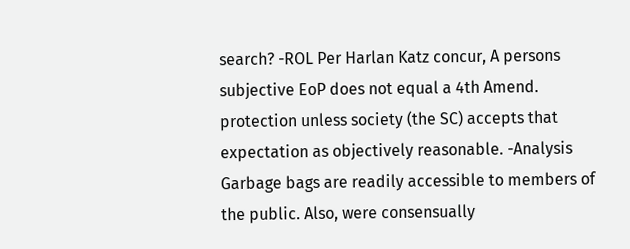search? -ROL Per Harlan Katz concur, A persons subjective EoP does not equal a 4th Amend. protection unless society (the SC) accepts that expectation as objectively reasonable. -Analysis Garbage bags are readily accessible to members of the public. Also, were consensually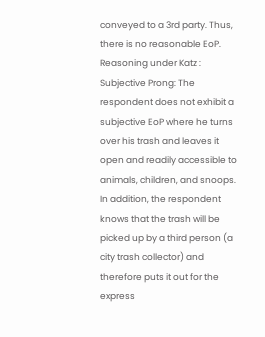conveyed to a 3rd party. Thus, there is no reasonable EoP. Reasoning under Katz : Subjective Prong: The respondent does not exhibit a subjective EoP where he turns over his trash and leaves it open and readily accessible to animals, children, and snoops. In addition, the respondent knows that the trash will be picked up by a third person (a city trash collector) and therefore puts it out for the express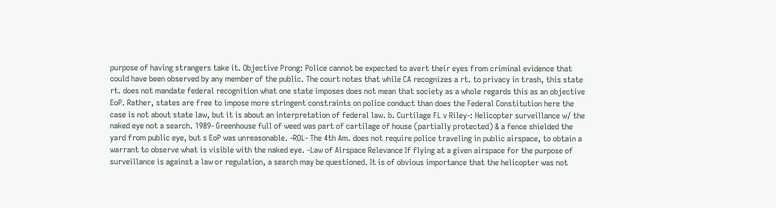purpose of having strangers take it. Objective Prong: Police cannot be expected to avert their eyes from criminal evidence that could have been observed by any member of the public. The court notes that while CA recognizes a rt. to privacy in trash, this state rt. does not mandate federal recognition what one state imposes does not mean that society as a whole regards this as an objective EoP. Rather, states are free to impose more stringent constraints on police conduct than does the Federal Constitution here the case is not about state law, but it is about an interpretation of federal law. b. Curtilage FL v Riley-: Helicopter surveillance w/ the naked eye not a search. 1989- Greenhouse full of weed was part of cartilage of house (partially protected) & a fence shielded the yard from public eye, but s EoP was unreasonable. -ROL- The 4th Am. does not require police traveling in public airspace, to obtain a warrant to observe what is visible with the naked eye. -Law of Airspace Relevance If flying at a given airspace for the purpose of surveillance is against a law or regulation, a search may be questioned. It is of obvious importance that the helicopter was not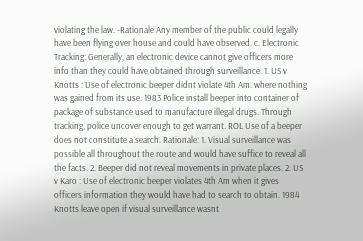violating the law. -Rationale Any member of the public could legally have been flying over house and could have observed. c. Electronic Tracking: Generally, an electronic device cannot give officers more info than they could have obtained through surveillance. 1. US v Knotts : Use of electronic beeper didnt violate 4th Am. where nothing was gained from its use. 1983 Police install beeper into container of package of substance used to manufacture illegal drugs. Through tracking, police uncover enough to get warrant. ROL Use of a beeper does not constitute a search. Rationale: 1. Visual surveillance was possible all throughout the route and would have suffice to reveal all the facts. 2. Beeper did not reveal movements in private places. 2. US v Karo : Use of electronic beeper violates 4th Am when it gives officers information they would have had to search to obtain. 1984 Knotts leave open if visual surveillance wasnt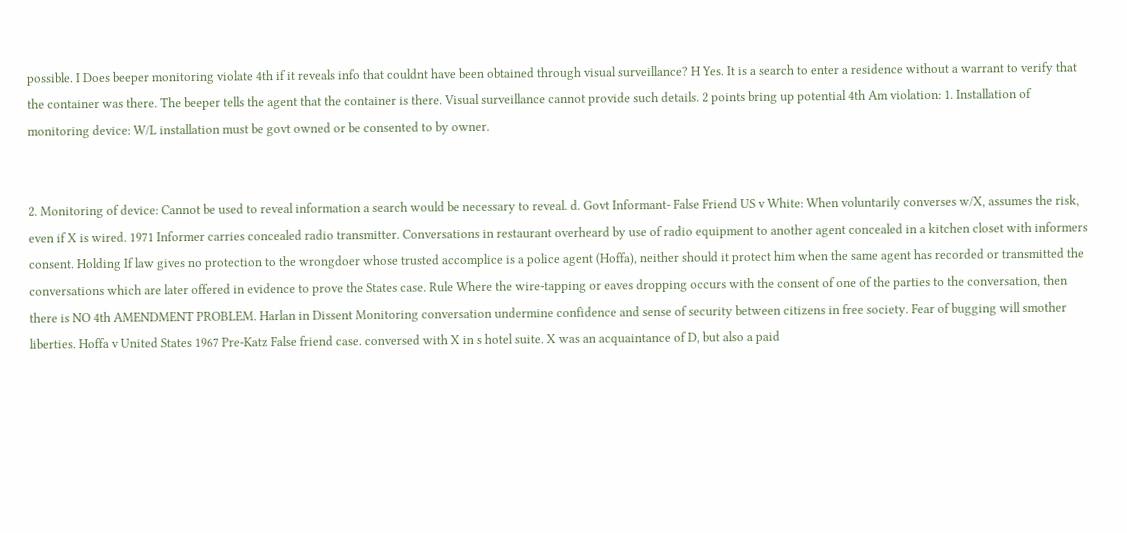possible. I Does beeper monitoring violate 4th if it reveals info that couldnt have been obtained through visual surveillance? H Yes. It is a search to enter a residence without a warrant to verify that the container was there. The beeper tells the agent that the container is there. Visual surveillance cannot provide such details. 2 points bring up potential 4th Am violation: 1. Installation of monitoring device: W/L installation must be govt owned or be consented to by owner.


2. Monitoring of device: Cannot be used to reveal information a search would be necessary to reveal. d. Govt Informant- False Friend US v White: When voluntarily converses w/X, assumes the risk, even if X is wired. 1971 Informer carries concealed radio transmitter. Conversations in restaurant overheard by use of radio equipment to another agent concealed in a kitchen closet with informers consent. Holding If law gives no protection to the wrongdoer whose trusted accomplice is a police agent (Hoffa), neither should it protect him when the same agent has recorded or transmitted the conversations which are later offered in evidence to prove the States case. Rule Where the wire-tapping or eaves dropping occurs with the consent of one of the parties to the conversation, then there is NO 4th AMENDMENT PROBLEM. Harlan in Dissent Monitoring conversation undermine confidence and sense of security between citizens in free society. Fear of bugging will smother liberties. Hoffa v United States 1967 Pre-Katz False friend case. conversed with X in s hotel suite. X was an acquaintance of D, but also a paid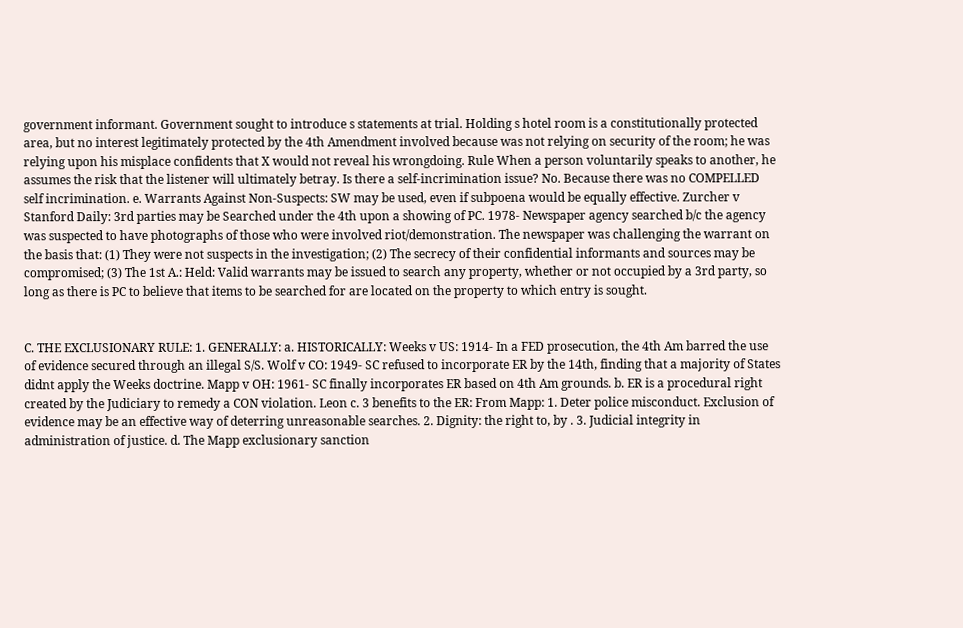government informant. Government sought to introduce s statements at trial. Holding s hotel room is a constitutionally protected area, but no interest legitimately protected by the 4th Amendment involved because was not relying on security of the room; he was relying upon his misplace confidents that X would not reveal his wrongdoing. Rule When a person voluntarily speaks to another, he assumes the risk that the listener will ultimately betray. Is there a self-incrimination issue? No. Because there was no COMPELLED self incrimination. e. Warrants Against Non-Suspects: SW may be used, even if subpoena would be equally effective. Zurcher v Stanford Daily: 3rd parties may be Searched under the 4th upon a showing of PC. 1978- Newspaper agency searched b/c the agency was suspected to have photographs of those who were involved riot/demonstration. The newspaper was challenging the warrant on the basis that: (1) They were not suspects in the investigation; (2) The secrecy of their confidential informants and sources may be compromised; (3) The 1st A.: Held: Valid warrants may be issued to search any property, whether or not occupied by a 3rd party, so long as there is PC to believe that items to be searched for are located on the property to which entry is sought.


C. THE EXCLUSIONARY RULE: 1. GENERALLY: a. HISTORICALLY: Weeks v US: 1914- In a FED prosecution, the 4th Am barred the use of evidence secured through an illegal S/S. Wolf v CO: 1949- SC refused to incorporate ER by the 14th, finding that a majority of States didnt apply the Weeks doctrine. Mapp v OH: 1961- SC finally incorporates ER based on 4th Am grounds. b. ER is a procedural right created by the Judiciary to remedy a CON violation. Leon c. 3 benefits to the ER: From Mapp: 1. Deter police misconduct. Exclusion of evidence may be an effective way of deterring unreasonable searches. 2. Dignity: the right to, by . 3. Judicial integrity in administration of justice. d. The Mapp exclusionary sanction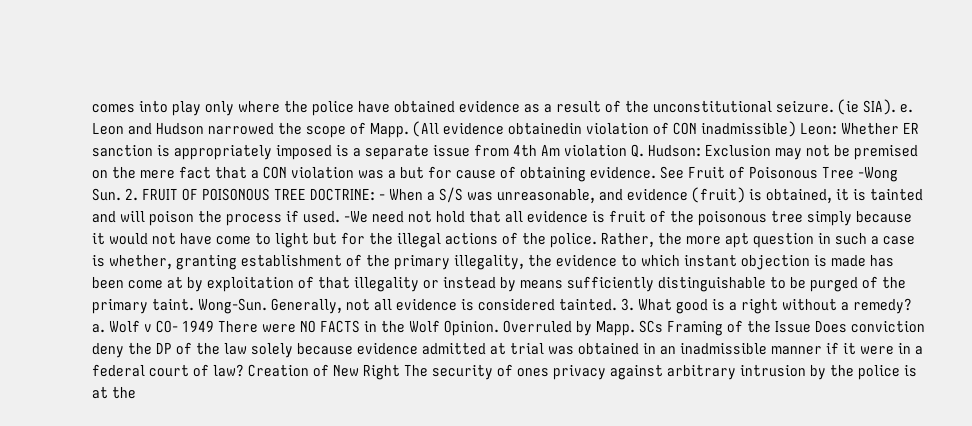comes into play only where the police have obtained evidence as a result of the unconstitutional seizure. (ie SIA). e. Leon and Hudson narrowed the scope of Mapp. (All evidence obtainedin violation of CON inadmissible) Leon: Whether ER sanction is appropriately imposed is a separate issue from 4th Am violation Q. Hudson: Exclusion may not be premised on the mere fact that a CON violation was a but for cause of obtaining evidence. See Fruit of Poisonous Tree -Wong Sun. 2. FRUIT OF POISONOUS TREE DOCTRINE: - When a S/S was unreasonable, and evidence (fruit) is obtained, it is tainted and will poison the process if used. -We need not hold that all evidence is fruit of the poisonous tree simply because it would not have come to light but for the illegal actions of the police. Rather, the more apt question in such a case is whether, granting establishment of the primary illegality, the evidence to which instant objection is made has been come at by exploitation of that illegality or instead by means sufficiently distinguishable to be purged of the primary taint. Wong-Sun. Generally, not all evidence is considered tainted. 3. What good is a right without a remedy? a. Wolf v CO- 1949 There were NO FACTS in the Wolf Opinion. Overruled by Mapp. SCs Framing of the Issue Does conviction deny the DP of the law solely because evidence admitted at trial was obtained in an inadmissible manner if it were in a federal court of law? Creation of New Right The security of ones privacy against arbitrary intrusion by the police is at the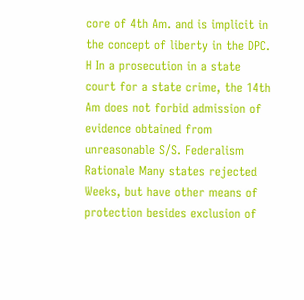core of 4th Am. and is implicit in the concept of liberty in the DPC. H In a prosecution in a state court for a state crime, the 14th Am does not forbid admission of evidence obtained from unreasonable S/S. Federalism Rationale Many states rejected Weeks, but have other means of protection besides exclusion of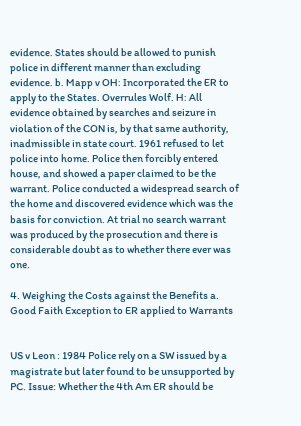evidence. States should be allowed to punish police in different manner than excluding evidence. b. Mapp v OH: Incorporated the ER to apply to the States. Overrules Wolf. H: All evidence obtained by searches and seizure in violation of the CON is, by that same authority, inadmissible in state court. 1961 refused to let police into home. Police then forcibly entered house, and showed a paper claimed to be the warrant. Police conducted a widespread search of the home and discovered evidence which was the basis for conviction. At trial no search warrant was produced by the prosecution and there is considerable doubt as to whether there ever was one.

4. Weighing the Costs against the Benefits a. Good Faith Exception to ER applied to Warrants


US v Leon : 1984 Police rely on a SW issued by a magistrate but later found to be unsupported by PC. Issue: Whether the 4th Am ER should be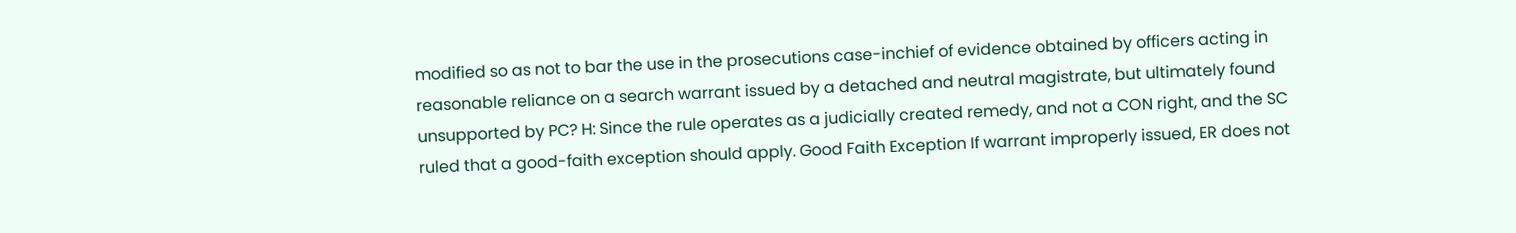modified so as not to bar the use in the prosecutions case-inchief of evidence obtained by officers acting in reasonable reliance on a search warrant issued by a detached and neutral magistrate, but ultimately found unsupported by PC? H: Since the rule operates as a judicially created remedy, and not a CON right, and the SC ruled that a good-faith exception should apply. Good Faith Exception If warrant improperly issued, ER does not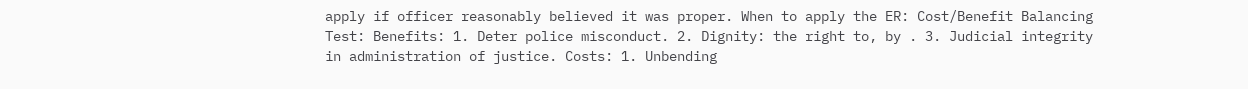apply if officer reasonably believed it was proper. When to apply the ER: Cost/Benefit Balancing Test: Benefits: 1. Deter police misconduct. 2. Dignity: the right to, by . 3. Judicial integrity in administration of justice. Costs: 1. Unbending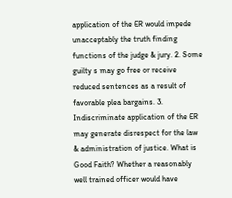application of the ER would impede unacceptably the truth finding functions of the judge & jury. 2. Some guilty s may go free or receive reduced sentences as a result of favorable plea bargains. 3. Indiscriminate application of the ER may generate disrespect for the law & administration of justice. What is Good Faith? Whether a reasonably well trained officer would have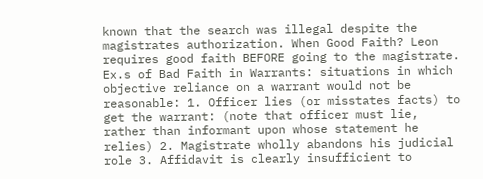known that the search was illegal despite the magistrates authorization. When Good Faith? Leon requires good faith BEFORE going to the magistrate. Ex.s of Bad Faith in Warrants: situations in which objective reliance on a warrant would not be reasonable: 1. Officer lies (or misstates facts) to get the warrant: (note that officer must lie, rather than informant upon whose statement he relies) 2. Magistrate wholly abandons his judicial role 3. Affidavit is clearly insufficient to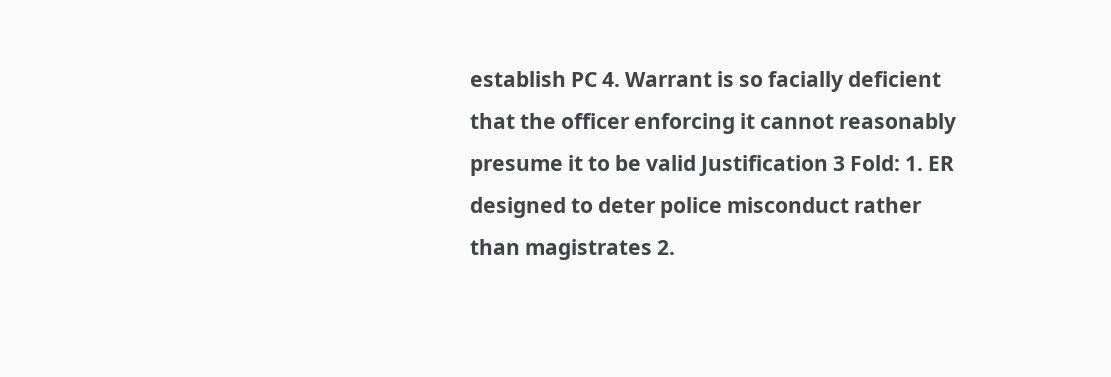establish PC 4. Warrant is so facially deficient that the officer enforcing it cannot reasonably presume it to be valid Justification 3 Fold: 1. ER designed to deter police misconduct rather than magistrates 2.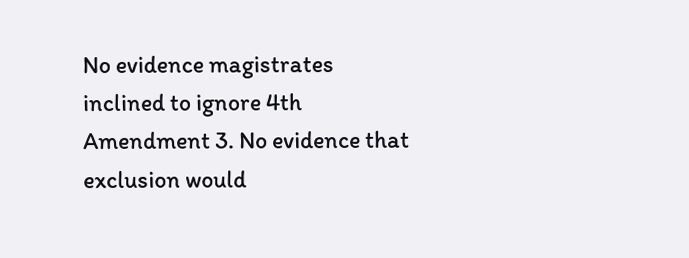No evidence magistrates inclined to ignore 4th Amendment 3. No evidence that exclusion would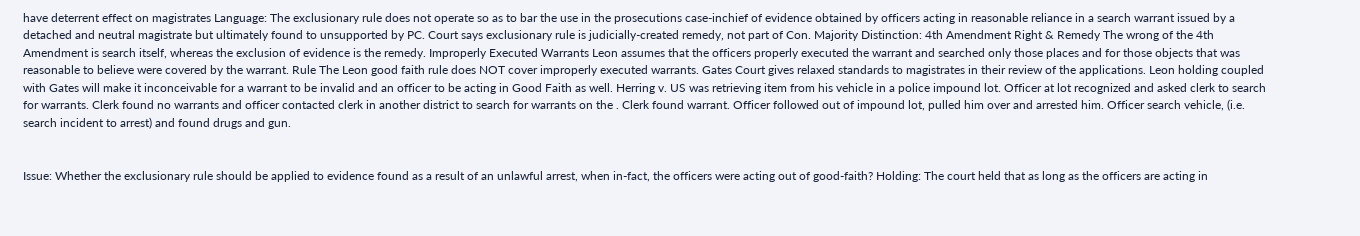have deterrent effect on magistrates Language: The exclusionary rule does not operate so as to bar the use in the prosecutions case-inchief of evidence obtained by officers acting in reasonable reliance in a search warrant issued by a detached and neutral magistrate but ultimately found to unsupported by PC. Court says exclusionary rule is judicially-created remedy, not part of Con. Majority Distinction: 4th Amendment Right & Remedy The wrong of the 4th Amendment is search itself, whereas the exclusion of evidence is the remedy. Improperly Executed Warrants Leon assumes that the officers properly executed the warrant and searched only those places and for those objects that was reasonable to believe were covered by the warrant. Rule The Leon good faith rule does NOT cover improperly executed warrants. Gates Court gives relaxed standards to magistrates in their review of the applications. Leon holding coupled with Gates will make it inconceivable for a warrant to be invalid and an officer to be acting in Good Faith as well. Herring v. US was retrieving item from his vehicle in a police impound lot. Officer at lot recognized and asked clerk to search for warrants. Clerk found no warrants and officer contacted clerk in another district to search for warrants on the . Clerk found warrant. Officer followed out of impound lot, pulled him over and arrested him. Officer search vehicle, (i.e. search incident to arrest) and found drugs and gun.


Issue: Whether the exclusionary rule should be applied to evidence found as a result of an unlawful arrest, when in-fact, the officers were acting out of good-faith? Holding: The court held that as long as the officers are acting in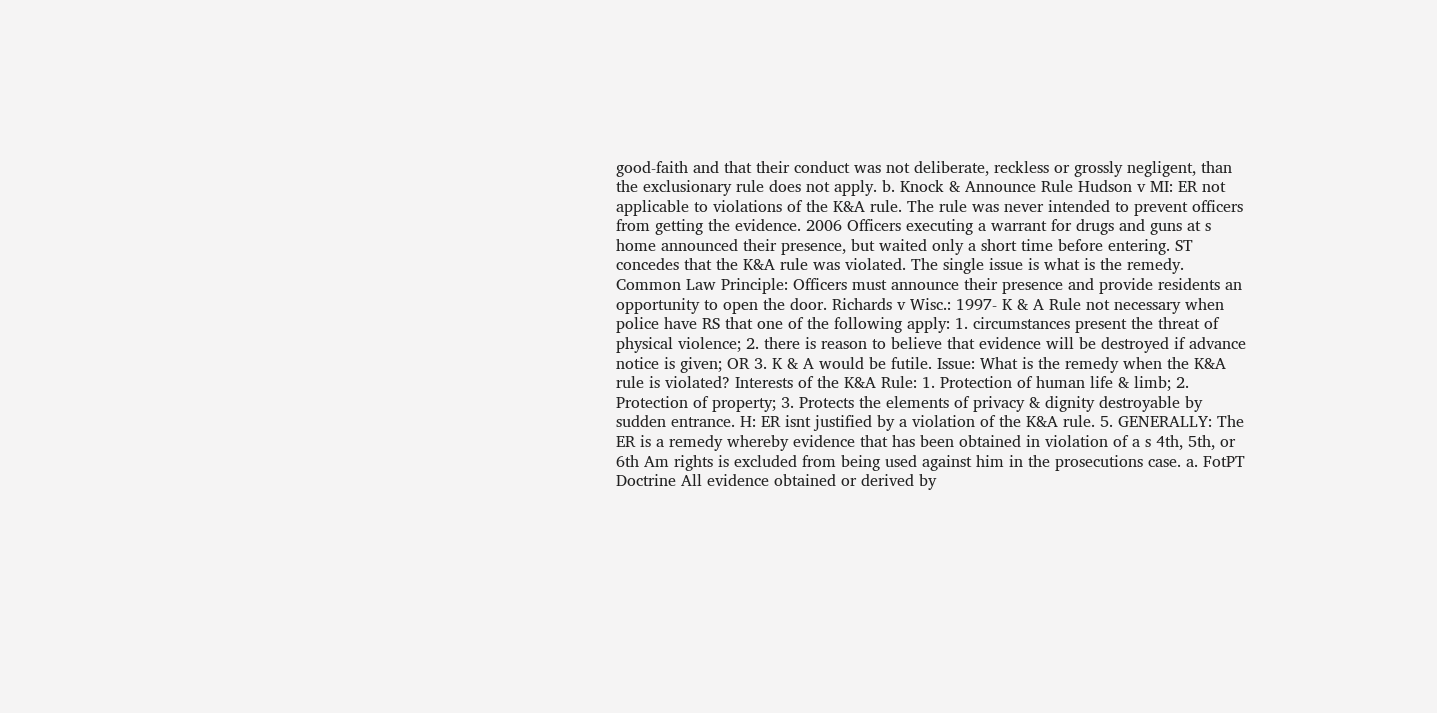good-faith and that their conduct was not deliberate, reckless or grossly negligent, than the exclusionary rule does not apply. b. Knock & Announce Rule Hudson v MI: ER not applicable to violations of the K&A rule. The rule was never intended to prevent officers from getting the evidence. 2006 Officers executing a warrant for drugs and guns at s home announced their presence, but waited only a short time before entering. ST concedes that the K&A rule was violated. The single issue is what is the remedy. Common Law Principle: Officers must announce their presence and provide residents an opportunity to open the door. Richards v Wisc.: 1997- K & A Rule not necessary when police have RS that one of the following apply: 1. circumstances present the threat of physical violence; 2. there is reason to believe that evidence will be destroyed if advance notice is given; OR 3. K & A would be futile. Issue: What is the remedy when the K&A rule is violated? Interests of the K&A Rule: 1. Protection of human life & limb; 2. Protection of property; 3. Protects the elements of privacy & dignity destroyable by sudden entrance. H: ER isnt justified by a violation of the K&A rule. 5. GENERALLY: The ER is a remedy whereby evidence that has been obtained in violation of a s 4th, 5th, or 6th Am rights is excluded from being used against him in the prosecutions case. a. FotPT Doctrine All evidence obtained or derived by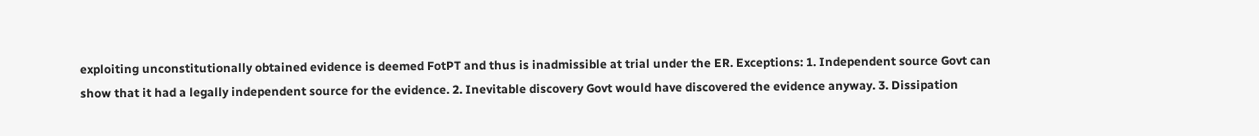exploiting unconstitutionally obtained evidence is deemed FotPT and thus is inadmissible at trial under the ER. Exceptions: 1. Independent source Govt can show that it had a legally independent source for the evidence. 2. Inevitable discovery Govt would have discovered the evidence anyway. 3. Dissipation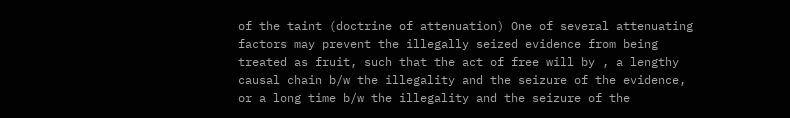of the taint (doctrine of attenuation) One of several attenuating factors may prevent the illegally seized evidence from being treated as fruit, such that the act of free will by , a lengthy causal chain b/w the illegality and the seizure of the evidence, or a long time b/w the illegality and the seizure of the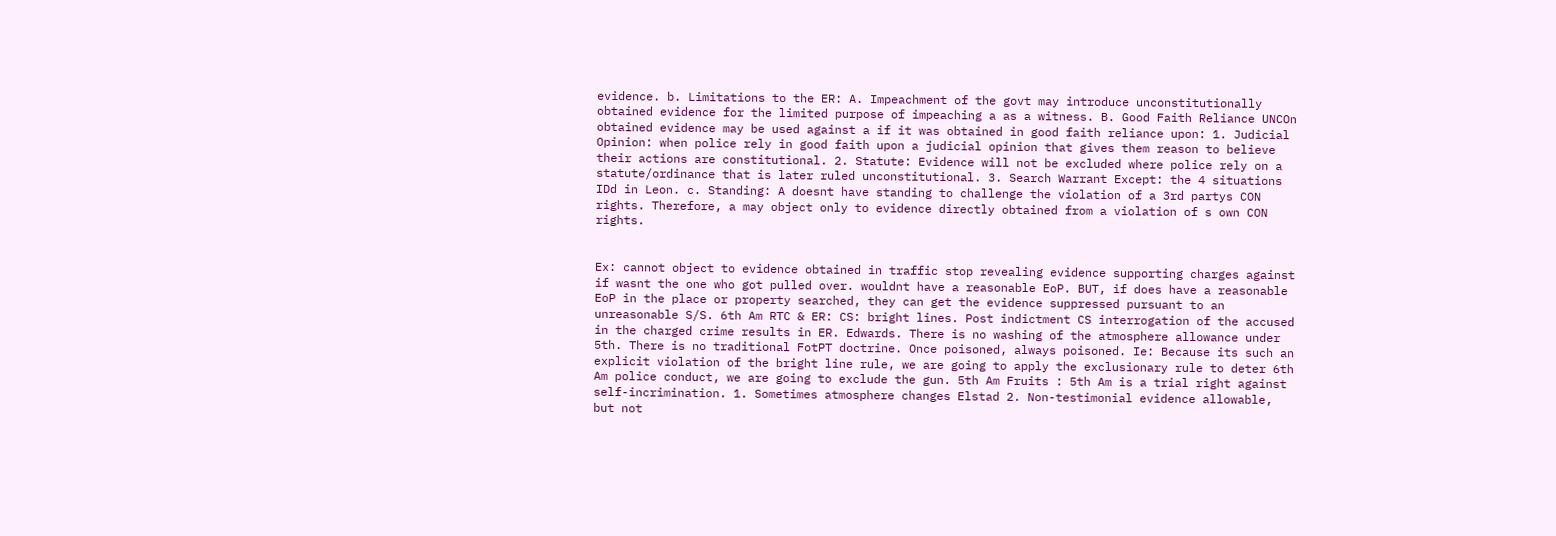evidence. b. Limitations to the ER: A. Impeachment of the govt may introduce unconstitutionally obtained evidence for the limited purpose of impeaching a as a witness. B. Good Faith Reliance UNCOn obtained evidence may be used against a if it was obtained in good faith reliance upon: 1. Judicial Opinion: when police rely in good faith upon a judicial opinion that gives them reason to believe their actions are constitutional. 2. Statute: Evidence will not be excluded where police rely on a statute/ordinance that is later ruled unconstitutional. 3. Search Warrant Except: the 4 situations IDd in Leon. c. Standing: A doesnt have standing to challenge the violation of a 3rd partys CON rights. Therefore, a may object only to evidence directly obtained from a violation of s own CON rights.


Ex: cannot object to evidence obtained in traffic stop revealing evidence supporting charges against if wasnt the one who got pulled over. wouldnt have a reasonable EoP. BUT, if does have a reasonable EoP in the place or property searched, they can get the evidence suppressed pursuant to an unreasonable S/S. 6th Am RTC & ER: CS: bright lines. Post indictment CS interrogation of the accused in the charged crime results in ER. Edwards. There is no washing of the atmosphere allowance under 5th. There is no traditional FotPT doctrine. Once poisoned, always poisoned. Ie: Because its such an explicit violation of the bright line rule, we are going to apply the exclusionary rule to deter 6th Am police conduct, we are going to exclude the gun. 5th Am Fruits : 5th Am is a trial right against self-incrimination. 1. Sometimes atmosphere changes Elstad 2. Non-testimonial evidence allowable, but not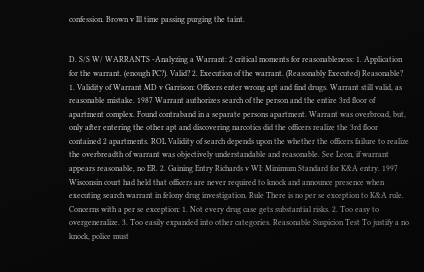confession. Brown v Ill time passing purging the taint.


D. S/S W/ WARRANTS -Analyzing a Warrant: 2 critical moments for reasonableness: 1. Application for the warrant. (enough PC?). Valid? 2. Execution of the warrant. (Reasonably Executed) Reasonable? 1. Validity of Warrant MD v Garrison: Officers enter wrong apt and find drugs. Warrant still valid, as reasonable mistake. 1987 Warrant authorizes search of the person and the entire 3rd floor of apartment complex. Found contraband in a separate persons apartment. Warrant was overbroad, but, only after entering the other apt and discovering narcotics did the officers realize the 3rd floor contained 2 apartments. ROL Validity of search depends upon the whether the officers failure to realize the overbreadth of warrant was objectively understandable and reasonable. See Leon, if warrant appears reasonable, no ER. 2. Gaining Entry Richards v WI: Minimum Standard for K&A entry. 1997 Wisconsin court had held that officers are never required to knock and announce presence when executing search warrant in felony drug investigation. Rule There is no per se exception to K&A rule. Concerns with a per se exception: 1. Not every drug case gets substantial risks. 2. Too easy to overgeneralize. 3. Too easily expanded into other categories. Reasonable Suspicion Test To justify a no knock, police must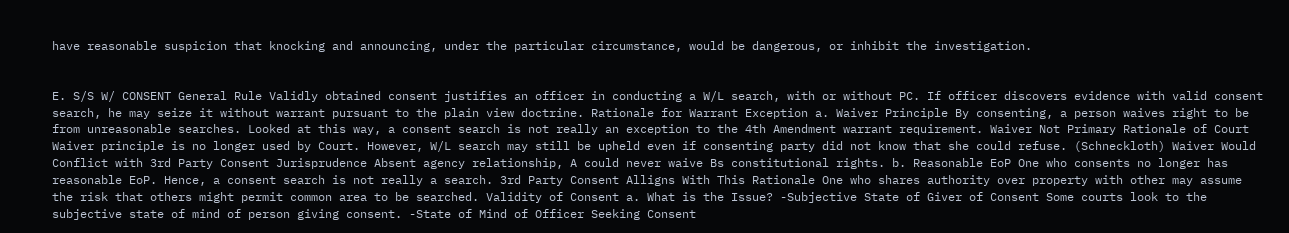have reasonable suspicion that knocking and announcing, under the particular circumstance, would be dangerous, or inhibit the investigation.


E. S/S W/ CONSENT General Rule Validly obtained consent justifies an officer in conducting a W/L search, with or without PC. If officer discovers evidence with valid consent search, he may seize it without warrant pursuant to the plain view doctrine. Rationale for Warrant Exception a. Waiver Principle By consenting, a person waives right to be from unreasonable searches. Looked at this way, a consent search is not really an exception to the 4th Amendment warrant requirement. Waiver Not Primary Rationale of Court Waiver principle is no longer used by Court. However, W/L search may still be upheld even if consenting party did not know that she could refuse. (Schneckloth) Waiver Would Conflict with 3rd Party Consent Jurisprudence Absent agency relationship, A could never waive Bs constitutional rights. b. Reasonable EoP One who consents no longer has reasonable EoP. Hence, a consent search is not really a search. 3rd Party Consent Alligns With This Rationale One who shares authority over property with other may assume the risk that others might permit common area to be searched. Validity of Consent a. What is the Issue? -Subjective State of Giver of Consent Some courts look to the subjective state of mind of person giving consent. -State of Mind of Officer Seeking Consent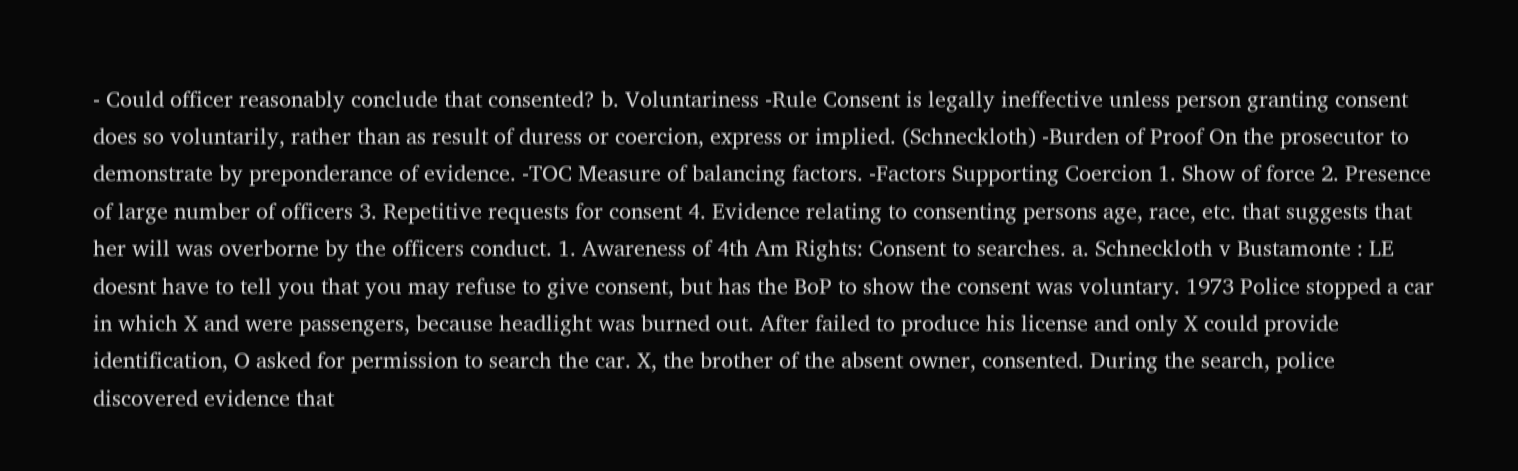- Could officer reasonably conclude that consented? b. Voluntariness -Rule Consent is legally ineffective unless person granting consent does so voluntarily, rather than as result of duress or coercion, express or implied. (Schneckloth) -Burden of Proof On the prosecutor to demonstrate by preponderance of evidence. -TOC Measure of balancing factors. -Factors Supporting Coercion 1. Show of force 2. Presence of large number of officers 3. Repetitive requests for consent 4. Evidence relating to consenting persons age, race, etc. that suggests that her will was overborne by the officers conduct. 1. Awareness of 4th Am Rights: Consent to searches. a. Schneckloth v Bustamonte : LE doesnt have to tell you that you may refuse to give consent, but has the BoP to show the consent was voluntary. 1973 Police stopped a car in which X and were passengers, because headlight was burned out. After failed to produce his license and only X could provide identification, O asked for permission to search the car. X, the brother of the absent owner, consented. During the search, police discovered evidence that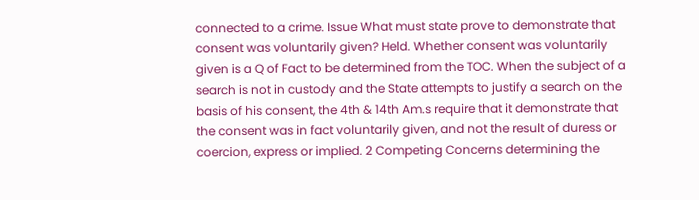connected to a crime. Issue What must state prove to demonstrate that consent was voluntarily given? Held. Whether consent was voluntarily given is a Q of Fact to be determined from the TOC. When the subject of a search is not in custody and the State attempts to justify a search on the basis of his consent, the 4th & 14th Am.s require that it demonstrate that the consent was in fact voluntarily given, and not the result of duress or coercion, express or implied. 2 Competing Concerns determining the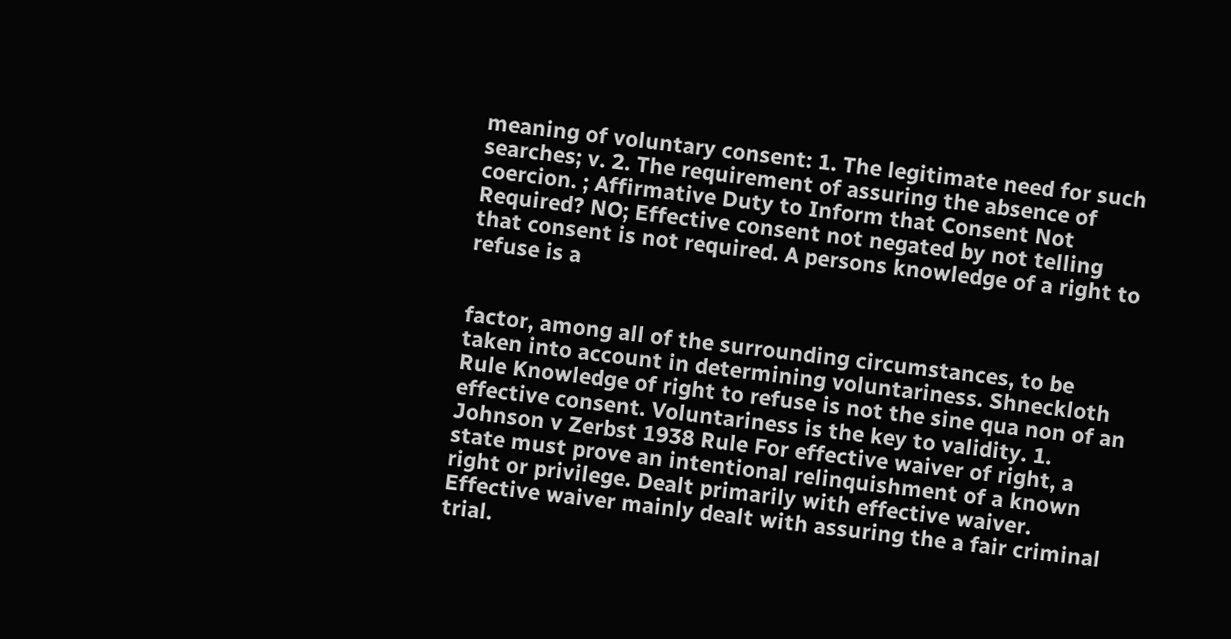meaning of voluntary consent: 1. The legitimate need for such searches; v. 2. The requirement of assuring the absence of coercion. ; Affirmative Duty to Inform that Consent Not Required? NO; Effective consent not negated by not telling that consent is not required. A persons knowledge of a right to refuse is a


factor, among all of the surrounding circumstances, to be taken into account in determining voluntariness. Shneckloth Rule Knowledge of right to refuse is not the sine qua non of an effective consent. Voluntariness is the key to validity. 1. Johnson v Zerbst 1938 Rule For effective waiver of right, a state must prove an intentional relinquishment of a known right or privilege. Dealt primarily with effective waiver. Effective waiver mainly dealt with assuring the a fair criminal trial.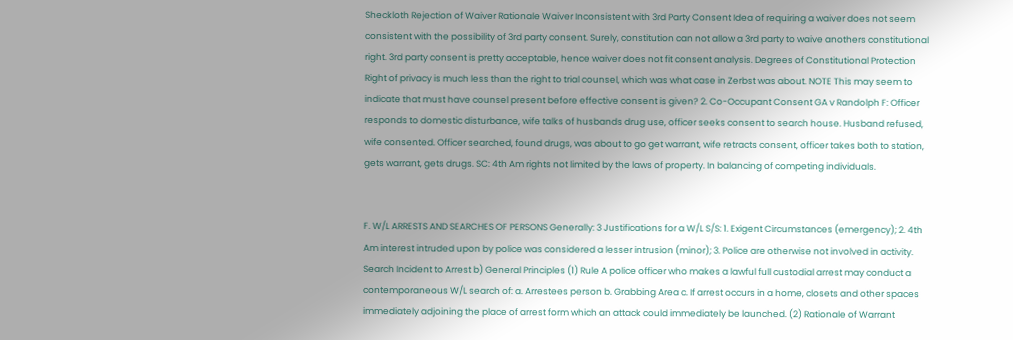Sheckloth Rejection of Waiver Rationale Waiver Inconsistent with 3rd Party Consent Idea of requiring a waiver does not seem consistent with the possibility of 3rd party consent. Surely, constitution can not allow a 3rd party to waive anothers constitutional right. 3rd party consent is pretty acceptable, hence waiver does not fit consent analysis. Degrees of Constitutional Protection Right of privacy is much less than the right to trial counsel, which was what case in Zerbst was about. NOTE This may seem to indicate that must have counsel present before effective consent is given? 2. Co-Occupant Consent GA v Randolph F: Officer responds to domestic disturbance, wife talks of husbands drug use, officer seeks consent to search house. Husband refused, wife consented. Officer searched, found drugs, was about to go get warrant, wife retracts consent, officer takes both to station, gets warrant, gets drugs. SC: 4th Am rights not limited by the laws of property. In balancing of competing individuals.


F. W/L ARRESTS AND SEARCHES OF PERSONS Generally: 3 Justifications for a W/L S/S: 1. Exigent Circumstances (emergency); 2. 4th Am interest intruded upon by police was considered a lesser intrusion (minor); 3. Police are otherwise not involved in activity. Search Incident to Arrest b) General Principles (1) Rule A police officer who makes a lawful full custodial arrest may conduct a contemporaneous W/L search of: a. Arrestees person b. Grabbing Area c. If arrest occurs in a home, closets and other spaces immediately adjoining the place of arrest form which an attack could immediately be launched. (2) Rationale of Warrant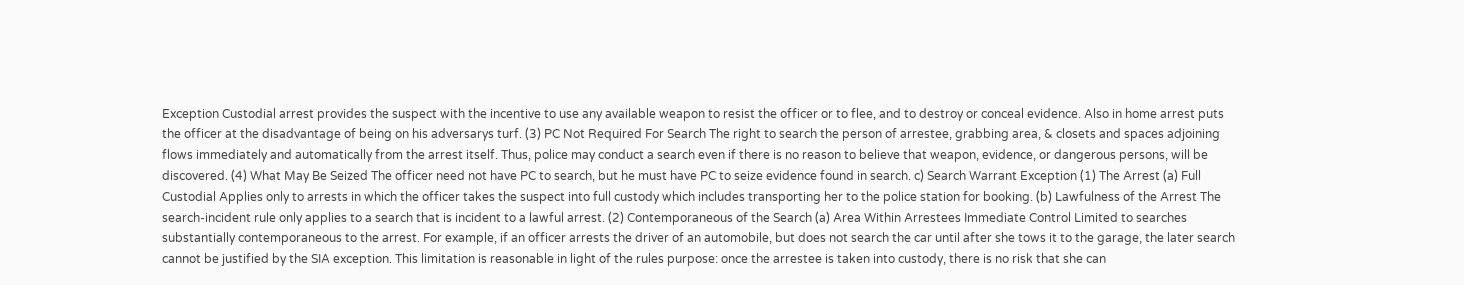Exception Custodial arrest provides the suspect with the incentive to use any available weapon to resist the officer or to flee, and to destroy or conceal evidence. Also in home arrest puts the officer at the disadvantage of being on his adversarys turf. (3) PC Not Required For Search The right to search the person of arrestee, grabbing area, & closets and spaces adjoining flows immediately and automatically from the arrest itself. Thus, police may conduct a search even if there is no reason to believe that weapon, evidence, or dangerous persons, will be discovered. (4) What May Be Seized The officer need not have PC to search, but he must have PC to seize evidence found in search. c) Search Warrant Exception (1) The Arrest (a) Full Custodial Applies only to arrests in which the officer takes the suspect into full custody which includes transporting her to the police station for booking. (b) Lawfulness of the Arrest The search-incident rule only applies to a search that is incident to a lawful arrest. (2) Contemporaneous of the Search (a) Area Within Arrestees Immediate Control Limited to searches substantially contemporaneous to the arrest. For example, if an officer arrests the driver of an automobile, but does not search the car until after she tows it to the garage, the later search cannot be justified by the SIA exception. This limitation is reasonable in light of the rules purpose: once the arrestee is taken into custody, there is no risk that she can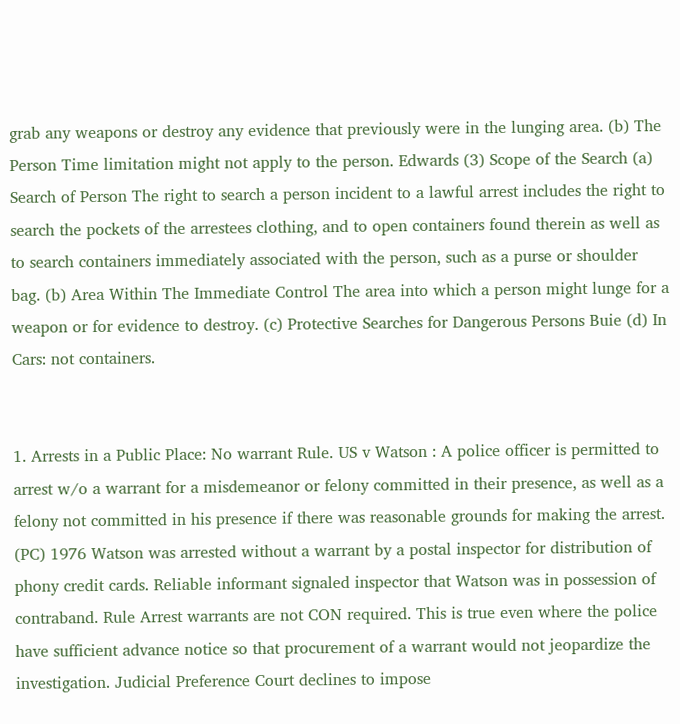grab any weapons or destroy any evidence that previously were in the lunging area. (b) The Person Time limitation might not apply to the person. Edwards (3) Scope of the Search (a) Search of Person The right to search a person incident to a lawful arrest includes the right to search the pockets of the arrestees clothing, and to open containers found therein as well as to search containers immediately associated with the person, such as a purse or shoulder bag. (b) Area Within The Immediate Control The area into which a person might lunge for a weapon or for evidence to destroy. (c) Protective Searches for Dangerous Persons Buie (d) In Cars: not containers.


1. Arrests in a Public Place: No warrant Rule. US v Watson : A police officer is permitted to arrest w/o a warrant for a misdemeanor or felony committed in their presence, as well as a felony not committed in his presence if there was reasonable grounds for making the arrest. (PC) 1976 Watson was arrested without a warrant by a postal inspector for distribution of phony credit cards. Reliable informant signaled inspector that Watson was in possession of contraband. Rule Arrest warrants are not CON required. This is true even where the police have sufficient advance notice so that procurement of a warrant would not jeopardize the investigation. Judicial Preference Court declines to impose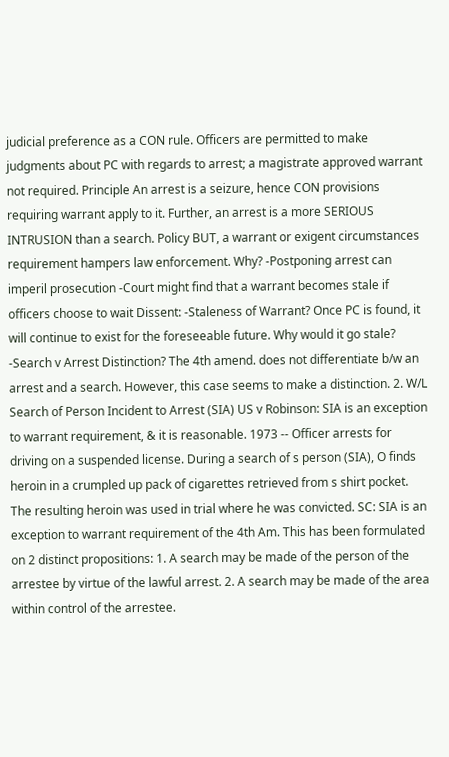judicial preference as a CON rule. Officers are permitted to make judgments about PC with regards to arrest; a magistrate approved warrant not required. Principle An arrest is a seizure, hence CON provisions requiring warrant apply to it. Further, an arrest is a more SERIOUS INTRUSION than a search. Policy BUT, a warrant or exigent circumstances requirement hampers law enforcement. Why? -Postponing arrest can imperil prosecution -Court might find that a warrant becomes stale if officers choose to wait Dissent: -Staleness of Warrant? Once PC is found, it will continue to exist for the foreseeable future. Why would it go stale? -Search v Arrest Distinction? The 4th amend. does not differentiate b/w an arrest and a search. However, this case seems to make a distinction. 2. W/L Search of Person Incident to Arrest (SIA) US v Robinson: SIA is an exception to warrant requirement, & it is reasonable. 1973 -- Officer arrests for driving on a suspended license. During a search of s person (SIA), O finds heroin in a crumpled up pack of cigarettes retrieved from s shirt pocket. The resulting heroin was used in trial where he was convicted. SC: SIA is an exception to warrant requirement of the 4th Am. This has been formulated on 2 distinct propositions: 1. A search may be made of the person of the arrestee by virtue of the lawful arrest. 2. A search may be made of the area within control of the arrestee.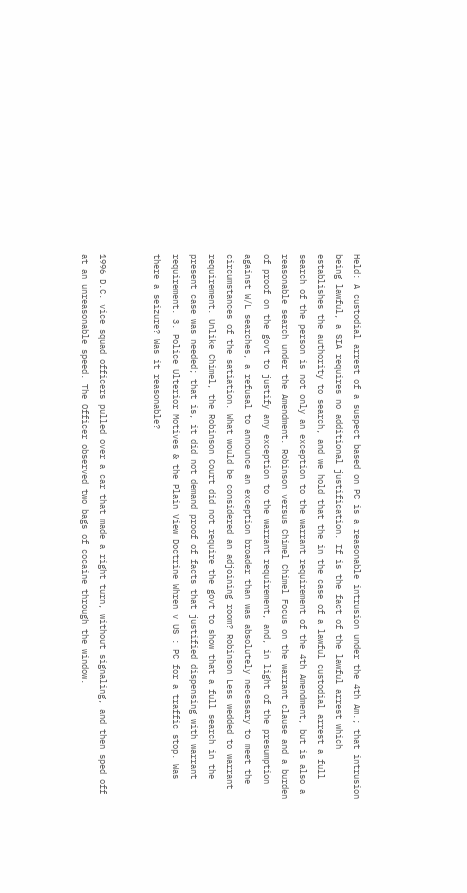Held: A custodial arrest of a suspect based on PC is a reasonable intrusion under the 4th Am.; that intrusion being lawful, a SIA requires no additional justification. If is the fact of the lawful arrest which establishes the authority to search, and we hold that the in the case of a lawful custodial arrest a full search of the person is not only an exception to the warrant requirement of the 4th Amendment, but is also a reasonable search under the Amendment. Robinson versus Chimel Chimel Focus on the warrant clause and a burden of proof on the govt to justify any exception to the warrant requirement, and, in light of the presumption against W/L searches, a refusal to announce an exception broader than was absolutely necessary to meet the circumstances of the satiation. What would be considered an adjoining room? Robinson Less wedded to warrant requirement. Unlike Chimel, the Robinson Court did not require the govt to show that a full search in the present case was needed; that is, it did not demand proof of facts that justified dispensing with warrant requirement. 3. Police Ulterior Motives & the Plain View Doctrine Whren v US : PC for a traffic stop. Was there a seizure? Was it reasonable?


1996 D.C. vice squad officers pulled over a car that made a right turn, without signaling, and then sped off at an unreasonable speed. The Officer observed two bags of cocaine through the window.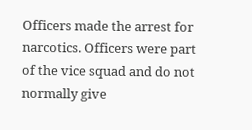Officers made the arrest for narcotics. Officers were part of the vice squad and do not normally give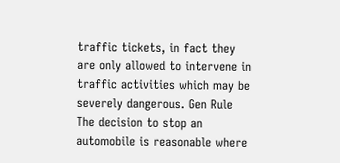traffic tickets, in fact they are only allowed to intervene in traffic activities which may be severely dangerous. Gen Rule The decision to stop an automobile is reasonable where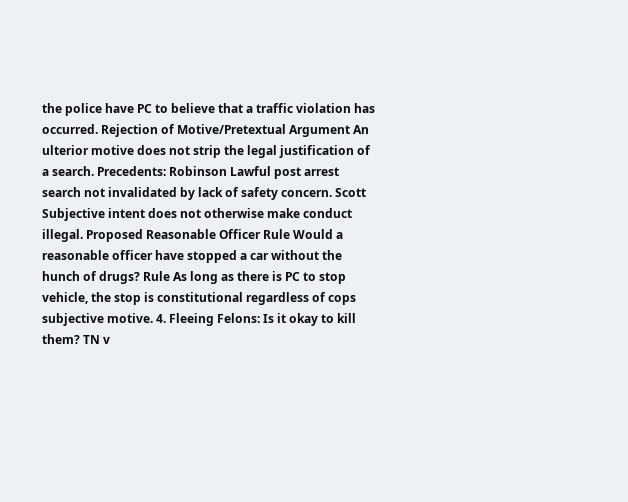the police have PC to believe that a traffic violation has occurred. Rejection of Motive/Pretextual Argument An ulterior motive does not strip the legal justification of a search. Precedents: Robinson Lawful post arrest search not invalidated by lack of safety concern. Scott Subjective intent does not otherwise make conduct illegal. Proposed Reasonable Officer Rule Would a reasonable officer have stopped a car without the hunch of drugs? Rule As long as there is PC to stop vehicle, the stop is constitutional regardless of cops subjective motive. 4. Fleeing Felons: Is it okay to kill them? TN v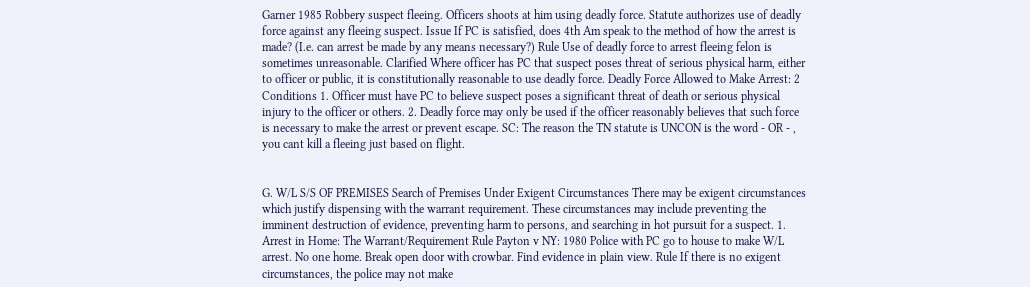Garner 1985 Robbery suspect fleeing. Officers shoots at him using deadly force. Statute authorizes use of deadly force against any fleeing suspect. Issue If PC is satisfied, does 4th Am speak to the method of how the arrest is made? (I.e. can arrest be made by any means necessary?) Rule Use of deadly force to arrest fleeing felon is sometimes unreasonable. Clarified Where officer has PC that suspect poses threat of serious physical harm, either to officer or public, it is constitutionally reasonable to use deadly force. Deadly Force Allowed to Make Arrest: 2 Conditions 1. Officer must have PC to believe suspect poses a significant threat of death or serious physical injury to the officer or others. 2. Deadly force may only be used if the officer reasonably believes that such force is necessary to make the arrest or prevent escape. SC: The reason the TN statute is UNCON is the word - OR - , you cant kill a fleeing just based on flight.


G. W/L S/S OF PREMISES Search of Premises Under Exigent Circumstances There may be exigent circumstances which justify dispensing with the warrant requirement. These circumstances may include preventing the imminent destruction of evidence, preventing harm to persons, and searching in hot pursuit for a suspect. 1. Arrest in Home: The Warrant/Requirement Rule Payton v NY: 1980 Police with PC go to house to make W/L arrest. No one home. Break open door with crowbar. Find evidence in plain view. Rule If there is no exigent circumstances, the police may not make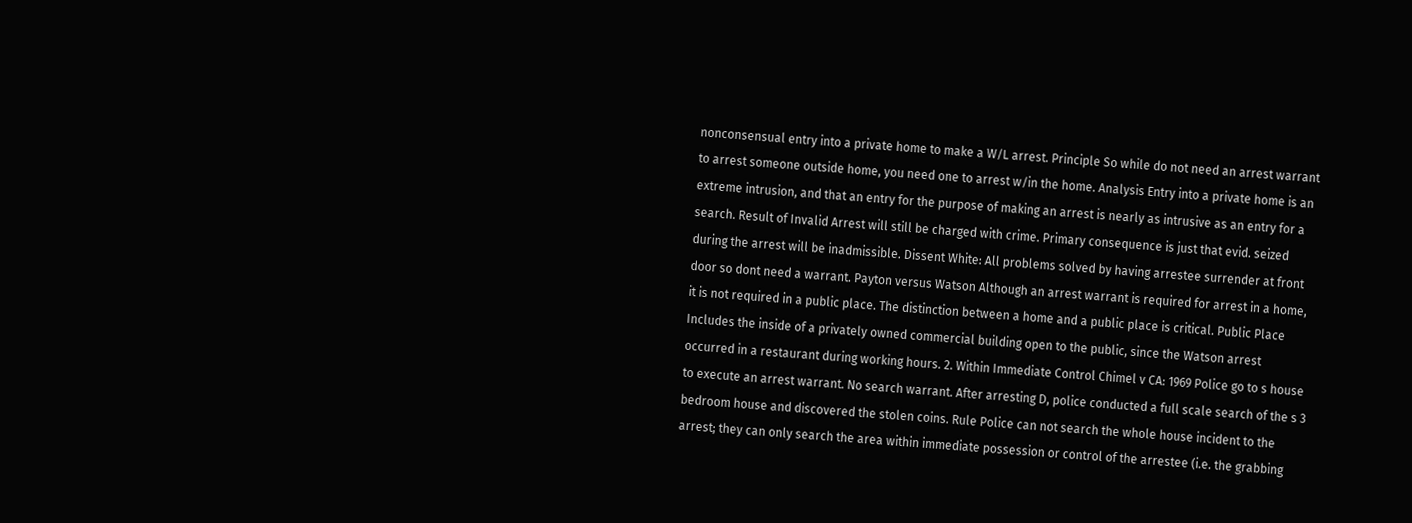nonconsensual entry into a private home to make a W/L arrest. Principle So while do not need an arrest warrant to arrest someone outside home, you need one to arrest w/in the home. Analysis Entry into a private home is an extreme intrusion, and that an entry for the purpose of making an arrest is nearly as intrusive as an entry for a search. Result of Invalid Arrest will still be charged with crime. Primary consequence is just that evid. seized during the arrest will be inadmissible. Dissent White: All problems solved by having arrestee surrender at front door so dont need a warrant. Payton versus Watson Although an arrest warrant is required for arrest in a home, it is not required in a public place. The distinction between a home and a public place is critical. Public Place Includes the inside of a privately owned commercial building open to the public, since the Watson arrest occurred in a restaurant during working hours. 2. Within Immediate Control Chimel v CA: 1969 Police go to s house to execute an arrest warrant. No search warrant. After arresting D, police conducted a full scale search of the s 3 bedroom house and discovered the stolen coins. Rule Police can not search the whole house incident to the arrest; they can only search the area within immediate possession or control of the arrestee (i.e. the grabbing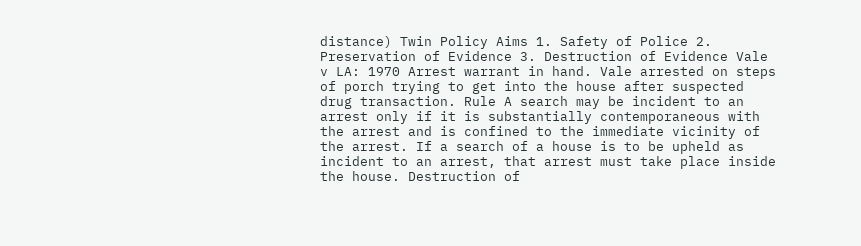distance) Twin Policy Aims 1. Safety of Police 2. Preservation of Evidence 3. Destruction of Evidence Vale v LA: 1970 Arrest warrant in hand. Vale arrested on steps of porch trying to get into the house after suspected drug transaction. Rule A search may be incident to an arrest only if it is substantially contemporaneous with the arrest and is confined to the immediate vicinity of the arrest. If a search of a house is to be upheld as incident to an arrest, that arrest must take place inside the house. Destruction of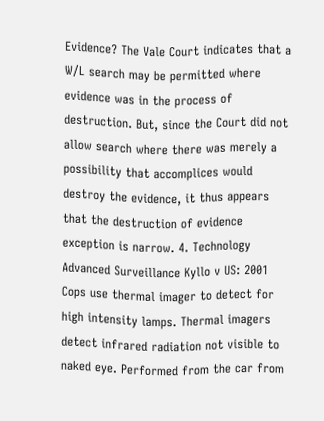Evidence? The Vale Court indicates that a W/L search may be permitted where evidence was in the process of destruction. But, since the Court did not allow search where there was merely a possibility that accomplices would destroy the evidence, it thus appears that the destruction of evidence exception is narrow. 4. Technology Advanced Surveillance Kyllo v US: 2001 Cops use thermal imager to detect for high intensity lamps. Thermal imagers detect infrared radiation not visible to naked eye. Performed from the car from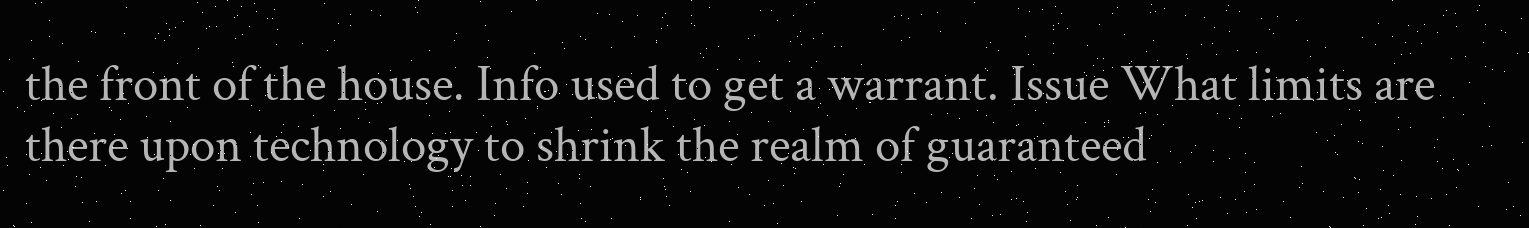the front of the house. Info used to get a warrant. Issue What limits are there upon technology to shrink the realm of guaranteed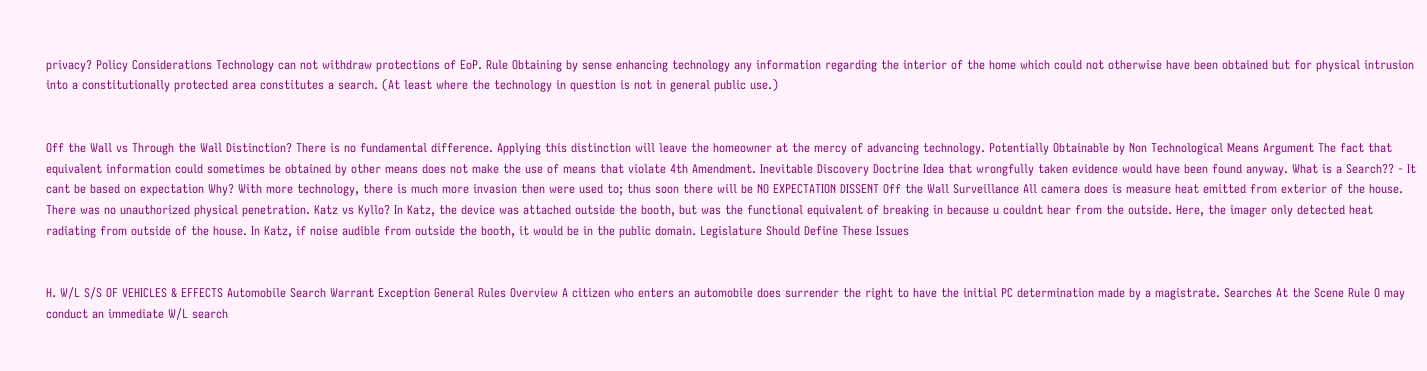privacy? Policy Considerations Technology can not withdraw protections of EoP. Rule Obtaining by sense enhancing technology any information regarding the interior of the home which could not otherwise have been obtained but for physical intrusion into a constitutionally protected area constitutes a search. (At least where the technology in question is not in general public use.)


Off the Wall vs Through the Wall Distinction? There is no fundamental difference. Applying this distinction will leave the homeowner at the mercy of advancing technology. Potentially Obtainable by Non Technological Means Argument The fact that equivalent information could sometimes be obtained by other means does not make the use of means that violate 4th Amendment. Inevitable Discovery Doctrine Idea that wrongfully taken evidence would have been found anyway. What is a Search?? - It cant be based on expectation Why? With more technology, there is much more invasion then were used to; thus soon there will be NO EXPECTATION DISSENT Off the Wall Surveillance All camera does is measure heat emitted from exterior of the house. There was no unauthorized physical penetration. Katz vs Kyllo? In Katz, the device was attached outside the booth, but was the functional equivalent of breaking in because u couldnt hear from the outside. Here, the imager only detected heat radiating from outside of the house. In Katz, if noise audible from outside the booth, it would be in the public domain. Legislature Should Define These Issues


H. W/L S/S OF VEHICLES & EFFECTS Automobile Search Warrant Exception General Rules Overview A citizen who enters an automobile does surrender the right to have the initial PC determination made by a magistrate. Searches At the Scene Rule O may conduct an immediate W/L search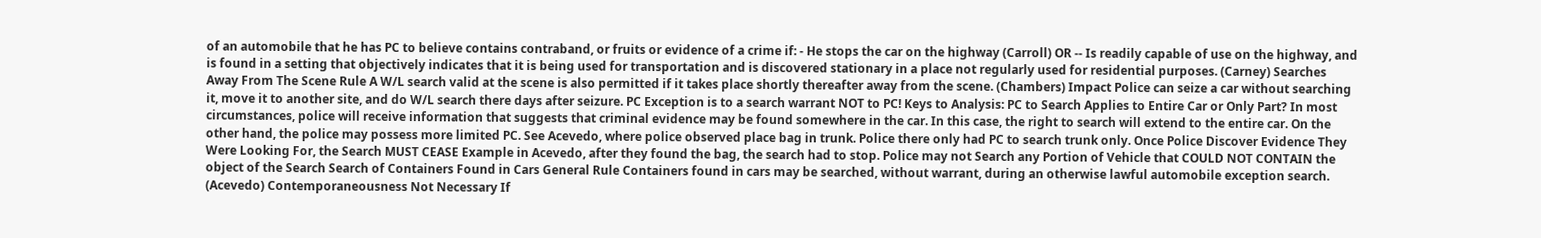of an automobile that he has PC to believe contains contraband, or fruits or evidence of a crime if: - He stops the car on the highway (Carroll) OR -- Is readily capable of use on the highway, and is found in a setting that objectively indicates that it is being used for transportation and is discovered stationary in a place not regularly used for residential purposes. (Carney) Searches Away From The Scene Rule A W/L search valid at the scene is also permitted if it takes place shortly thereafter away from the scene. (Chambers) Impact Police can seize a car without searching it, move it to another site, and do W/L search there days after seizure. PC Exception is to a search warrant NOT to PC! Keys to Analysis: PC to Search Applies to Entire Car or Only Part? In most circumstances, police will receive information that suggests that criminal evidence may be found somewhere in the car. In this case, the right to search will extend to the entire car. On the other hand, the police may possess more limited PC. See Acevedo, where police observed place bag in trunk. Police there only had PC to search trunk only. Once Police Discover Evidence They Were Looking For, the Search MUST CEASE Example in Acevedo, after they found the bag, the search had to stop. Police may not Search any Portion of Vehicle that COULD NOT CONTAIN the object of the Search Search of Containers Found in Cars General Rule Containers found in cars may be searched, without warrant, during an otherwise lawful automobile exception search. (Acevedo) Contemporaneousness Not Necessary If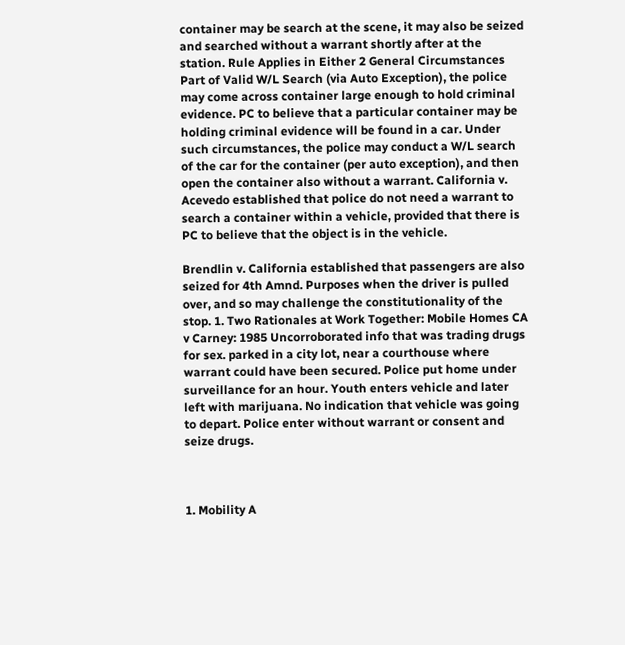container may be search at the scene, it may also be seized and searched without a warrant shortly after at the station. Rule Applies in Either 2 General Circumstances Part of Valid W/L Search (via Auto Exception), the police may come across container large enough to hold criminal evidence. PC to believe that a particular container may be holding criminal evidence will be found in a car. Under such circumstances, the police may conduct a W/L search of the car for the container (per auto exception), and then open the container also without a warrant. California v. Acevedo established that police do not need a warrant to search a container within a vehicle, provided that there is PC to believe that the object is in the vehicle.

Brendlin v. California established that passengers are also seized for 4th Amnd. Purposes when the driver is pulled over, and so may challenge the constitutionality of the stop. 1. Two Rationales at Work Together: Mobile Homes CA v Carney: 1985 Uncorroborated info that was trading drugs for sex. parked in a city lot, near a courthouse where warrant could have been secured. Police put home under surveillance for an hour. Youth enters vehicle and later left with marijuana. No indication that vehicle was going to depart. Police enter without warrant or consent and seize drugs.



1. Mobility A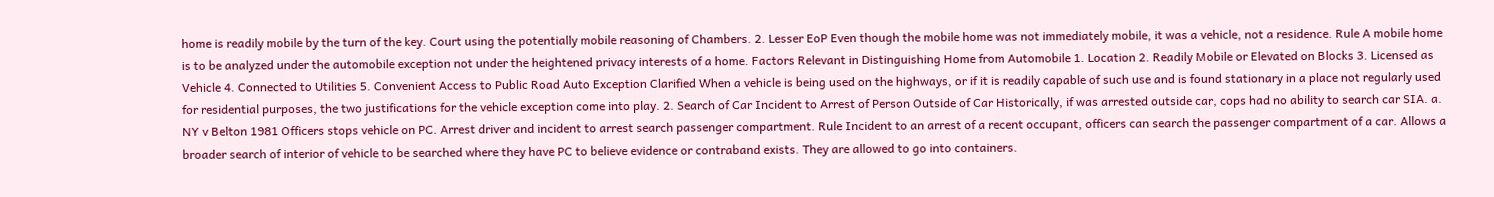home is readily mobile by the turn of the key. Court using the potentially mobile reasoning of Chambers. 2. Lesser EoP Even though the mobile home was not immediately mobile, it was a vehicle, not a residence. Rule A mobile home is to be analyzed under the automobile exception not under the heightened privacy interests of a home. Factors Relevant in Distinguishing Home from Automobile 1. Location 2. Readily Mobile or Elevated on Blocks 3. Licensed as Vehicle 4. Connected to Utilities 5. Convenient Access to Public Road Auto Exception Clarified When a vehicle is being used on the highways, or if it is readily capable of such use and is found stationary in a place not regularly used for residential purposes, the two justifications for the vehicle exception come into play. 2. Search of Car Incident to Arrest of Person Outside of Car Historically, if was arrested outside car, cops had no ability to search car SIA. a. NY v Belton 1981 Officers stops vehicle on PC. Arrest driver and incident to arrest search passenger compartment. Rule Incident to an arrest of a recent occupant, officers can search the passenger compartment of a car. Allows a broader search of interior of vehicle to be searched where they have PC to believe evidence or contraband exists. They are allowed to go into containers.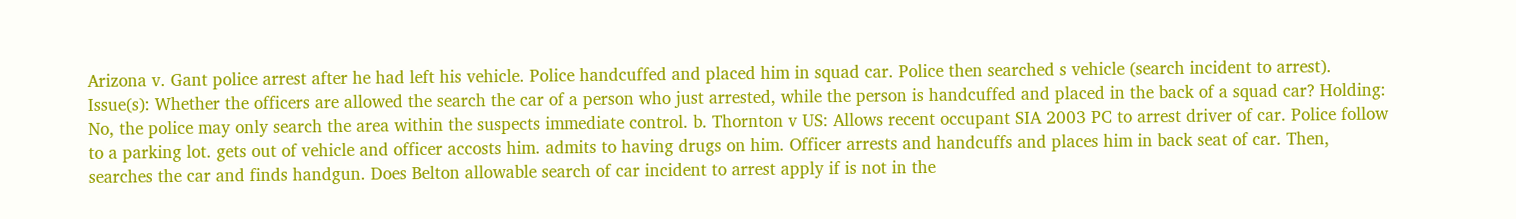Arizona v. Gant police arrest after he had left his vehicle. Police handcuffed and placed him in squad car. Police then searched s vehicle (search incident to arrest). Issue(s): Whether the officers are allowed the search the car of a person who just arrested, while the person is handcuffed and placed in the back of a squad car? Holding: No, the police may only search the area within the suspects immediate control. b. Thornton v US: Allows recent occupant SIA 2003 PC to arrest driver of car. Police follow to a parking lot. gets out of vehicle and officer accosts him. admits to having drugs on him. Officer arrests and handcuffs and places him in back seat of car. Then, searches the car and finds handgun. Does Belton allowable search of car incident to arrest apply if is not in the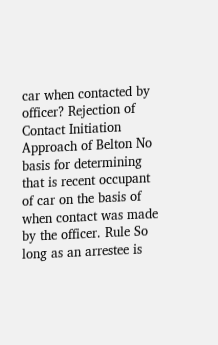car when contacted by officer? Rejection of Contact Initiation Approach of Belton No basis for determining that is recent occupant of car on the basis of when contact was made by the officer. Rule So long as an arrestee is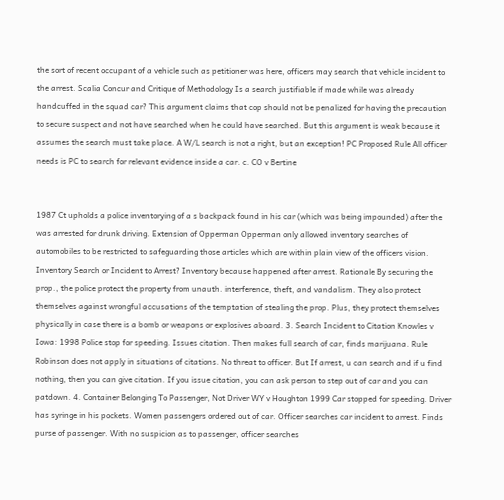the sort of recent occupant of a vehicle such as petitioner was here, officers may search that vehicle incident to the arrest. Scalia Concur and Critique of Methodology Is a search justifiable if made while was already handcuffed in the squad car? This argument claims that cop should not be penalized for having the precaution to secure suspect and not have searched when he could have searched. But this argument is weak because it assumes the search must take place. A W/L search is not a right, but an exception! PC Proposed Rule All officer needs is PC to search for relevant evidence inside a car. c. CO v Bertine


1987 Ct upholds a police inventorying of a s backpack found in his car (which was being impounded) after the was arrested for drunk driving. Extension of Opperman Opperman only allowed inventory searches of automobiles to be restricted to safeguarding those articles which are within plain view of the officers vision. Inventory Search or Incident to Arrest? Inventory because happened after arrest. Rationale By securing the prop., the police protect the property from unauth. interference, theft, and vandalism. They also protect themselves against wrongful accusations of the temptation of stealing the prop. Plus, they protect themselves physically in case there is a bomb or weapons or explosives aboard. 3. Search Incident to Citation Knowles v Iowa: 1998 Police stop for speeding. Issues citation. Then makes full search of car, finds marijuana. Rule Robinson does not apply in situations of citations. No threat to officer. But If arrest, u can search and if u find nothing, then you can give citation. If you issue citation, you can ask person to step out of car and you can patdown. 4. Container Belonging To Passenger, Not Driver WY v Houghton 1999 Car stopped for speeding. Driver has syringe in his pockets. Women passengers ordered out of car. Officer searches car incident to arrest. Finds purse of passenger. With no suspicion as to passenger, officer searches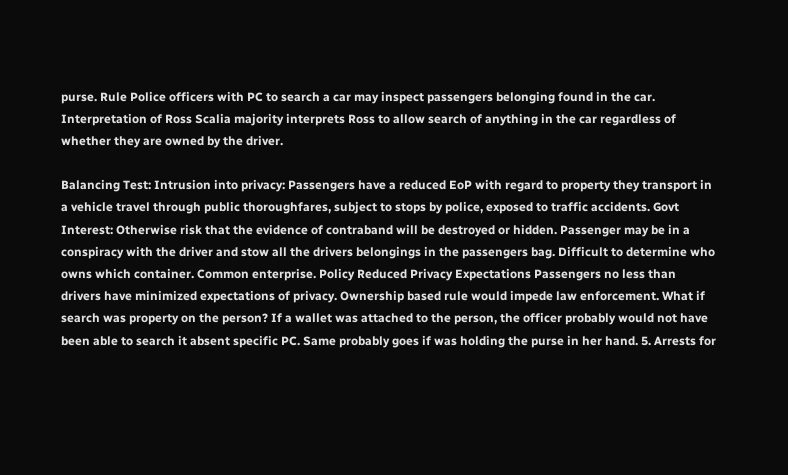purse. Rule Police officers with PC to search a car may inspect passengers belonging found in the car. Interpretation of Ross Scalia majority interprets Ross to allow search of anything in the car regardless of whether they are owned by the driver.

Balancing Test: Intrusion into privacy: Passengers have a reduced EoP with regard to property they transport in a vehicle travel through public thoroughfares, subject to stops by police, exposed to traffic accidents. Govt Interest: Otherwise risk that the evidence of contraband will be destroyed or hidden. Passenger may be in a conspiracy with the driver and stow all the drivers belongings in the passengers bag. Difficult to determine who owns which container. Common enterprise. Policy Reduced Privacy Expectations Passengers no less than drivers have minimized expectations of privacy. Ownership based rule would impede law enforcement. What if search was property on the person? If a wallet was attached to the person, the officer probably would not have been able to search it absent specific PC. Same probably goes if was holding the purse in her hand. 5. Arrests for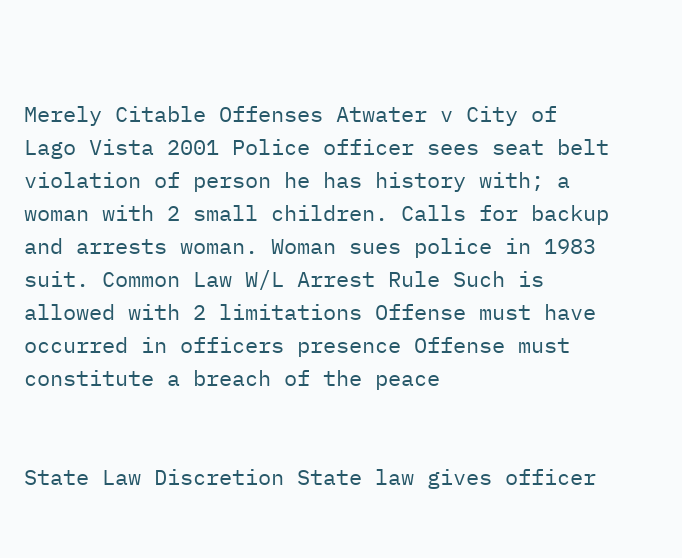Merely Citable Offenses Atwater v City of Lago Vista 2001 Police officer sees seat belt violation of person he has history with; a woman with 2 small children. Calls for backup and arrests woman. Woman sues police in 1983 suit. Common Law W/L Arrest Rule Such is allowed with 2 limitations Offense must have occurred in officers presence Offense must constitute a breach of the peace


State Law Discretion State law gives officer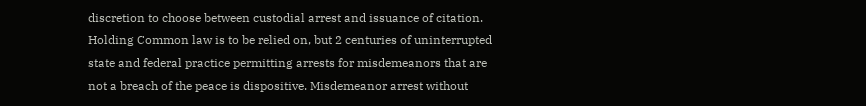discretion to choose between custodial arrest and issuance of citation. Holding Common law is to be relied on, but 2 centuries of uninterrupted state and federal practice permitting arrests for misdemeanors that are not a breach of the peace is dispositive. Misdemeanor arrest without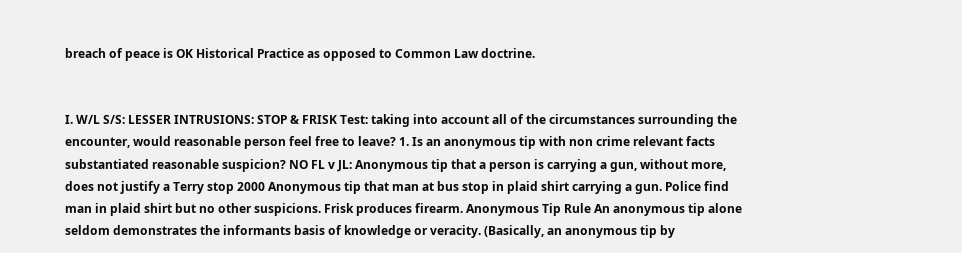breach of peace is OK Historical Practice as opposed to Common Law doctrine.


I. W/L S/S: LESSER INTRUSIONS: STOP & FRISK Test: taking into account all of the circumstances surrounding the encounter, would reasonable person feel free to leave? 1. Is an anonymous tip with non crime relevant facts substantiated reasonable suspicion? NO FL v JL: Anonymous tip that a person is carrying a gun, without more, does not justify a Terry stop 2000 Anonymous tip that man at bus stop in plaid shirt carrying a gun. Police find man in plaid shirt but no other suspicions. Frisk produces firearm. Anonymous Tip Rule An anonymous tip alone seldom demonstrates the informants basis of knowledge or veracity. (Basically, an anonymous tip by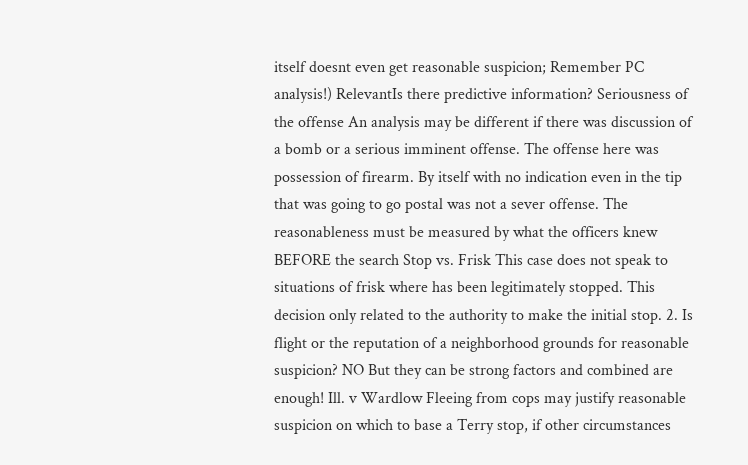itself doesnt even get reasonable suspicion; Remember PC analysis!) RelevantIs there predictive information? Seriousness of the offense An analysis may be different if there was discussion of a bomb or a serious imminent offense. The offense here was possession of firearm. By itself with no indication even in the tip that was going to go postal was not a sever offense. The reasonableness must be measured by what the officers knew BEFORE the search Stop vs. Frisk This case does not speak to situations of frisk where has been legitimately stopped. This decision only related to the authority to make the initial stop. 2. Is flight or the reputation of a neighborhood grounds for reasonable suspicion? NO But they can be strong factors and combined are enough! Ill. v Wardlow Fleeing from cops may justify reasonable suspicion on which to base a Terry stop, if other circumstances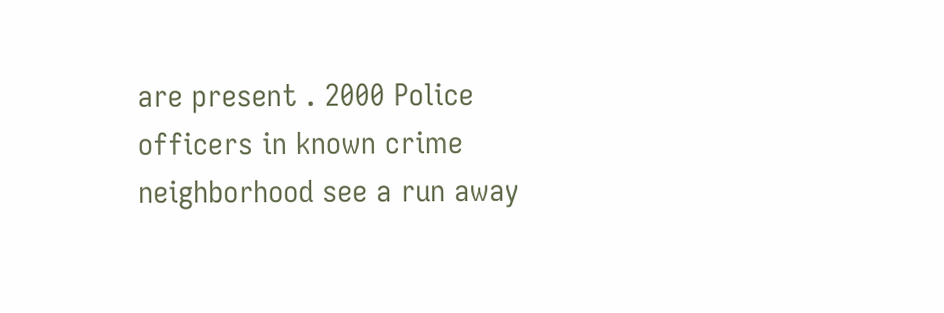are present . 2000 Police officers in known crime neighborhood see a run away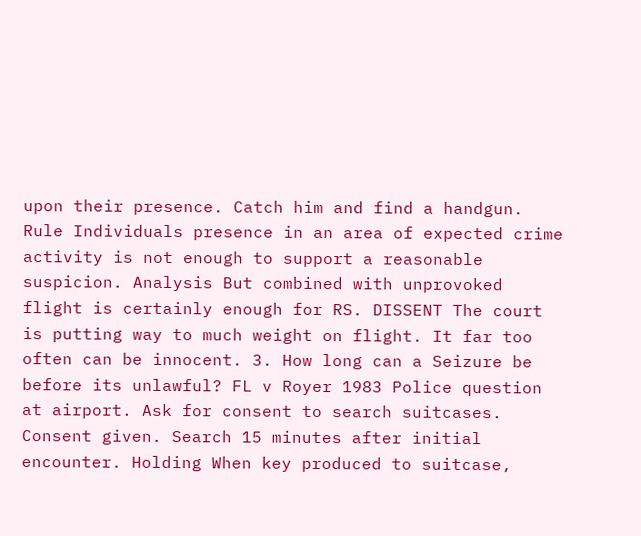upon their presence. Catch him and find a handgun. Rule Individuals presence in an area of expected crime activity is not enough to support a reasonable suspicion. Analysis But combined with unprovoked flight is certainly enough for RS. DISSENT The court is putting way to much weight on flight. It far too often can be innocent. 3. How long can a Seizure be before its unlawful? FL v Royer 1983 Police question at airport. Ask for consent to search suitcases. Consent given. Search 15 minutes after initial encounter. Holding When key produced to suitcase,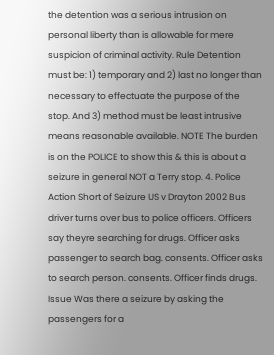the detention was a serious intrusion on personal liberty than is allowable for mere suspicion of criminal activity. Rule Detention must be: 1) temporary and 2) last no longer than necessary to effectuate the purpose of the stop. And 3) method must be least intrusive means reasonable available. NOTE The burden is on the POLICE to show this & this is about a seizure in general NOT a Terry stop. 4. Police Action Short of Seizure US v Drayton 2002 Bus driver turns over bus to police officers. Officers say theyre searching for drugs. Officer asks passenger to search bag. consents. Officer asks to search person. consents. Officer finds drugs. Issue Was there a seizure by asking the passengers for a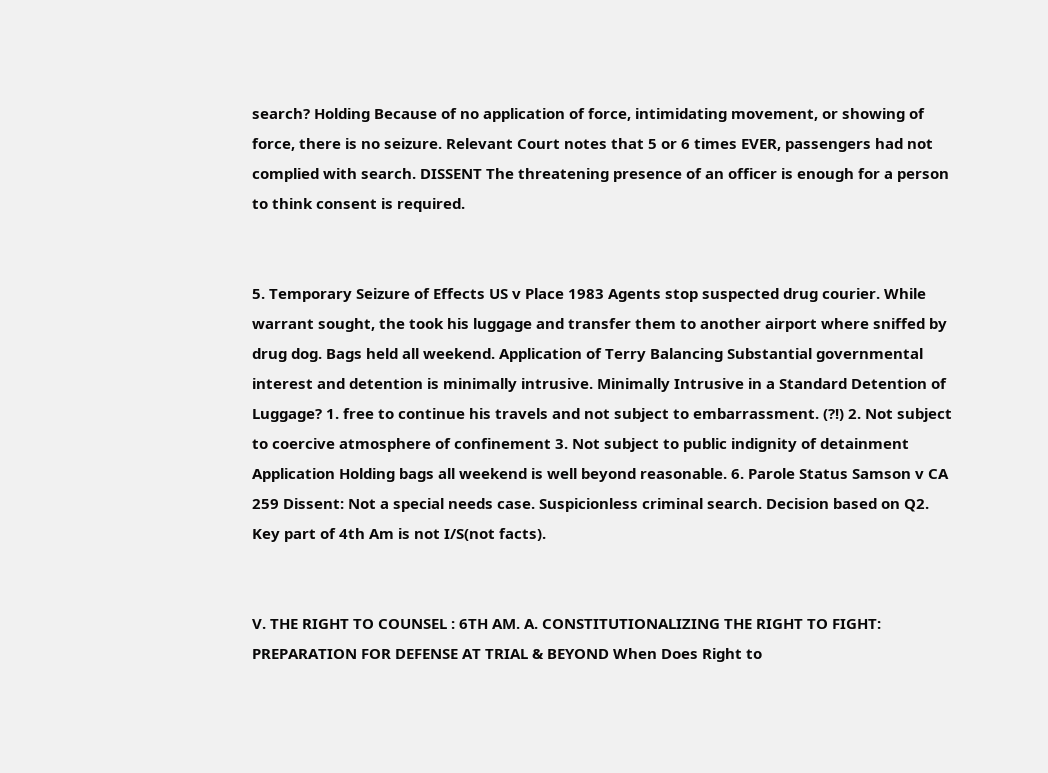search? Holding Because of no application of force, intimidating movement, or showing of force, there is no seizure. Relevant Court notes that 5 or 6 times EVER, passengers had not complied with search. DISSENT The threatening presence of an officer is enough for a person to think consent is required.


5. Temporary Seizure of Effects US v Place 1983 Agents stop suspected drug courier. While warrant sought, the took his luggage and transfer them to another airport where sniffed by drug dog. Bags held all weekend. Application of Terry Balancing Substantial governmental interest and detention is minimally intrusive. Minimally Intrusive in a Standard Detention of Luggage? 1. free to continue his travels and not subject to embarrassment. (?!) 2. Not subject to coercive atmosphere of confinement 3. Not subject to public indignity of detainment Application Holding bags all weekend is well beyond reasonable. 6. Parole Status Samson v CA 259 Dissent: Not a special needs case. Suspicionless criminal search. Decision based on Q2. Key part of 4th Am is not I/S(not facts).


V. THE RIGHT TO COUNSEL : 6TH AM. A. CONSTITUTIONALIZING THE RIGHT TO FIGHT: PREPARATION FOR DEFENSE AT TRIAL & BEYOND When Does Right to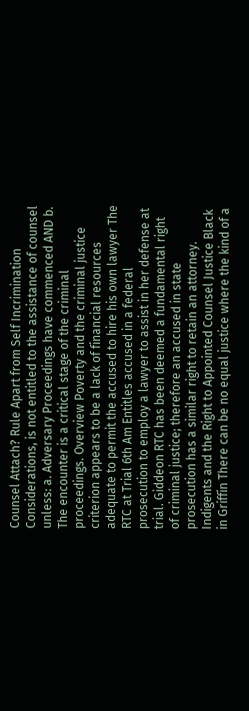Counsel Attach? Rule Apart from Self Incrimination Considerations, is not entitled to the assistance of counsel unless: a. Adversary Proceedings have commenced AND b. The encounter is a critical stage of the criminal proceedings. Overview Poverty and the criminal justice criterion appears to be a lack of financial resources adequate to permit the accused to hire his own lawyer The RTC at Trial 6th Am Entitles accused in a federal prosecution to employ a lawyer to assist in her defense at trial. Giddeon RTC has been deemed a fundamental right of criminal justice; therefore an accused in state prosecution has a similar right to retain an attorney. Indigents and the Right to Appointed Counsel Justice Black in Griffin There can be no equal justice where the kind of a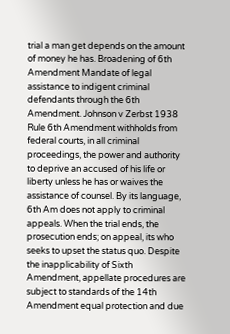trial a man get depends on the amount of money he has. Broadening of 6th Amendment Mandate of legal assistance to indigent criminal defendants through the 6th Amendment. Johnson v Zerbst 1938 Rule 6th Amendment withholds from federal courts, in all criminal proceedings, the power and authority to deprive an accused of his life or liberty unless he has or waives the assistance of counsel. By its language, 6th Am does not apply to criminal appeals. When the trial ends, the prosecution ends; on appeal, its who seeks to upset the status quo. Despite the inapplicability of Sixth Amendment, appellate procedures are subject to standards of the 14th Amendment equal protection and due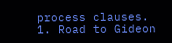process clauses. 1. Road to Gideon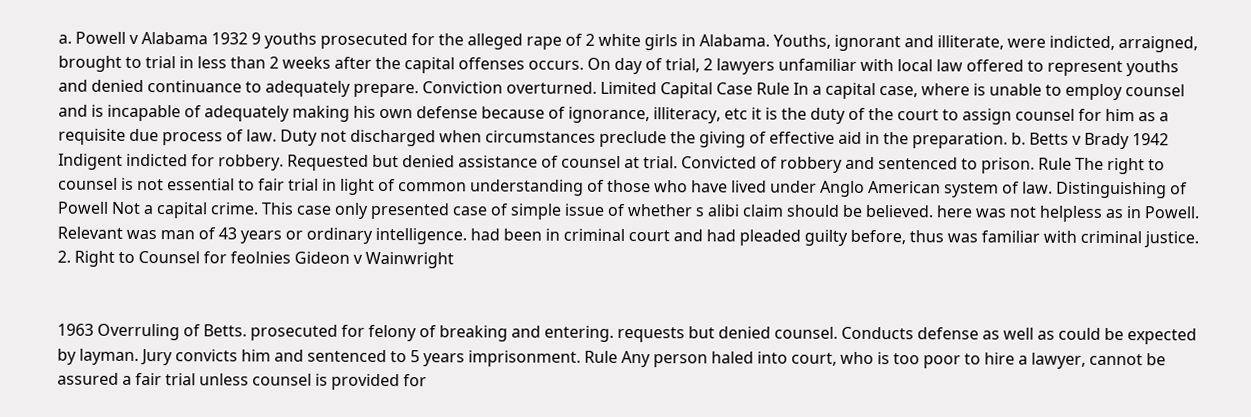a. Powell v Alabama 1932 9 youths prosecuted for the alleged rape of 2 white girls in Alabama. Youths, ignorant and illiterate, were indicted, arraigned, brought to trial in less than 2 weeks after the capital offenses occurs. On day of trial, 2 lawyers unfamiliar with local law offered to represent youths and denied continuance to adequately prepare. Conviction overturned. Limited Capital Case Rule In a capital case, where is unable to employ counsel and is incapable of adequately making his own defense because of ignorance, illiteracy, etc it is the duty of the court to assign counsel for him as a requisite due process of law. Duty not discharged when circumstances preclude the giving of effective aid in the preparation. b. Betts v Brady 1942 Indigent indicted for robbery. Requested but denied assistance of counsel at trial. Convicted of robbery and sentenced to prison. Rule The right to counsel is not essential to fair trial in light of common understanding of those who have lived under Anglo American system of law. Distinguishing of Powell Not a capital crime. This case only presented case of simple issue of whether s alibi claim should be believed. here was not helpless as in Powell. Relevant was man of 43 years or ordinary intelligence. had been in criminal court and had pleaded guilty before, thus was familiar with criminal justice. 2. Right to Counsel for feolnies Gideon v Wainwright


1963 Overruling of Betts. prosecuted for felony of breaking and entering. requests but denied counsel. Conducts defense as well as could be expected by layman. Jury convicts him and sentenced to 5 years imprisonment. Rule Any person haled into court, who is too poor to hire a lawyer, cannot be assured a fair trial unless counsel is provided for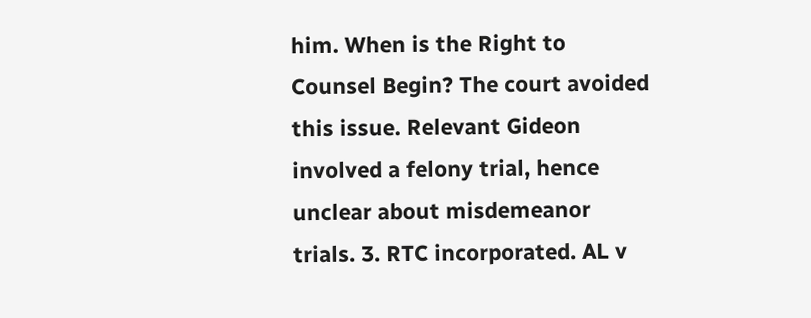him. When is the Right to Counsel Begin? The court avoided this issue. Relevant Gideon involved a felony trial, hence unclear about misdemeanor trials. 3. RTC incorporated. AL v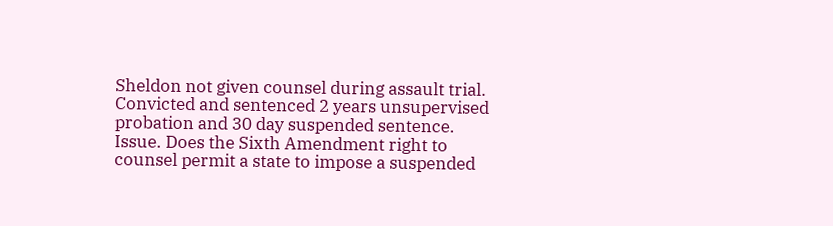Sheldon not given counsel during assault trial. Convicted and sentenced 2 years unsupervised probation and 30 day suspended sentence. Issue. Does the Sixth Amendment right to counsel permit a state to impose a suspended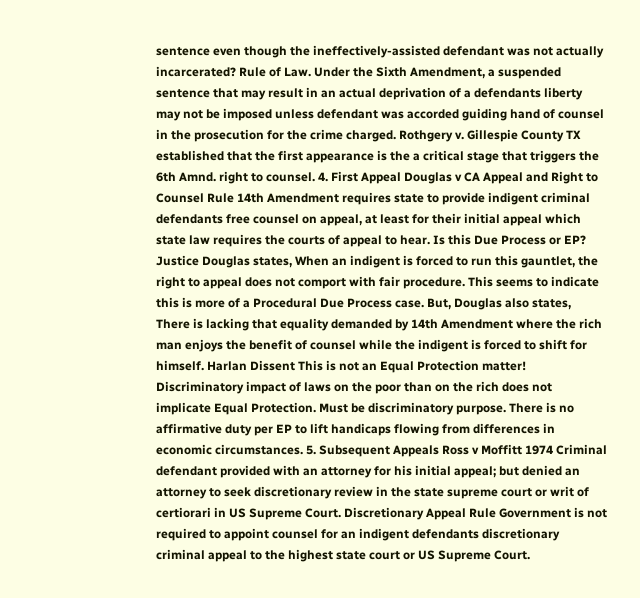sentence even though the ineffectively-assisted defendant was not actually incarcerated? Rule of Law. Under the Sixth Amendment, a suspended sentence that may result in an actual deprivation of a defendants liberty may not be imposed unless defendant was accorded guiding hand of counsel in the prosecution for the crime charged. Rothgery v. Gillespie County TX established that the first appearance is the a critical stage that triggers the 6th Amnd. right to counsel. 4. First Appeal Douglas v CA Appeal and Right to Counsel Rule 14th Amendment requires state to provide indigent criminal defendants free counsel on appeal, at least for their initial appeal which state law requires the courts of appeal to hear. Is this Due Process or EP? Justice Douglas states, When an indigent is forced to run this gauntlet, the right to appeal does not comport with fair procedure. This seems to indicate this is more of a Procedural Due Process case. But, Douglas also states, There is lacking that equality demanded by 14th Amendment where the rich man enjoys the benefit of counsel while the indigent is forced to shift for himself. Harlan Dissent This is not an Equal Protection matter! Discriminatory impact of laws on the poor than on the rich does not implicate Equal Protection. Must be discriminatory purpose. There is no affirmative duty per EP to lift handicaps flowing from differences in economic circumstances. 5. Subsequent Appeals Ross v Moffitt 1974 Criminal defendant provided with an attorney for his initial appeal; but denied an attorney to seek discretionary review in the state supreme court or writ of certiorari in US Supreme Court. Discretionary Appeal Rule Government is not required to appoint counsel for an indigent defendants discretionary criminal appeal to the highest state court or US Supreme Court.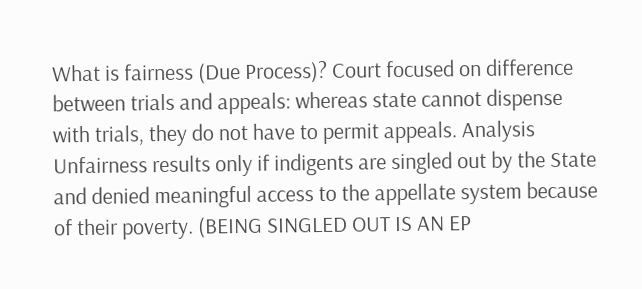What is fairness (Due Process)? Court focused on difference between trials and appeals: whereas state cannot dispense with trials, they do not have to permit appeals. Analysis Unfairness results only if indigents are singled out by the State and denied meaningful access to the appellate system because of their poverty. (BEING SINGLED OUT IS AN EP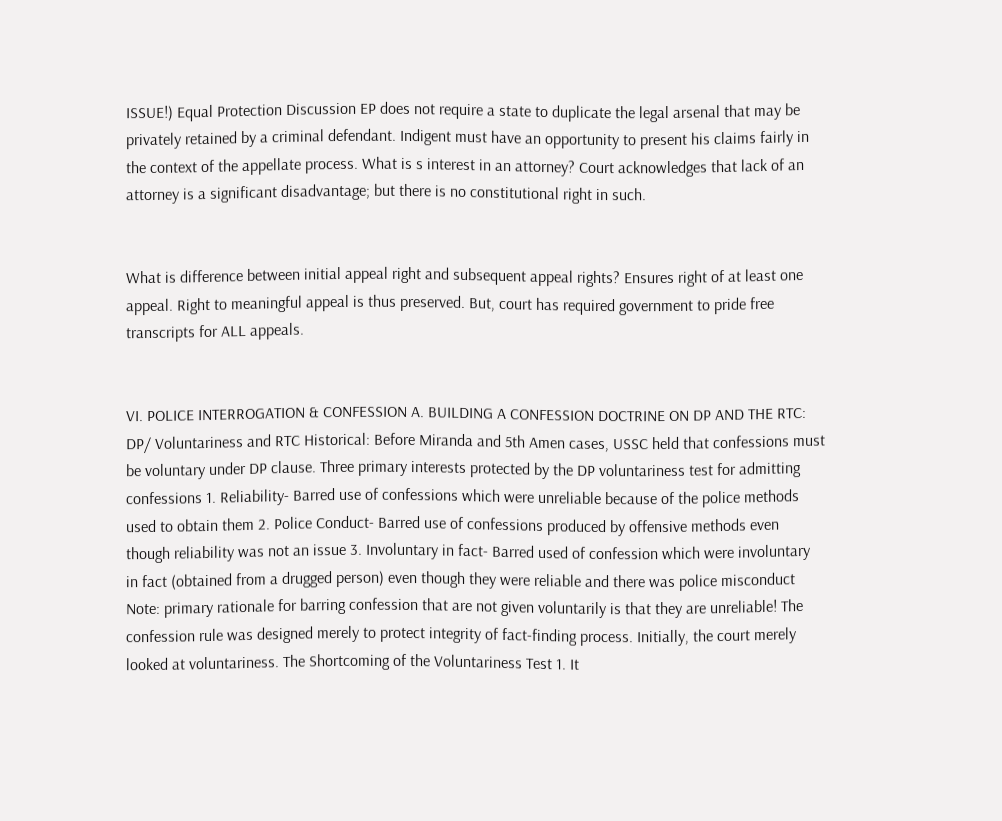ISSUE!) Equal Protection Discussion EP does not require a state to duplicate the legal arsenal that may be privately retained by a criminal defendant. Indigent must have an opportunity to present his claims fairly in the context of the appellate process. What is s interest in an attorney? Court acknowledges that lack of an attorney is a significant disadvantage; but there is no constitutional right in such.


What is difference between initial appeal right and subsequent appeal rights? Ensures right of at least one appeal. Right to meaningful appeal is thus preserved. But, court has required government to pride free transcripts for ALL appeals.


VI. POLICE INTERROGATION & CONFESSION A. BUILDING A CONFESSION DOCTRINE ON DP AND THE RTC: DP/ Voluntariness and RTC Historical: Before Miranda and 5th Amen cases, USSC held that confessions must be voluntary under DP clause. Three primary interests protected by the DP voluntariness test for admitting confessions 1. Reliability- Barred use of confessions which were unreliable because of the police methods used to obtain them 2. Police Conduct- Barred use of confessions produced by offensive methods even though reliability was not an issue 3. Involuntary in fact- Barred used of confession which were involuntary in fact (obtained from a drugged person) even though they were reliable and there was police misconduct Note: primary rationale for barring confession that are not given voluntarily is that they are unreliable! The confession rule was designed merely to protect integrity of fact-finding process. Initially, the court merely looked at voluntariness. The Shortcoming of the Voluntariness Test 1. It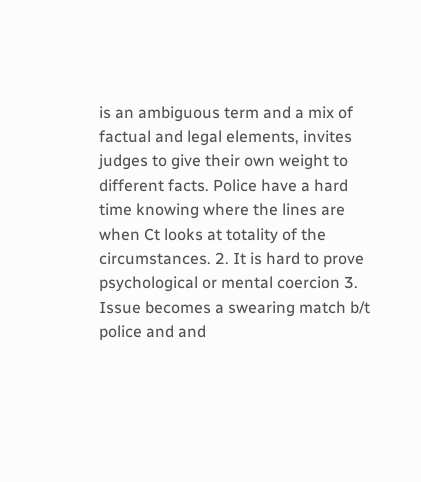is an ambiguous term and a mix of factual and legal elements, invites judges to give their own weight to different facts. Police have a hard time knowing where the lines are when Ct looks at totality of the circumstances. 2. It is hard to prove psychological or mental coercion 3. Issue becomes a swearing match b/t police and and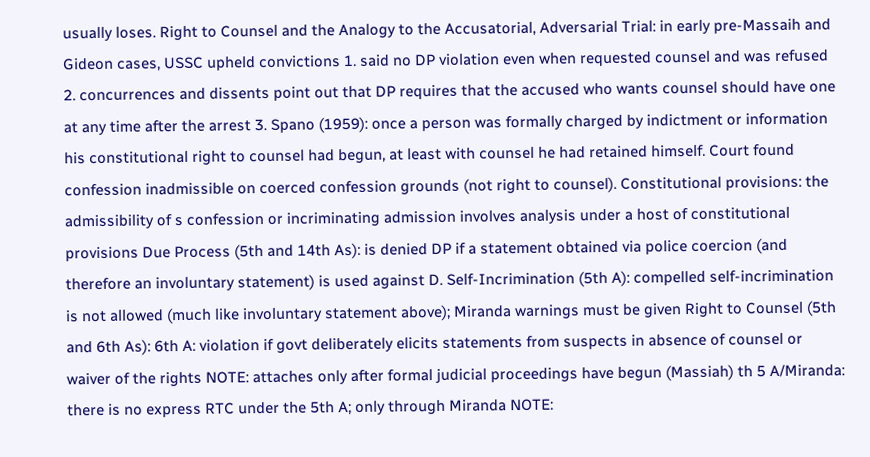usually loses. Right to Counsel and the Analogy to the Accusatorial, Adversarial Trial: in early pre-Massaih and Gideon cases, USSC upheld convictions 1. said no DP violation even when requested counsel and was refused 2. concurrences and dissents point out that DP requires that the accused who wants counsel should have one at any time after the arrest 3. Spano (1959): once a person was formally charged by indictment or information his constitutional right to counsel had begun, at least with counsel he had retained himself. Court found confession inadmissible on coerced confession grounds (not right to counsel). Constitutional provisions: the admissibility of s confession or incriminating admission involves analysis under a host of constitutional provisions Due Process (5th and 14th As): is denied DP if a statement obtained via police coercion (and therefore an involuntary statement) is used against D. Self-Incrimination (5th A): compelled self-incrimination is not allowed (much like involuntary statement above); Miranda warnings must be given Right to Counsel (5th and 6th As): 6th A: violation if govt deliberately elicits statements from suspects in absence of counsel or waiver of the rights NOTE: attaches only after formal judicial proceedings have begun (Massiah) th 5 A/Miranda: there is no express RTC under the 5th A; only through Miranda NOTE: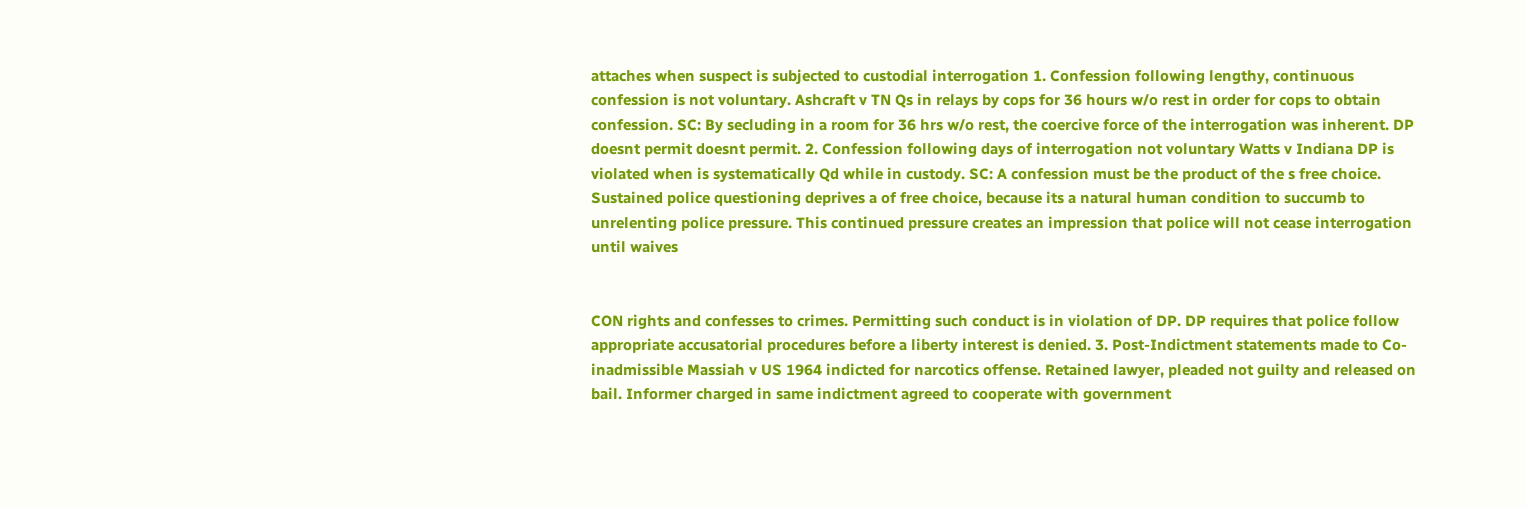attaches when suspect is subjected to custodial interrogation 1. Confession following lengthy, continuous confession is not voluntary. Ashcraft v TN Qs in relays by cops for 36 hours w/o rest in order for cops to obtain confession. SC: By secluding in a room for 36 hrs w/o rest, the coercive force of the interrogation was inherent. DP doesnt permit doesnt permit. 2. Confession following days of interrogation not voluntary Watts v Indiana DP is violated when is systematically Qd while in custody. SC: A confession must be the product of the s free choice. Sustained police questioning deprives a of free choice, because its a natural human condition to succumb to unrelenting police pressure. This continued pressure creates an impression that police will not cease interrogation until waives


CON rights and confesses to crimes. Permitting such conduct is in violation of DP. DP requires that police follow appropriate accusatorial procedures before a liberty interest is denied. 3. Post-Indictment statements made to Co- inadmissible Massiah v US 1964 indicted for narcotics offense. Retained lawyer, pleaded not guilty and released on bail. Informer charged in same indictment agreed to cooperate with government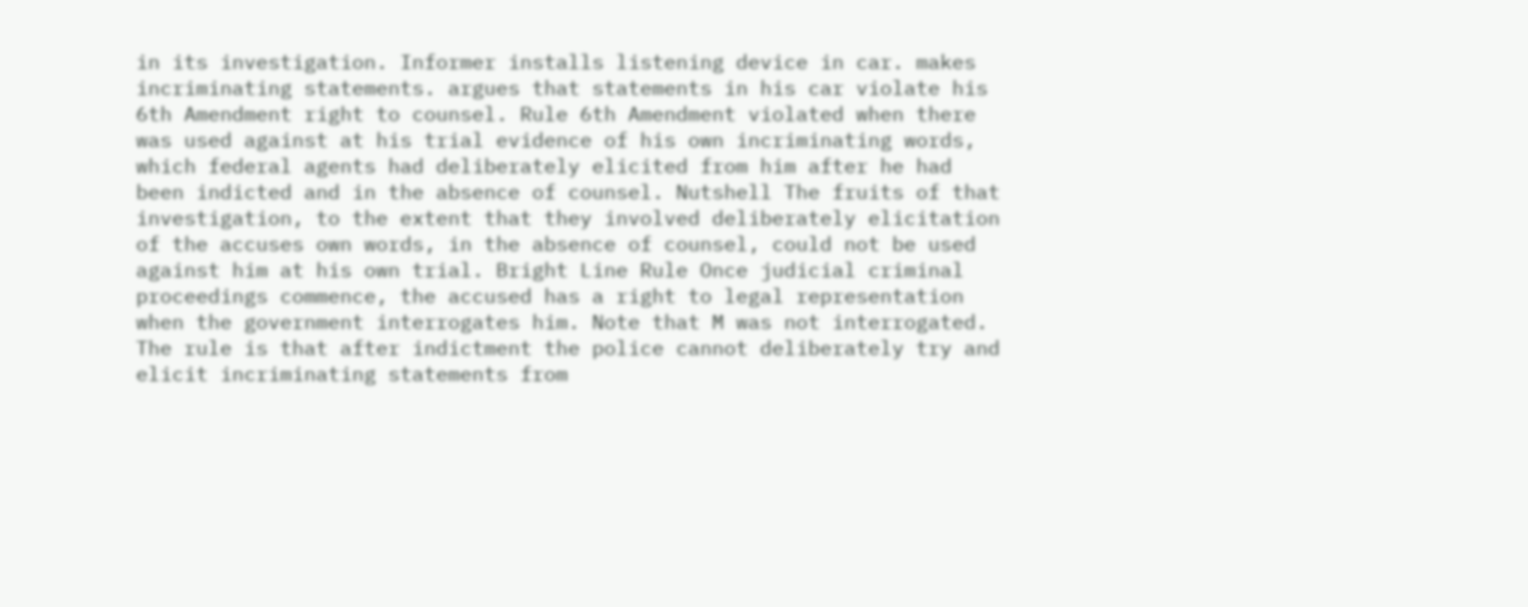in its investigation. Informer installs listening device in car. makes incriminating statements. argues that statements in his car violate his 6th Amendment right to counsel. Rule 6th Amendment violated when there was used against at his trial evidence of his own incriminating words, which federal agents had deliberately elicited from him after he had been indicted and in the absence of counsel. Nutshell The fruits of that investigation, to the extent that they involved deliberately elicitation of the accuses own words, in the absence of counsel, could not be used against him at his own trial. Bright Line Rule Once judicial criminal proceedings commence, the accused has a right to legal representation when the government interrogates him. Note that M was not interrogated. The rule is that after indictment the police cannot deliberately try and elicit incriminating statements from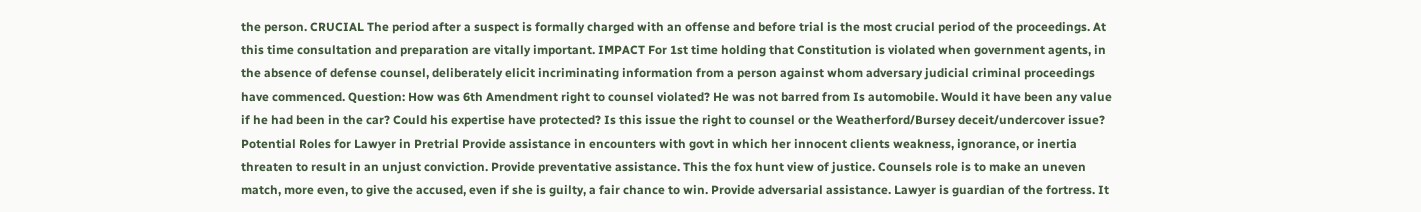the person. CRUCIAL The period after a suspect is formally charged with an offense and before trial is the most crucial period of the proceedings. At this time consultation and preparation are vitally important. IMPACT For 1st time holding that Constitution is violated when government agents, in the absence of defense counsel, deliberately elicit incriminating information from a person against whom adversary judicial criminal proceedings have commenced. Question: How was 6th Amendment right to counsel violated? He was not barred from Is automobile. Would it have been any value if he had been in the car? Could his expertise have protected? Is this issue the right to counsel or the Weatherford/Bursey deceit/undercover issue? Potential Roles for Lawyer in Pretrial Provide assistance in encounters with govt in which her innocent clients weakness, ignorance, or inertia threaten to result in an unjust conviction. Provide preventative assistance. This the fox hunt view of justice. Counsels role is to make an uneven match, more even, to give the accused, even if she is guilty, a fair chance to win. Provide adversarial assistance. Lawyer is guardian of the fortress. It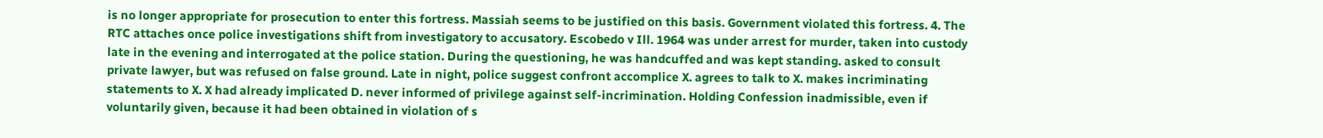is no longer appropriate for prosecution to enter this fortress. Massiah seems to be justified on this basis. Government violated this fortress. 4. The RTC attaches once police investigations shift from investigatory to accusatory. Escobedo v Ill. 1964 was under arrest for murder, taken into custody late in the evening and interrogated at the police station. During the questioning, he was handcuffed and was kept standing. asked to consult private lawyer, but was refused on false ground. Late in night, police suggest confront accomplice X. agrees to talk to X. makes incriminating statements to X. X had already implicated D. never informed of privilege against self-incrimination. Holding Confession inadmissible, even if voluntarily given, because it had been obtained in violation of s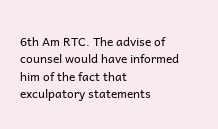6th Am RTC. The advise of counsel would have informed him of the fact that exculpatory statements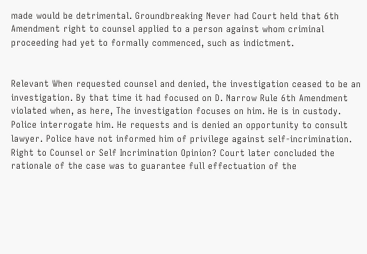made would be detrimental. Groundbreaking Never had Court held that 6th Amendment right to counsel applied to a person against whom criminal proceeding had yet to formally commenced, such as indictment.


Relevant When requested counsel and denied, the investigation ceased to be an investigation. By that time it had focused on D. Narrow Rule 6th Amendment violated when, as here, The investigation focuses on him. He is in custody. Police interrogate him. He requests and is denied an opportunity to consult lawyer. Police have not informed him of privilege against self-incrimination. Right to Counsel or Self Incrimination Opinion? Court later concluded the rationale of the case was to guarantee full effectuation of the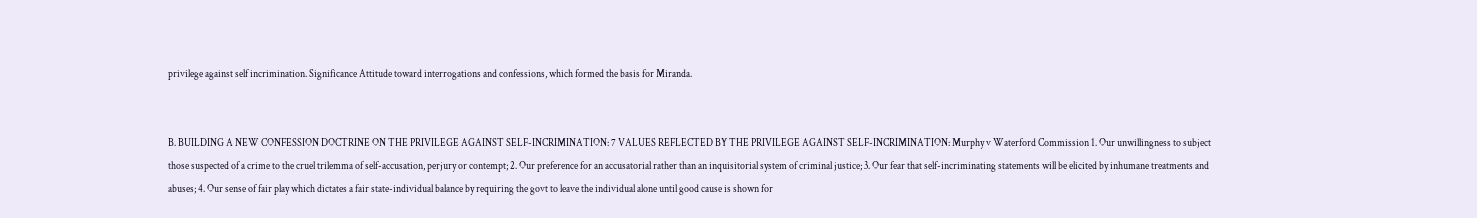privilege against self incrimination. Significance Attitude toward interrogations and confessions, which formed the basis for Miranda.


B. BUILDING A NEW CONFESSION DOCTRINE ON THE PRIVILEGE AGAINST SELF-INCRIMINATION: 7 VALUES REFLECTED BY THE PRIVILEGE AGAINST SELF-INCRIMINATION: Murphy v Waterford Commission 1. Our unwillingness to subject those suspected of a crime to the cruel trilemma of self-accusation, perjury or contempt; 2. Our preference for an accusatorial rather than an inquisitorial system of criminal justice; 3. Our fear that self-incriminating statements will be elicited by inhumane treatments and abuses; 4. Our sense of fair play which dictates a fair state-individual balance by requiring the govt to leave the individual alone until good cause is shown for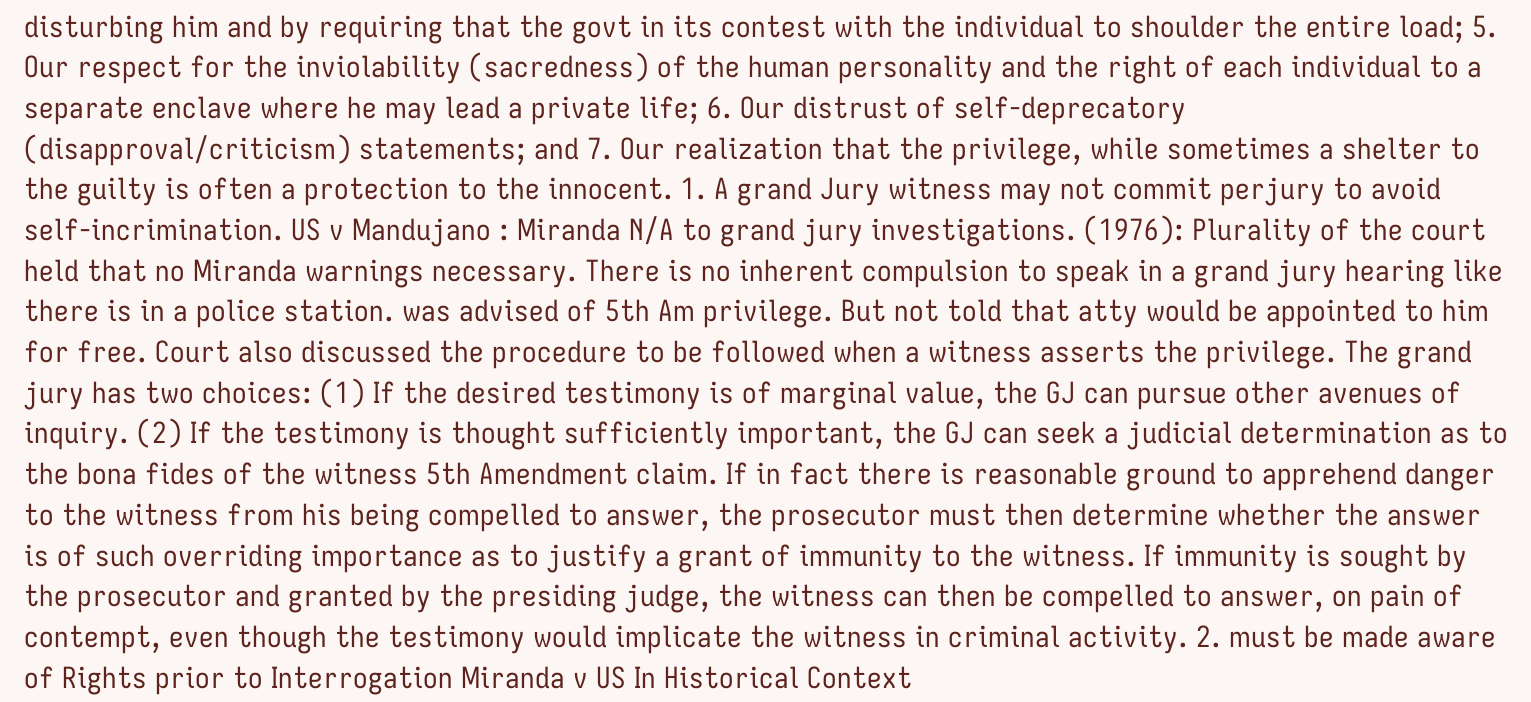disturbing him and by requiring that the govt in its contest with the individual to shoulder the entire load; 5. Our respect for the inviolability (sacredness) of the human personality and the right of each individual to a separate enclave where he may lead a private life; 6. Our distrust of self-deprecatory (disapproval/criticism) statements; and 7. Our realization that the privilege, while sometimes a shelter to the guilty is often a protection to the innocent. 1. A grand Jury witness may not commit perjury to avoid self-incrimination. US v Mandujano : Miranda N/A to grand jury investigations. (1976): Plurality of the court held that no Miranda warnings necessary. There is no inherent compulsion to speak in a grand jury hearing like there is in a police station. was advised of 5th Am privilege. But not told that atty would be appointed to him for free. Court also discussed the procedure to be followed when a witness asserts the privilege. The grand jury has two choices: (1) If the desired testimony is of marginal value, the GJ can pursue other avenues of inquiry. (2) If the testimony is thought sufficiently important, the GJ can seek a judicial determination as to the bona fides of the witness 5th Amendment claim. If in fact there is reasonable ground to apprehend danger to the witness from his being compelled to answer, the prosecutor must then determine whether the answer is of such overriding importance as to justify a grant of immunity to the witness. If immunity is sought by the prosecutor and granted by the presiding judge, the witness can then be compelled to answer, on pain of contempt, even though the testimony would implicate the witness in criminal activity. 2. must be made aware of Rights prior to Interrogation Miranda v US In Historical Context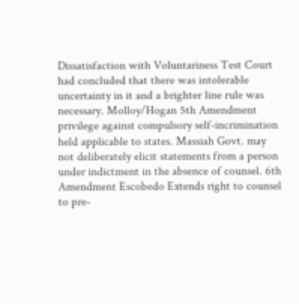Dissatisfaction with Voluntariness Test Court had concluded that there was intolerable uncertainty in it and a brighter line rule was necessary. Molloy/Hogan 5th Amendment privilege against compulsory self-incrimination held applicable to states. Massiah Govt. may not deliberately elicit statements from a person under indictment in the absence of counsel. 6th Amendment Escobedo Extends right to counsel to pre-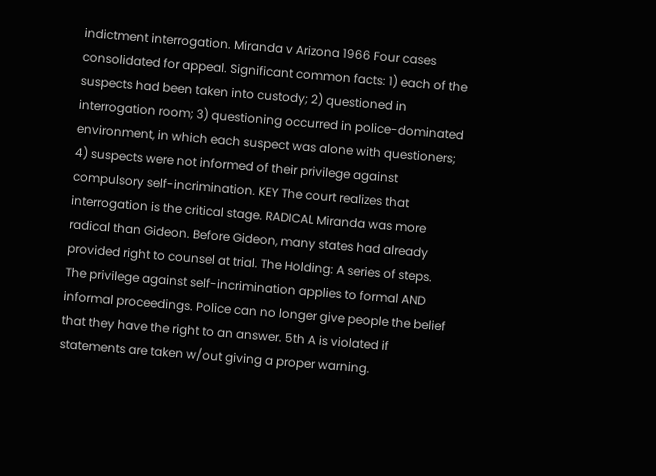indictment interrogation. Miranda v Arizona 1966 Four cases consolidated for appeal. Significant common facts: 1) each of the suspects had been taken into custody; 2) questioned in interrogation room; 3) questioning occurred in police-dominated environment, in which each suspect was alone with questioners; 4) suspects were not informed of their privilege against compulsory self-incrimination. KEY The court realizes that interrogation is the critical stage. RADICAL Miranda was more radical than Gideon. Before Gideon, many states had already provided right to counsel at trial. The Holding: A series of steps. The privilege against self-incrimination applies to formal AND informal proceedings. Police can no longer give people the belief that they have the right to an answer. 5th A is violated if statements are taken w/out giving a proper warning.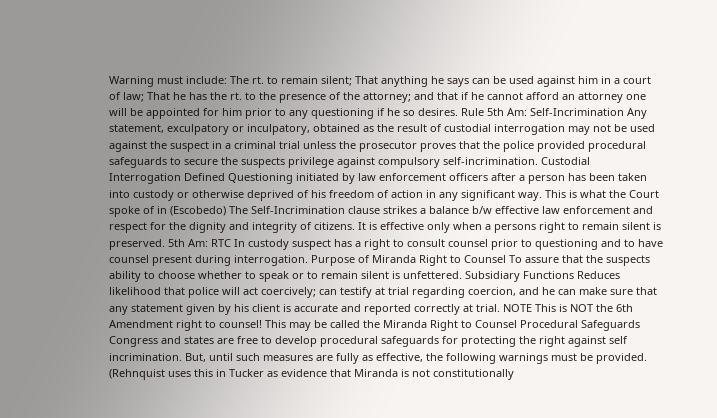Warning must include: The rt. to remain silent; That anything he says can be used against him in a court of law; That he has the rt. to the presence of the attorney; and that if he cannot afford an attorney one will be appointed for him prior to any questioning if he so desires. Rule 5th Am: Self-Incrimination Any statement, exculpatory or inculpatory, obtained as the result of custodial interrogation may not be used against the suspect in a criminal trial unless the prosecutor proves that the police provided procedural safeguards to secure the suspects privilege against compulsory self-incrimination. Custodial Interrogation Defined Questioning initiated by law enforcement officers after a person has been taken into custody or otherwise deprived of his freedom of action in any significant way. This is what the Court spoke of in (Escobedo) The Self-Incrimination clause strikes a balance b/w effective law enforcement and respect for the dignity and integrity of citizens. It is effective only when a persons right to remain silent is preserved. 5th Am: RTC In custody suspect has a right to consult counsel prior to questioning and to have counsel present during interrogation. Purpose of Miranda Right to Counsel To assure that the suspects ability to choose whether to speak or to remain silent is unfettered. Subsidiary Functions Reduces likelihood that police will act coercively; can testify at trial regarding coercion, and he can make sure that any statement given by his client is accurate and reported correctly at trial. NOTE This is NOT the 6th Amendment right to counsel! This may be called the Miranda Right to Counsel Procedural Safeguards Congress and states are free to develop procedural safeguards for protecting the right against self incrimination. But, until such measures are fully as effective, the following warnings must be provided. (Rehnquist uses this in Tucker as evidence that Miranda is not constitutionally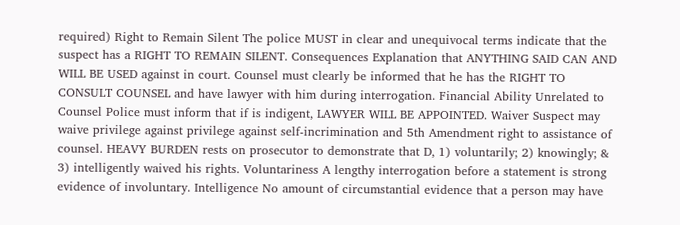required) Right to Remain Silent The police MUST in clear and unequivocal terms indicate that the suspect has a RIGHT TO REMAIN SILENT. Consequences Explanation that ANYTHING SAID CAN AND WILL BE USED against in court. Counsel must clearly be informed that he has the RIGHT TO CONSULT COUNSEL and have lawyer with him during interrogation. Financial Ability Unrelated to Counsel Police must inform that if is indigent, LAWYER WILL BE APPOINTED. Waiver Suspect may waive privilege against privilege against self-incrimination and 5th Amendment right to assistance of counsel. HEAVY BURDEN rests on prosecutor to demonstrate that D, 1) voluntarily; 2) knowingly; & 3) intelligently waived his rights. Voluntariness A lengthy interrogation before a statement is strong evidence of involuntary. Intelligence No amount of circumstantial evidence that a person may have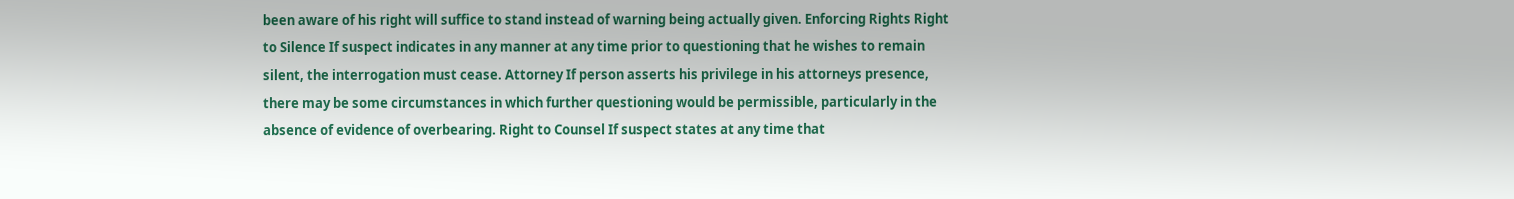been aware of his right will suffice to stand instead of warning being actually given. Enforcing Rights Right to Silence If suspect indicates in any manner at any time prior to questioning that he wishes to remain silent, the interrogation must cease. Attorney If person asserts his privilege in his attorneys presence, there may be some circumstances in which further questioning would be permissible, particularly in the absence of evidence of overbearing. Right to Counsel If suspect states at any time that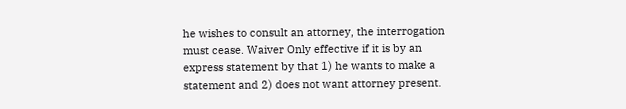he wishes to consult an attorney, the interrogation must cease. Waiver Only effective if it is by an express statement by that 1) he wants to make a statement and 2) does not want attorney present.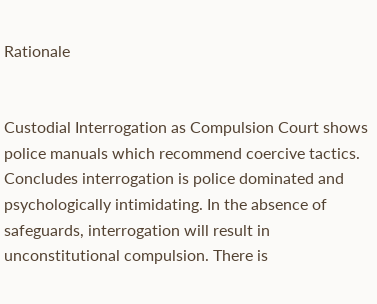Rationale


Custodial Interrogation as Compulsion Court shows police manuals which recommend coercive tactics. Concludes interrogation is police dominated and psychologically intimidating. In the absence of safeguards, interrogation will result in unconstitutional compulsion. There is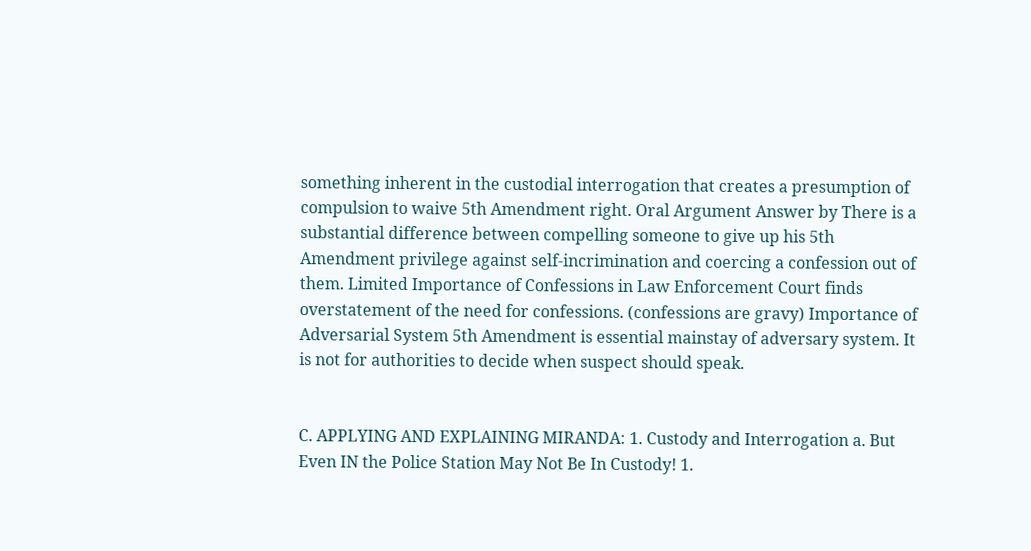something inherent in the custodial interrogation that creates a presumption of compulsion to waive 5th Amendment right. Oral Argument Answer by There is a substantial difference between compelling someone to give up his 5th Amendment privilege against self-incrimination and coercing a confession out of them. Limited Importance of Confessions in Law Enforcement Court finds overstatement of the need for confessions. (confessions are gravy) Importance of Adversarial System 5th Amendment is essential mainstay of adversary system. It is not for authorities to decide when suspect should speak.


C. APPLYING AND EXPLAINING MIRANDA: 1. Custody and Interrogation a. But Even IN the Police Station May Not Be In Custody! 1.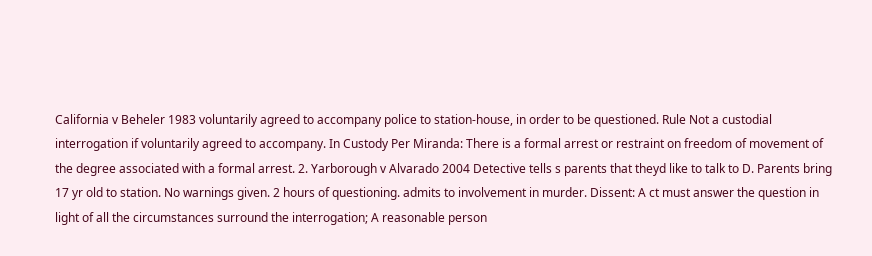California v Beheler 1983 voluntarily agreed to accompany police to station-house, in order to be questioned. Rule Not a custodial interrogation if voluntarily agreed to accompany. In Custody Per Miranda: There is a formal arrest or restraint on freedom of movement of the degree associated with a formal arrest. 2. Yarborough v Alvarado 2004 Detective tells s parents that theyd like to talk to D. Parents bring 17 yr old to station. No warnings given. 2 hours of questioning. admits to involvement in murder. Dissent: A ct must answer the question in light of all the circumstances surround the interrogation; A reasonable person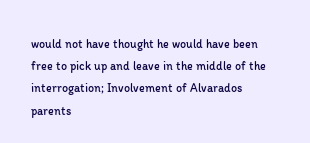would not have thought he would have been free to pick up and leave in the middle of the interrogation; Involvement of Alvarados parents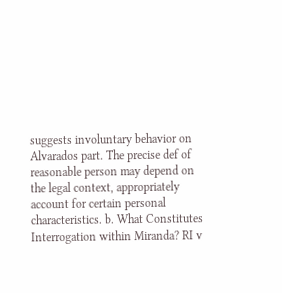suggests involuntary behavior on Alvarados part. The precise def of reasonable person may depend on the legal context, appropriately account for certain personal characteristics. b. What Constitutes Interrogation within Miranda? RI v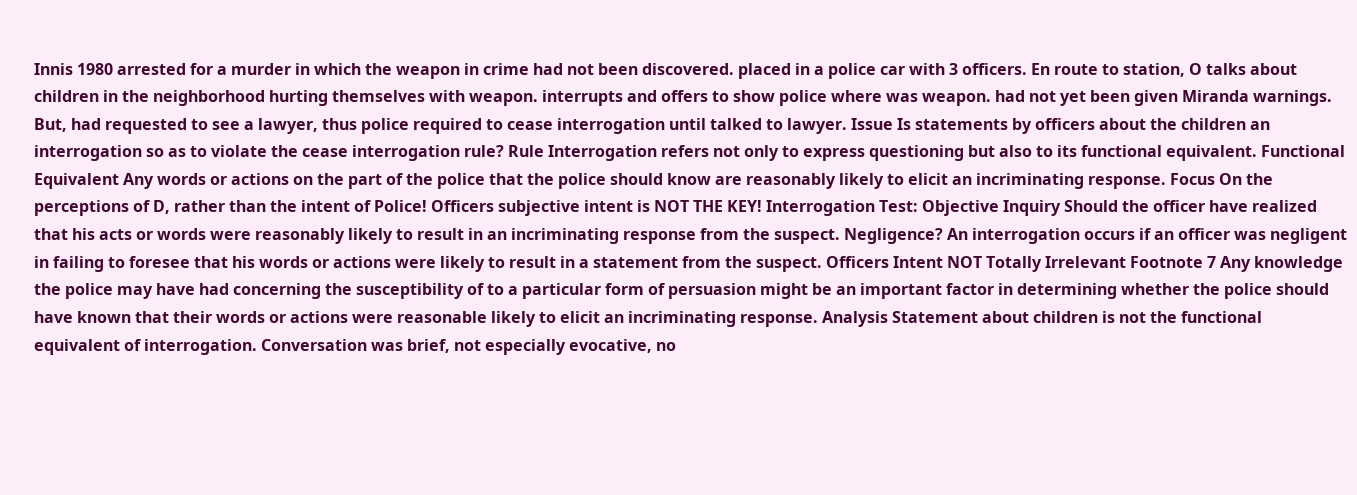Innis 1980 arrested for a murder in which the weapon in crime had not been discovered. placed in a police car with 3 officers. En route to station, O talks about children in the neighborhood hurting themselves with weapon. interrupts and offers to show police where was weapon. had not yet been given Miranda warnings. But, had requested to see a lawyer, thus police required to cease interrogation until talked to lawyer. Issue Is statements by officers about the children an interrogation so as to violate the cease interrogation rule? Rule Interrogation refers not only to express questioning but also to its functional equivalent. Functional Equivalent Any words or actions on the part of the police that the police should know are reasonably likely to elicit an incriminating response. Focus On the perceptions of D, rather than the intent of Police! Officers subjective intent is NOT THE KEY! Interrogation Test: Objective Inquiry Should the officer have realized that his acts or words were reasonably likely to result in an incriminating response from the suspect. Negligence? An interrogation occurs if an officer was negligent in failing to foresee that his words or actions were likely to result in a statement from the suspect. Officers Intent NOT Totally Irrelevant Footnote 7 Any knowledge the police may have had concerning the susceptibility of to a particular form of persuasion might be an important factor in determining whether the police should have known that their words or actions were reasonable likely to elicit an incriminating response. Analysis Statement about children is not the functional equivalent of interrogation. Conversation was brief, not especially evocative, no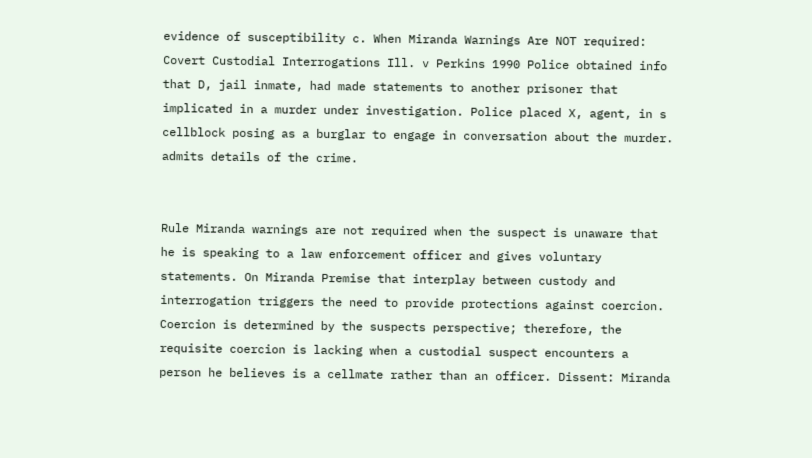evidence of susceptibility c. When Miranda Warnings Are NOT required: Covert Custodial Interrogations Ill. v Perkins 1990 Police obtained info that D, jail inmate, had made statements to another prisoner that implicated in a murder under investigation. Police placed X, agent, in s cellblock posing as a burglar to engage in conversation about the murder. admits details of the crime.


Rule Miranda warnings are not required when the suspect is unaware that he is speaking to a law enforcement officer and gives voluntary statements. On Miranda Premise that interplay between custody and interrogation triggers the need to provide protections against coercion. Coercion is determined by the suspects perspective; therefore, the requisite coercion is lacking when a custodial suspect encounters a person he believes is a cellmate rather than an officer. Dissent: Miranda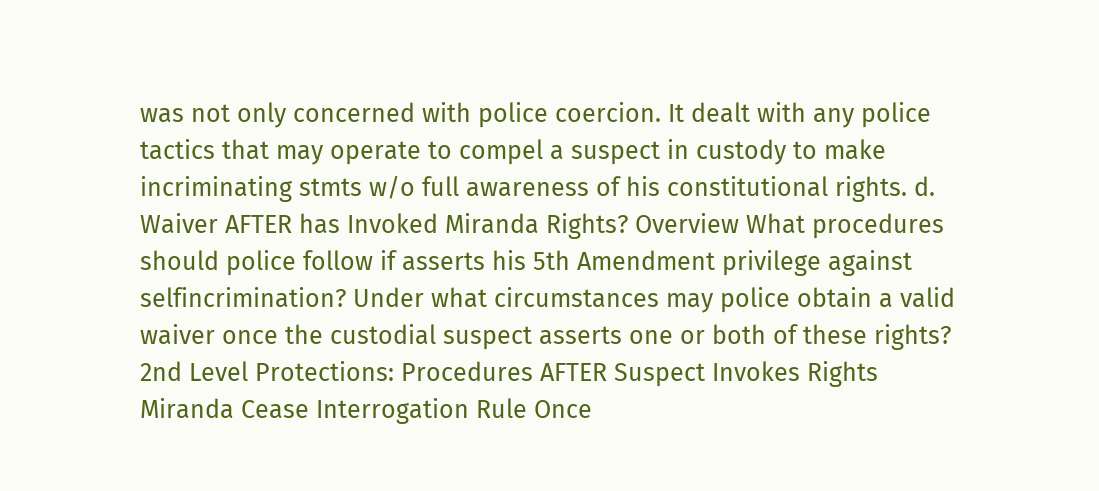was not only concerned with police coercion. It dealt with any police tactics that may operate to compel a suspect in custody to make incriminating stmts w/o full awareness of his constitutional rights. d. Waiver AFTER has Invoked Miranda Rights? Overview What procedures should police follow if asserts his 5th Amendment privilege against selfincrimination? Under what circumstances may police obtain a valid waiver once the custodial suspect asserts one or both of these rights? 2nd Level Protections: Procedures AFTER Suspect Invokes Rights Miranda Cease Interrogation Rule Once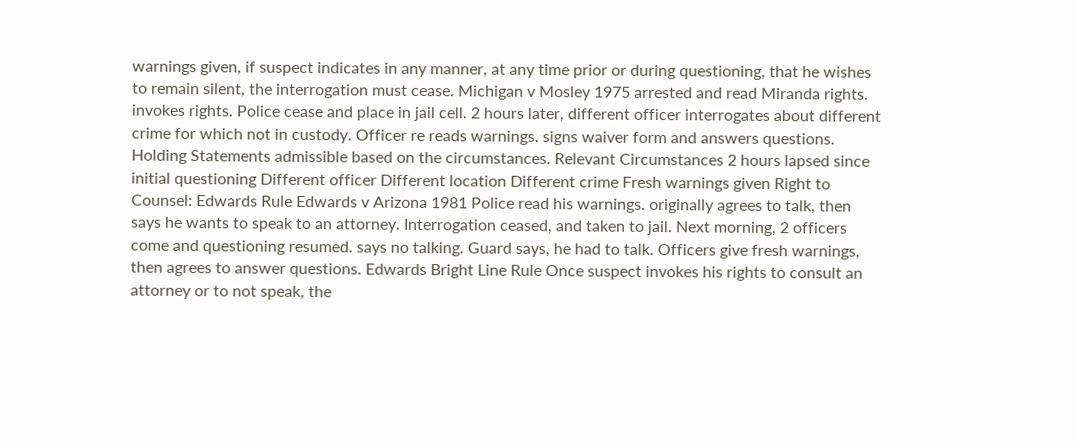warnings given, if suspect indicates in any manner, at any time prior or during questioning, that he wishes to remain silent, the interrogation must cease. Michigan v Mosley 1975 arrested and read Miranda rights. invokes rights. Police cease and place in jail cell. 2 hours later, different officer interrogates about different crime for which not in custody. Officer re reads warnings. signs waiver form and answers questions. Holding Statements admissible based on the circumstances. Relevant Circumstances 2 hours lapsed since initial questioning Different officer Different location Different crime Fresh warnings given Right to Counsel: Edwards Rule Edwards v Arizona 1981 Police read his warnings. originally agrees to talk, then says he wants to speak to an attorney. Interrogation ceased, and taken to jail. Next morning, 2 officers come and questioning resumed. says no talking. Guard says, he had to talk. Officers give fresh warnings, then agrees to answer questions. Edwards Bright Line Rule Once suspect invokes his rights to consult an attorney or to not speak, the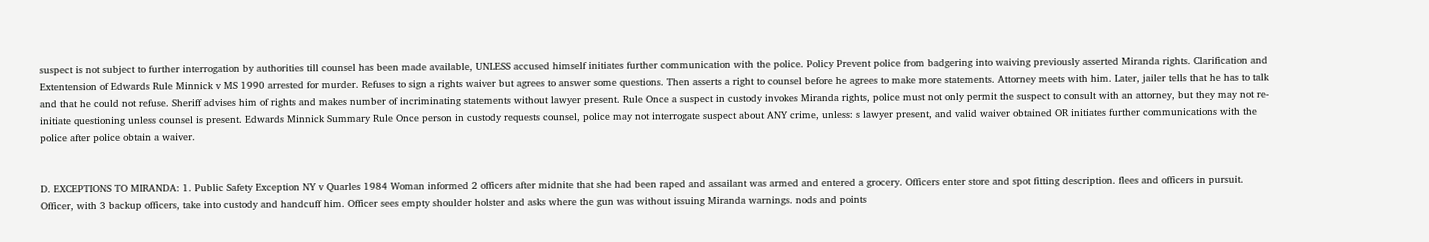suspect is not subject to further interrogation by authorities till counsel has been made available, UNLESS accused himself initiates further communication with the police. Policy Prevent police from badgering into waiving previously asserted Miranda rights. Clarification and Extentension of Edwards Rule Minnick v MS 1990 arrested for murder. Refuses to sign a rights waiver but agrees to answer some questions. Then asserts a right to counsel before he agrees to make more statements. Attorney meets with him. Later, jailer tells that he has to talk and that he could not refuse. Sheriff advises him of rights and makes number of incriminating statements without lawyer present. Rule Once a suspect in custody invokes Miranda rights, police must not only permit the suspect to consult with an attorney, but they may not re-initiate questioning unless counsel is present. Edwards Minnick Summary Rule Once person in custody requests counsel, police may not interrogate suspect about ANY crime, unless: s lawyer present, and valid waiver obtained OR initiates further communications with the police after police obtain a waiver.


D. EXCEPTIONS TO MIRANDA: 1. Public Safety Exception NY v Quarles 1984 Woman informed 2 officers after midnite that she had been raped and assailant was armed and entered a grocery. Officers enter store and spot fitting description. flees and officers in pursuit. Officer, with 3 backup officers, take into custody and handcuff him. Officer sees empty shoulder holster and asks where the gun was without issuing Miranda warnings. nods and points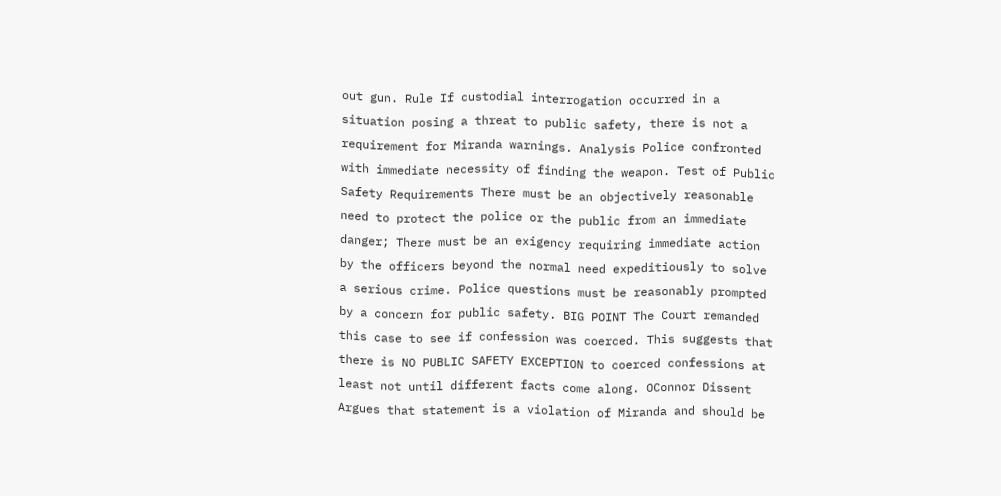out gun. Rule If custodial interrogation occurred in a situation posing a threat to public safety, there is not a requirement for Miranda warnings. Analysis Police confronted with immediate necessity of finding the weapon. Test of Public Safety Requirements There must be an objectively reasonable need to protect the police or the public from an immediate danger; There must be an exigency requiring immediate action by the officers beyond the normal need expeditiously to solve a serious crime. Police questions must be reasonably prompted by a concern for public safety. BIG POINT The Court remanded this case to see if confession was coerced. This suggests that there is NO PUBLIC SAFETY EXCEPTION to coerced confessions at least not until different facts come along. OConnor Dissent Argues that statement is a violation of Miranda and should be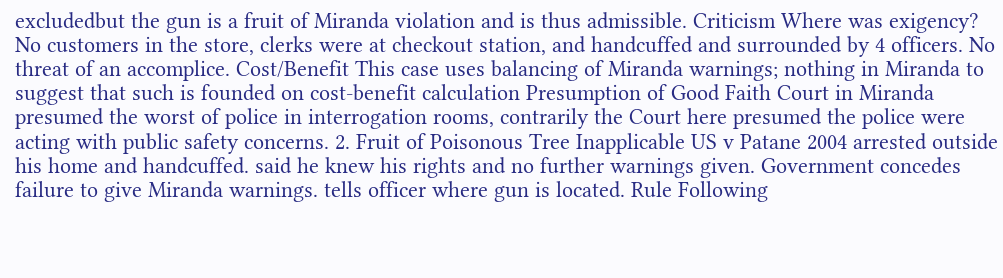excludedbut the gun is a fruit of Miranda violation and is thus admissible. Criticism Where was exigency? No customers in the store, clerks were at checkout station, and handcuffed and surrounded by 4 officers. No threat of an accomplice. Cost/Benefit This case uses balancing of Miranda warnings; nothing in Miranda to suggest that such is founded on cost-benefit calculation Presumption of Good Faith Court in Miranda presumed the worst of police in interrogation rooms, contrarily the Court here presumed the police were acting with public safety concerns. 2. Fruit of Poisonous Tree Inapplicable US v Patane 2004 arrested outside his home and handcuffed. said he knew his rights and no further warnings given. Government concedes failure to give Miranda warnings. tells officer where gun is located. Rule Following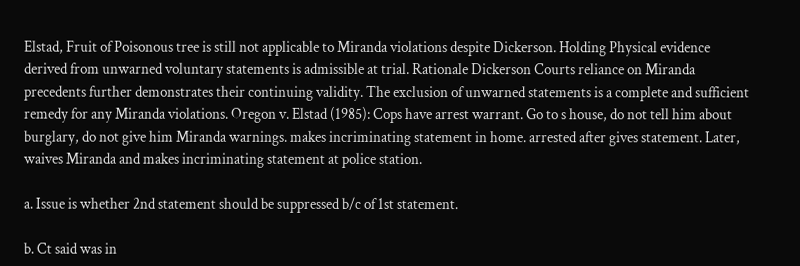Elstad, Fruit of Poisonous tree is still not applicable to Miranda violations despite Dickerson. Holding Physical evidence derived from unwarned voluntary statements is admissible at trial. Rationale Dickerson Courts reliance on Miranda precedents further demonstrates their continuing validity. The exclusion of unwarned statements is a complete and sufficient remedy for any Miranda violations. Oregon v. Elstad (1985): Cops have arrest warrant. Go to s house, do not tell him about burglary, do not give him Miranda warnings. makes incriminating statement in home. arrested after gives statement. Later, waives Miranda and makes incriminating statement at police station.

a. Issue is whether 2nd statement should be suppressed b/c of 1st statement.

b. Ct said was in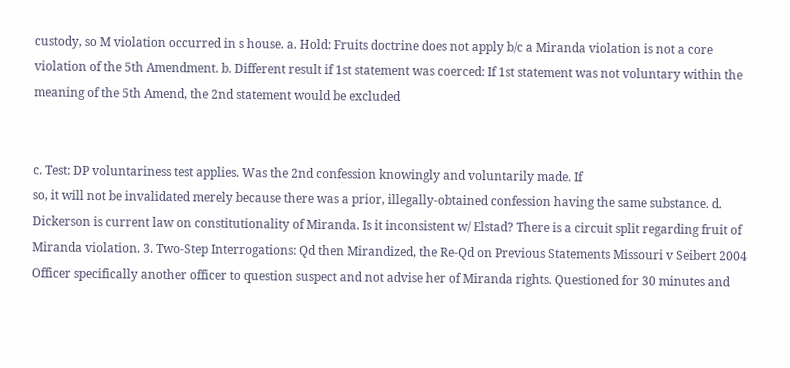custody, so M violation occurred in s house. a. Hold: Fruits doctrine does not apply b/c a Miranda violation is not a core violation of the 5th Amendment. b. Different result if 1st statement was coerced: If 1st statement was not voluntary within the meaning of the 5th Amend, the 2nd statement would be excluded


c. Test: DP voluntariness test applies. Was the 2nd confession knowingly and voluntarily made. If
so, it will not be invalidated merely because there was a prior, illegally-obtained confession having the same substance. d. Dickerson is current law on constitutionality of Miranda. Is it inconsistent w/ Elstad? There is a circuit split regarding fruit of Miranda violation. 3. Two-Step Interrogations: Qd then Mirandized, the Re-Qd on Previous Statements Missouri v Seibert 2004 Officer specifically another officer to question suspect and not advise her of Miranda rights. Questioned for 30 minutes and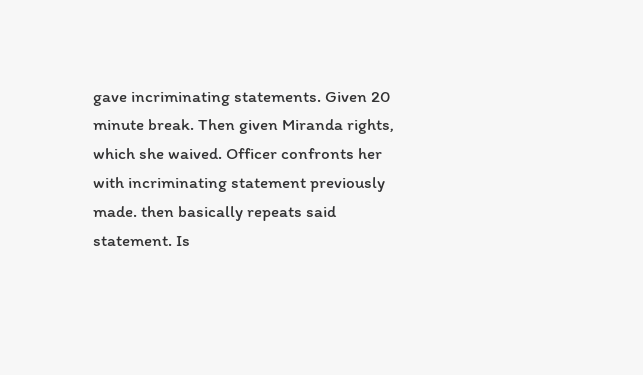gave incriminating statements. Given 20 minute break. Then given Miranda rights, which she waived. Officer confronts her with incriminating statement previously made. then basically repeats said statement. Is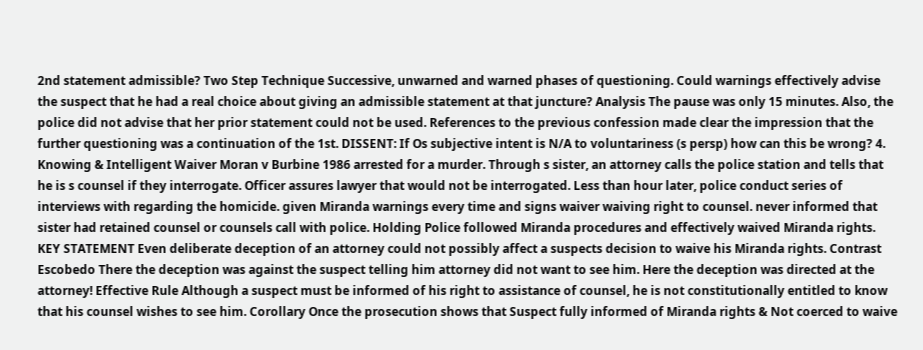2nd statement admissible? Two Step Technique Successive, unwarned and warned phases of questioning. Could warnings effectively advise the suspect that he had a real choice about giving an admissible statement at that juncture? Analysis The pause was only 15 minutes. Also, the police did not advise that her prior statement could not be used. References to the previous confession made clear the impression that the further questioning was a continuation of the 1st. DISSENT: If Os subjective intent is N/A to voluntariness (s persp) how can this be wrong? 4. Knowing & Intelligent Waiver Moran v Burbine 1986 arrested for a murder. Through s sister, an attorney calls the police station and tells that he is s counsel if they interrogate. Officer assures lawyer that would not be interrogated. Less than hour later, police conduct series of interviews with regarding the homicide. given Miranda warnings every time and signs waiver waiving right to counsel. never informed that sister had retained counsel or counsels call with police. Holding Police followed Miranda procedures and effectively waived Miranda rights. KEY STATEMENT Even deliberate deception of an attorney could not possibly affect a suspects decision to waive his Miranda rights. Contrast Escobedo There the deception was against the suspect telling him attorney did not want to see him. Here the deception was directed at the attorney! Effective Rule Although a suspect must be informed of his right to assistance of counsel, he is not constitutionally entitled to know that his counsel wishes to see him. Corollary Once the prosecution shows that Suspect fully informed of Miranda rights & Not coerced to waive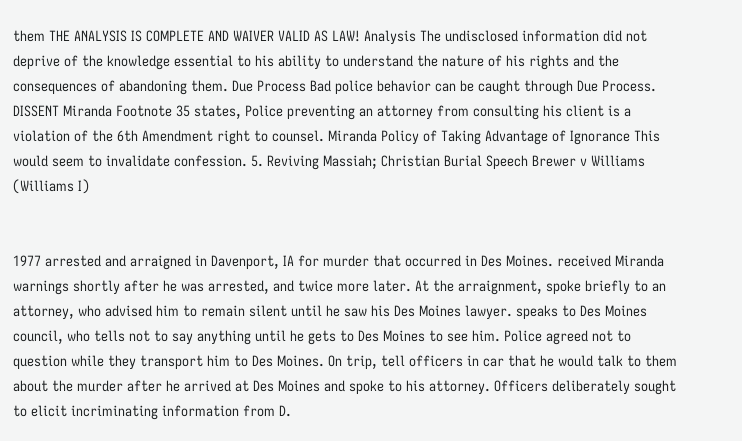them THE ANALYSIS IS COMPLETE AND WAIVER VALID AS LAW! Analysis The undisclosed information did not deprive of the knowledge essential to his ability to understand the nature of his rights and the consequences of abandoning them. Due Process Bad police behavior can be caught through Due Process. DISSENT Miranda Footnote 35 states, Police preventing an attorney from consulting his client is a violation of the 6th Amendment right to counsel. Miranda Policy of Taking Advantage of Ignorance This would seem to invalidate confession. 5. Reviving Massiah; Christian Burial Speech Brewer v Williams (Williams I)


1977 arrested and arraigned in Davenport, IA for murder that occurred in Des Moines. received Miranda warnings shortly after he was arrested, and twice more later. At the arraignment, spoke briefly to an attorney, who advised him to remain silent until he saw his Des Moines lawyer. speaks to Des Moines council, who tells not to say anything until he gets to Des Moines to see him. Police agreed not to question while they transport him to Des Moines. On trip, tell officers in car that he would talk to them about the murder after he arrived at Des Moines and spoke to his attorney. Officers deliberately sought to elicit incriminating information from D.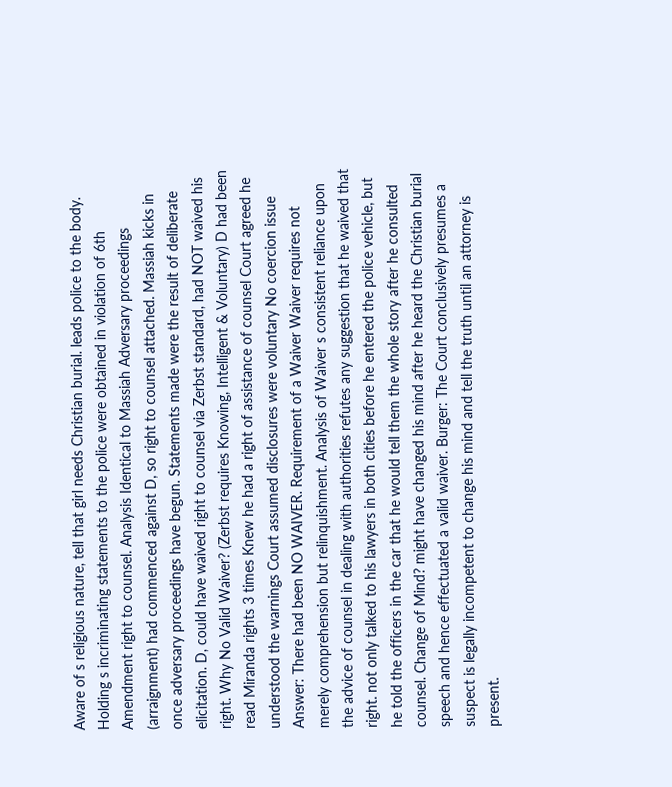Aware of s religious nature, tell that girl needs Christian burial. leads police to the body. Holding s incriminating statements to the police were obtained in violation of 6th Amendment right to counsel. Analysis Identical to Massiah Adversary proceedings (arraignment) had commenced against D, so right to counsel attached. Massiah kicks in once adversary proceedings have begun. Statements made were the result of deliberate elicitation. D, could have waived right to counsel via Zerbst standard, had NOT waived his right. Why No Valid Waiver? (Zerbst requires Knowing, Intelligent & Voluntary) D had been read Miranda rights 3 times Knew he had a right of assistance of counsel Court agreed he understood the warnings Court assumed disclosures were voluntary No coercion issue Answer: There had been NO WAIVER. Requirement of a Waiver Waiver requires not merely comprehension but relinquishment. Analysis of Waiver s consistent reliance upon the advice of counsel in dealing with authorities refutes any suggestion that he waived that right. not only talked to his lawyers in both cities before he entered the police vehicle, but he told the officers in the car that he would tell them the whole story after he consulted counsel. Change of Mind? might have changed his mind after he heard the Christian burial speech and hence effectuated a valid waiver. Burger: The Court conclusively presumes a suspect is legally incompetent to change his mind and tell the truth until an attorney is present.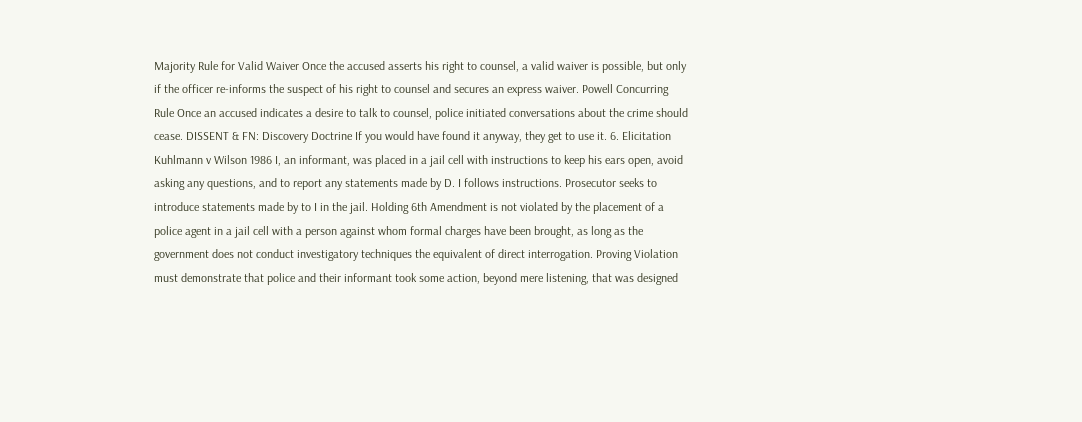Majority Rule for Valid Waiver Once the accused asserts his right to counsel, a valid waiver is possible, but only if the officer re-informs the suspect of his right to counsel and secures an express waiver. Powell Concurring Rule Once an accused indicates a desire to talk to counsel, police initiated conversations about the crime should cease. DISSENT & FN: Discovery Doctrine If you would have found it anyway, they get to use it. 6. Elicitation Kuhlmann v Wilson 1986 I, an informant, was placed in a jail cell with instructions to keep his ears open, avoid asking any questions, and to report any statements made by D. I follows instructions. Prosecutor seeks to introduce statements made by to I in the jail. Holding 6th Amendment is not violated by the placement of a police agent in a jail cell with a person against whom formal charges have been brought, as long as the government does not conduct investigatory techniques the equivalent of direct interrogation. Proving Violation must demonstrate that police and their informant took some action, beyond mere listening, that was designed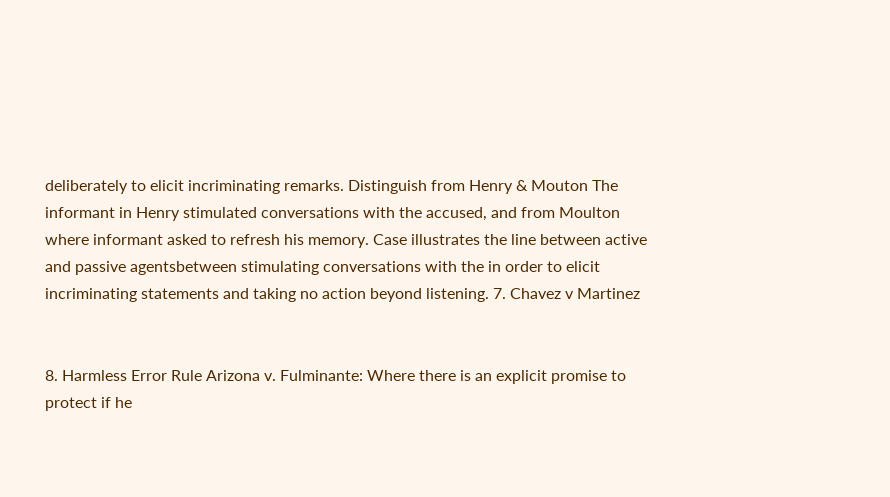deliberately to elicit incriminating remarks. Distinguish from Henry & Mouton The informant in Henry stimulated conversations with the accused, and from Moulton where informant asked to refresh his memory. Case illustrates the line between active and passive agentsbetween stimulating conversations with the in order to elicit incriminating statements and taking no action beyond listening. 7. Chavez v Martinez


8. Harmless Error Rule Arizona v. Fulminante: Where there is an explicit promise to protect if he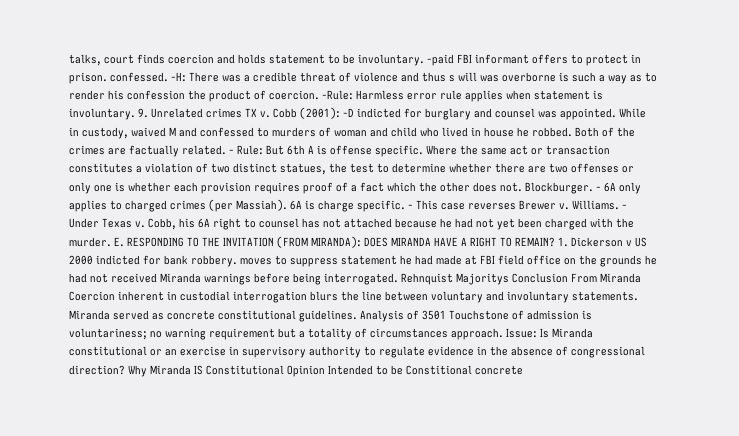talks, court finds coercion and holds statement to be involuntary. -paid FBI informant offers to protect in prison. confessed. -H: There was a credible threat of violence and thus s will was overborne is such a way as to render his confession the product of coercion. -Rule: Harmless error rule applies when statement is involuntary. 9. Unrelated crimes TX v. Cobb (2001): -D indicted for burglary and counsel was appointed. While in custody, waived M and confessed to murders of woman and child who lived in house he robbed. Both of the crimes are factually related. - Rule: But 6th A is offense specific. Where the same act or transaction constitutes a violation of two distinct statues, the test to determine whether there are two offenses or only one is whether each provision requires proof of a fact which the other does not. Blockburger. - 6A only applies to charged crimes (per Massiah). 6A is charge specific. - This case reverses Brewer v. Williams. - Under Texas v. Cobb, his 6A right to counsel has not attached because he had not yet been charged with the murder. E. RESPONDING TO THE INVITATION (FROM MIRANDA): DOES MIRANDA HAVE A RIGHT TO REMAIN? 1. Dickerson v US 2000 indicted for bank robbery. moves to suppress statement he had made at FBI field office on the grounds he had not received Miranda warnings before being interrogated. Rehnquist Majoritys Conclusion From Miranda Coercion inherent in custodial interrogation blurs the line between voluntary and involuntary statements. Miranda served as concrete constitutional guidelines. Analysis of 3501 Touchstone of admission is voluntariness; no warning requirement but a totality of circumstances approach. Issue: Is Miranda constitutional or an exercise in supervisory authority to regulate evidence in the absence of congressional direction? Why Miranda IS Constitutional Opinion Intended to be Constitional concrete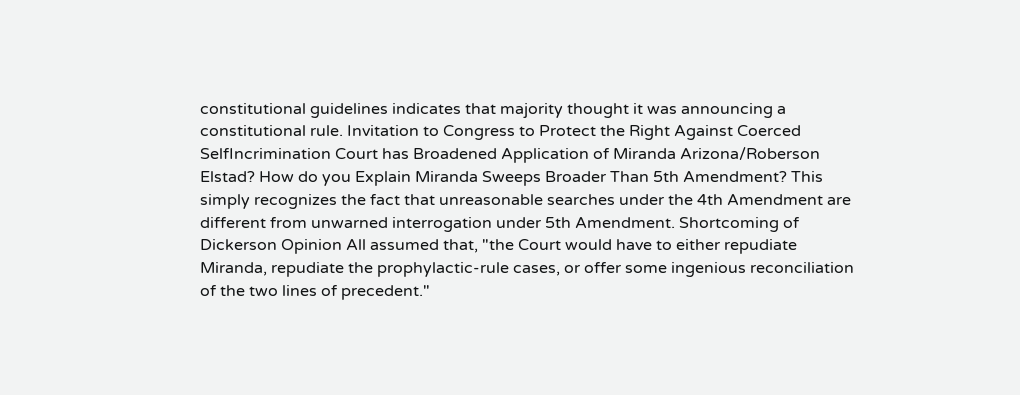constitutional guidelines indicates that majority thought it was announcing a constitutional rule. Invitation to Congress to Protect the Right Against Coerced SelfIncrimination Court has Broadened Application of Miranda Arizona/Roberson Elstad? How do you Explain Miranda Sweeps Broader Than 5th Amendment? This simply recognizes the fact that unreasonable searches under the 4th Amendment are different from unwarned interrogation under 5th Amendment. Shortcoming of Dickerson Opinion All assumed that, "the Court would have to either repudiate Miranda, repudiate the prophylactic-rule cases, or offer some ingenious reconciliation of the two lines of precedent."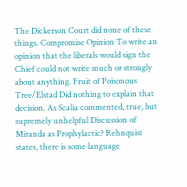The Dickerson Court did none of these things. Compromise Opinion To write an opinion that the liberals would sign the Chief could not write much or strongly about anything. Fruit of Poisonous Tree/Elstad Did nothing to explain that decision. As Scalia commented, true, but supremely unhelpful Discussion of Miranda as Prophylactic? Rehnquist states, there is some language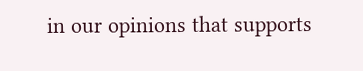in our opinions that supports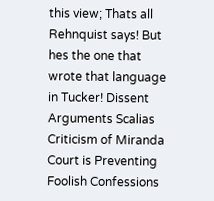this view; Thats all Rehnquist says! But hes the one that wrote that language in Tucker! Dissent Arguments Scalias Criticism of Miranda Court is Preventing Foolish Confessions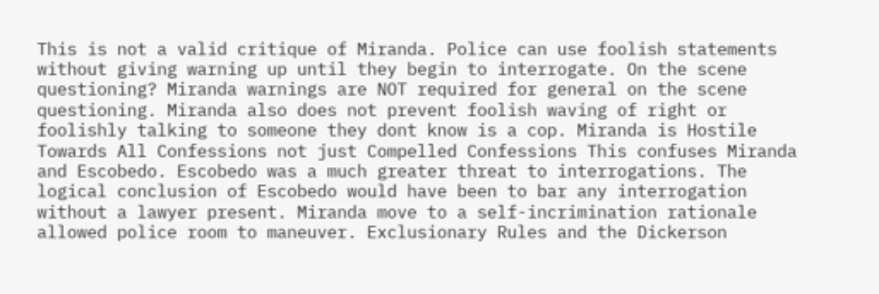This is not a valid critique of Miranda. Police can use foolish statements without giving warning up until they begin to interrogate. On the scene questioning? Miranda warnings are NOT required for general on the scene questioning. Miranda also does not prevent foolish waving of right or foolishly talking to someone they dont know is a cop. Miranda is Hostile Towards All Confessions not just Compelled Confessions This confuses Miranda and Escobedo. Escobedo was a much greater threat to interrogations. The logical conclusion of Escobedo would have been to bar any interrogation without a lawyer present. Miranda move to a self-incrimination rationale allowed police room to maneuver. Exclusionary Rules and the Dickerson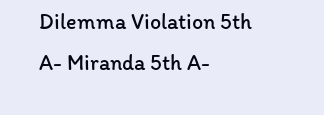Dilemma Violation 5th A- Miranda 5th A-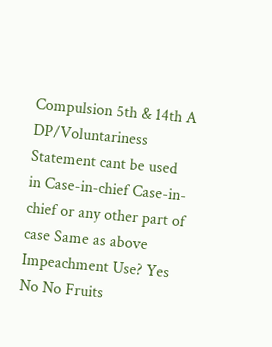Compulsion 5th & 14th A DP/Voluntariness Statement cant be used in Case-in-chief Case-in-chief or any other part of case Same as above Impeachment Use? Yes No No Fruits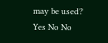may be used? Yes No No